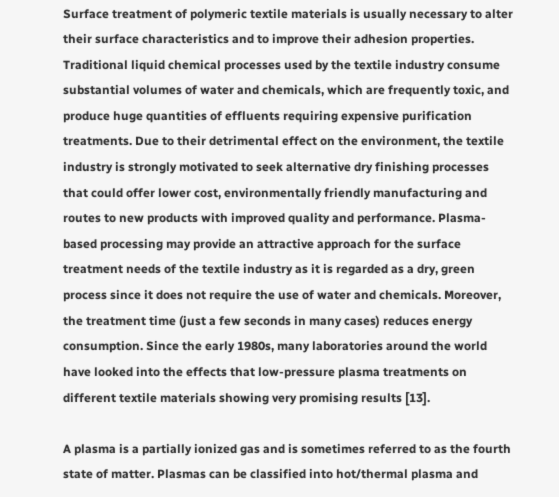Surface treatment of polymeric textile materials is usually necessary to alter their surface characteristics and to improve their adhesion properties. Traditional liquid chemical processes used by the textile industry consume substantial volumes of water and chemicals, which are frequently toxic, and produce huge quantities of effluents requiring expensive purification treatments. Due to their detrimental effect on the environment, the textile industry is strongly motivated to seek alternative dry finishing processes that could offer lower cost, environmentally friendly manufacturing and routes to new products with improved quality and performance. Plasma-based processing may provide an attractive approach for the surface treatment needs of the textile industry as it is regarded as a dry, green process since it does not require the use of water and chemicals. Moreover, the treatment time (just a few seconds in many cases) reduces energy consumption. Since the early 1980s, many laboratories around the world have looked into the effects that low-pressure plasma treatments on different textile materials showing very promising results [13].

A plasma is a partially ionized gas and is sometimes referred to as the fourth state of matter. Plasmas can be classified into hot/thermal plasma and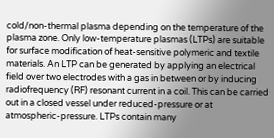cold/non-thermal plasma depending on the temperature of the plasma zone. Only low-temperature plasmas (LTPs) are suitable for surface modification of heat-sensitive polymeric and textile materials. An LTP can be generated by applying an electrical field over two electrodes with a gas in between or by inducing radiofrequency (RF) resonant current in a coil. This can be carried out in a closed vessel under reduced-pressure or at atmospheric-pressure. LTPs contain many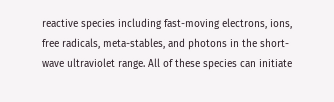reactive species including fast-moving electrons, ions, free radicals, meta-stables, and photons in the short-wave ultraviolet range. All of these species can initiate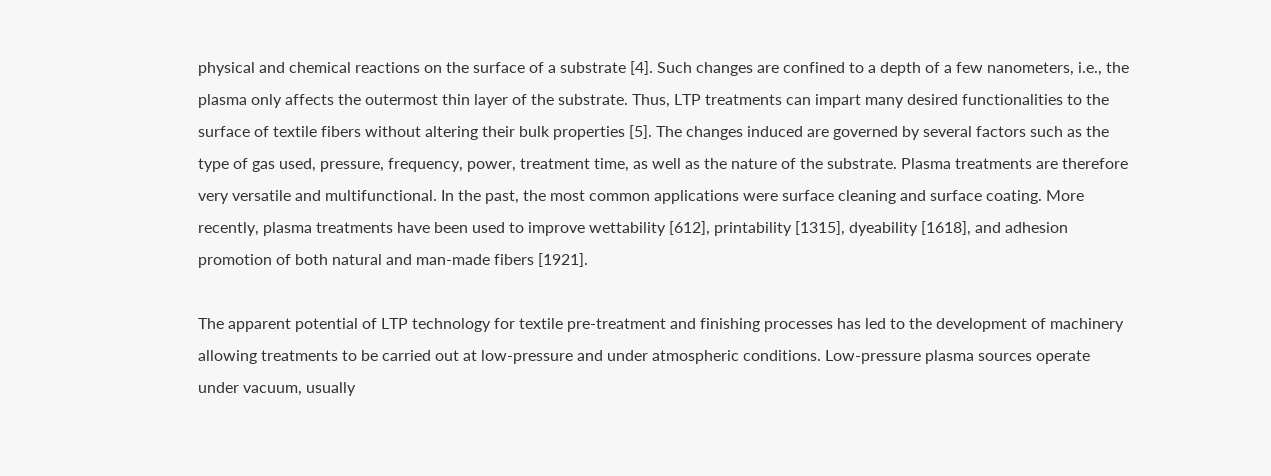physical and chemical reactions on the surface of a substrate [4]. Such changes are confined to a depth of a few nanometers, i.e., the plasma only affects the outermost thin layer of the substrate. Thus, LTP treatments can impart many desired functionalities to the surface of textile fibers without altering their bulk properties [5]. The changes induced are governed by several factors such as the type of gas used, pressure, frequency, power, treatment time, as well as the nature of the substrate. Plasma treatments are therefore very versatile and multifunctional. In the past, the most common applications were surface cleaning and surface coating. More recently, plasma treatments have been used to improve wettability [612], printability [1315], dyeability [1618], and adhesion promotion of both natural and man-made fibers [1921].

The apparent potential of LTP technology for textile pre-treatment and finishing processes has led to the development of machinery allowing treatments to be carried out at low-pressure and under atmospheric conditions. Low-pressure plasma sources operate under vacuum, usually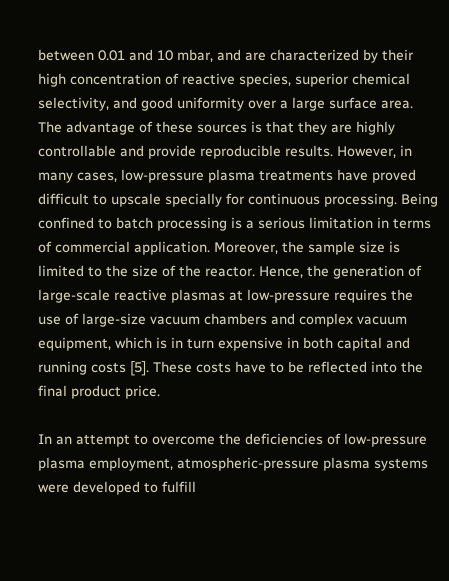between 0.01 and 10 mbar, and are characterized by their high concentration of reactive species, superior chemical selectivity, and good uniformity over a large surface area. The advantage of these sources is that they are highly controllable and provide reproducible results. However, in many cases, low-pressure plasma treatments have proved difficult to upscale specially for continuous processing. Being confined to batch processing is a serious limitation in terms of commercial application. Moreover, the sample size is limited to the size of the reactor. Hence, the generation of large-scale reactive plasmas at low-pressure requires the use of large-size vacuum chambers and complex vacuum equipment, which is in turn expensive in both capital and running costs [5]. These costs have to be reflected into the final product price.

In an attempt to overcome the deficiencies of low-pressure plasma employment, atmospheric-pressure plasma systems were developed to fulfill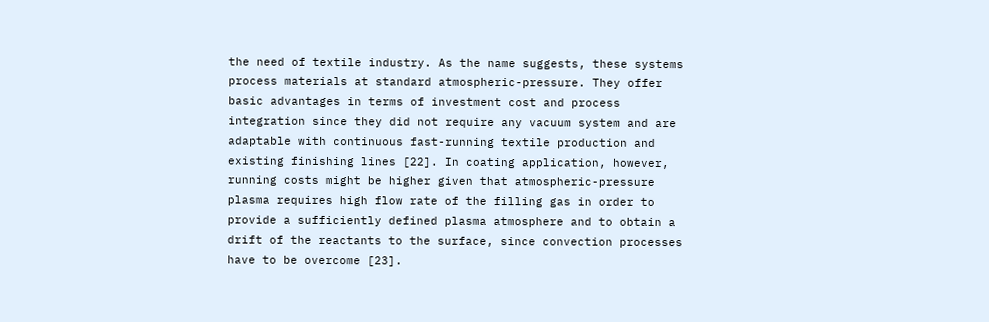the need of textile industry. As the name suggests, these systems process materials at standard atmospheric-pressure. They offer basic advantages in terms of investment cost and process integration since they did not require any vacuum system and are adaptable with continuous fast-running textile production and existing finishing lines [22]. In coating application, however, running costs might be higher given that atmospheric-pressure plasma requires high flow rate of the filling gas in order to provide a sufficiently defined plasma atmosphere and to obtain a drift of the reactants to the surface, since convection processes have to be overcome [23].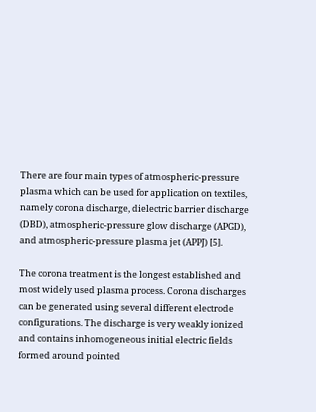There are four main types of atmospheric-pressure plasma which can be used for application on textiles, namely corona discharge, dielectric barrier discharge (DBD), atmospheric-pressure glow discharge (APGD), and atmospheric-pressure plasma jet (APPJ) [5].

The corona treatment is the longest established and most widely used plasma process. Corona discharges can be generated using several different electrode configurations. The discharge is very weakly ionized and contains inhomogeneous initial electric fields formed around pointed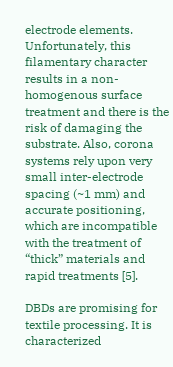electrode elements. Unfortunately, this filamentary character results in a non-homogenous surface treatment and there is the risk of damaging the substrate. Also, corona systems rely upon very small inter-electrode spacing (~1 mm) and accurate positioning, which are incompatible with the treatment of “thick” materials and rapid treatments [5].

DBDs are promising for textile processing. It is characterized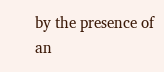by the presence of an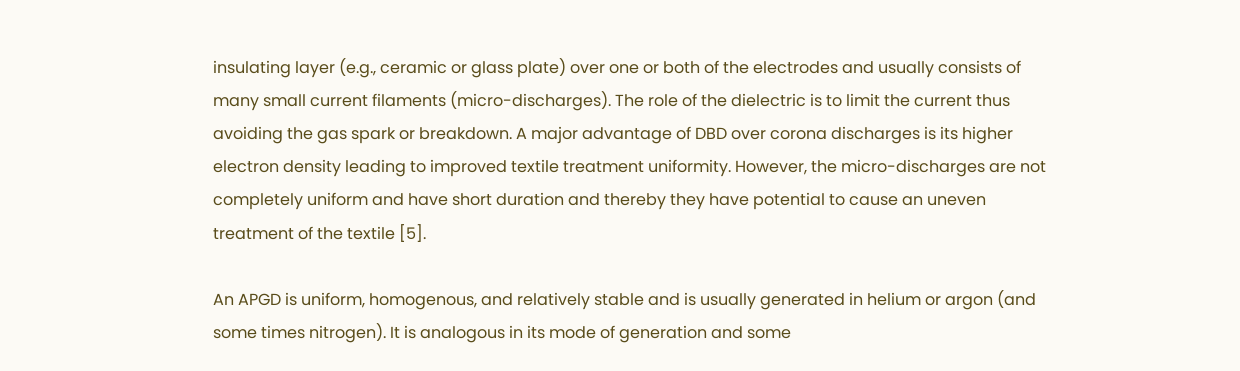insulating layer (e.g., ceramic or glass plate) over one or both of the electrodes and usually consists of many small current filaments (micro-discharges). The role of the dielectric is to limit the current thus avoiding the gas spark or breakdown. A major advantage of DBD over corona discharges is its higher electron density leading to improved textile treatment uniformity. However, the micro-discharges are not completely uniform and have short duration and thereby they have potential to cause an uneven treatment of the textile [5].

An APGD is uniform, homogenous, and relatively stable and is usually generated in helium or argon (and some times nitrogen). It is analogous in its mode of generation and some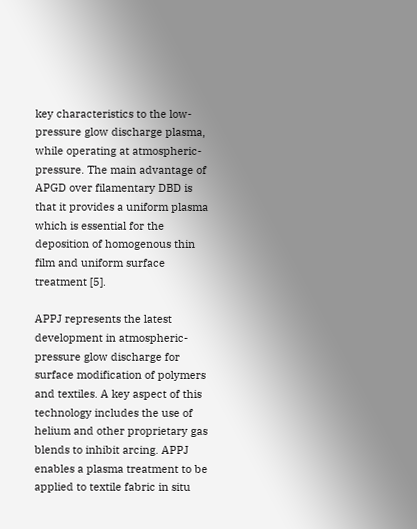key characteristics to the low-pressure glow discharge plasma, while operating at atmospheric-pressure. The main advantage of APGD over filamentary DBD is that it provides a uniform plasma which is essential for the deposition of homogenous thin film and uniform surface treatment [5].

APPJ represents the latest development in atmospheric-pressure glow discharge for surface modification of polymers and textiles. A key aspect of this technology includes the use of helium and other proprietary gas blends to inhibit arcing. APPJ enables a plasma treatment to be applied to textile fabric in situ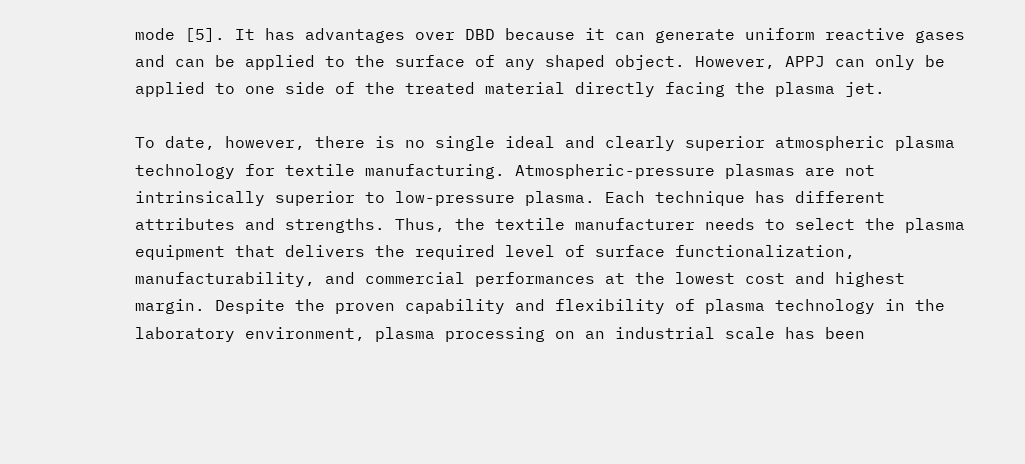mode [5]. It has advantages over DBD because it can generate uniform reactive gases and can be applied to the surface of any shaped object. However, APPJ can only be applied to one side of the treated material directly facing the plasma jet.

To date, however, there is no single ideal and clearly superior atmospheric plasma technology for textile manufacturing. Atmospheric-pressure plasmas are not intrinsically superior to low-pressure plasma. Each technique has different attributes and strengths. Thus, the textile manufacturer needs to select the plasma equipment that delivers the required level of surface functionalization, manufacturability, and commercial performances at the lowest cost and highest margin. Despite the proven capability and flexibility of plasma technology in the laboratory environment, plasma processing on an industrial scale has been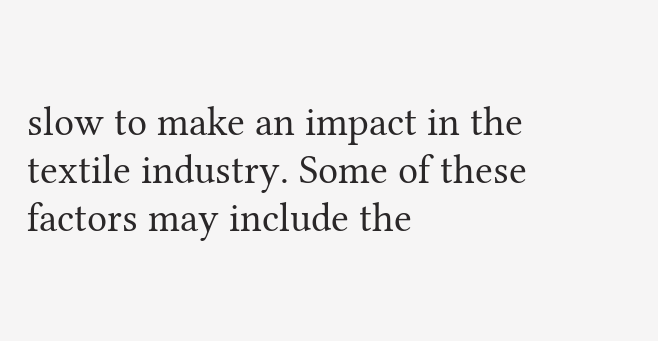slow to make an impact in the textile industry. Some of these factors may include the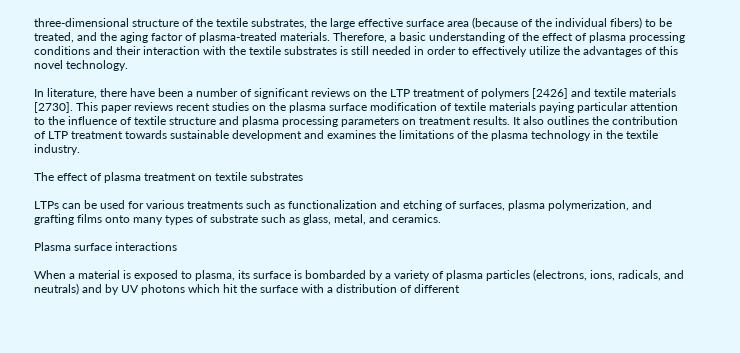three-dimensional structure of the textile substrates, the large effective surface area (because of the individual fibers) to be treated, and the aging factor of plasma-treated materials. Therefore, a basic understanding of the effect of plasma processing conditions and their interaction with the textile substrates is still needed in order to effectively utilize the advantages of this novel technology.

In literature, there have been a number of significant reviews on the LTP treatment of polymers [2426] and textile materials [2730]. This paper reviews recent studies on the plasma surface modification of textile materials paying particular attention to the influence of textile structure and plasma processing parameters on treatment results. It also outlines the contribution of LTP treatment towards sustainable development and examines the limitations of the plasma technology in the textile industry.

The effect of plasma treatment on textile substrates

LTPs can be used for various treatments such as functionalization and etching of surfaces, plasma polymerization, and grafting films onto many types of substrate such as glass, metal, and ceramics.

Plasma surface interactions

When a material is exposed to plasma, its surface is bombarded by a variety of plasma particles (electrons, ions, radicals, and neutrals) and by UV photons which hit the surface with a distribution of different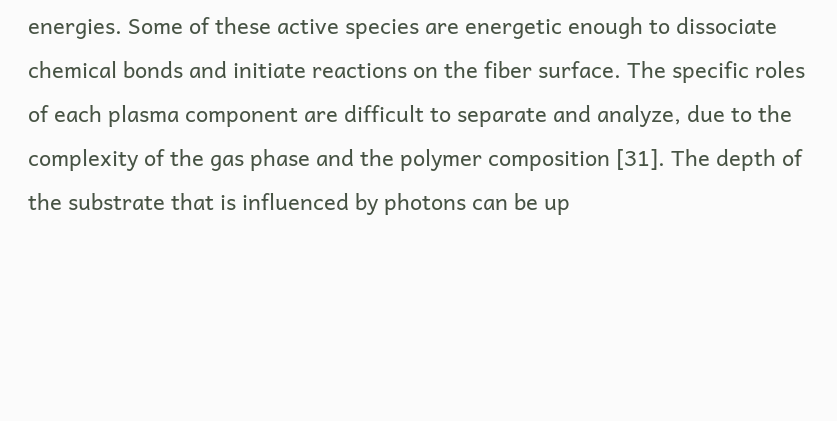energies. Some of these active species are energetic enough to dissociate chemical bonds and initiate reactions on the fiber surface. The specific roles of each plasma component are difficult to separate and analyze, due to the complexity of the gas phase and the polymer composition [31]. The depth of the substrate that is influenced by photons can be up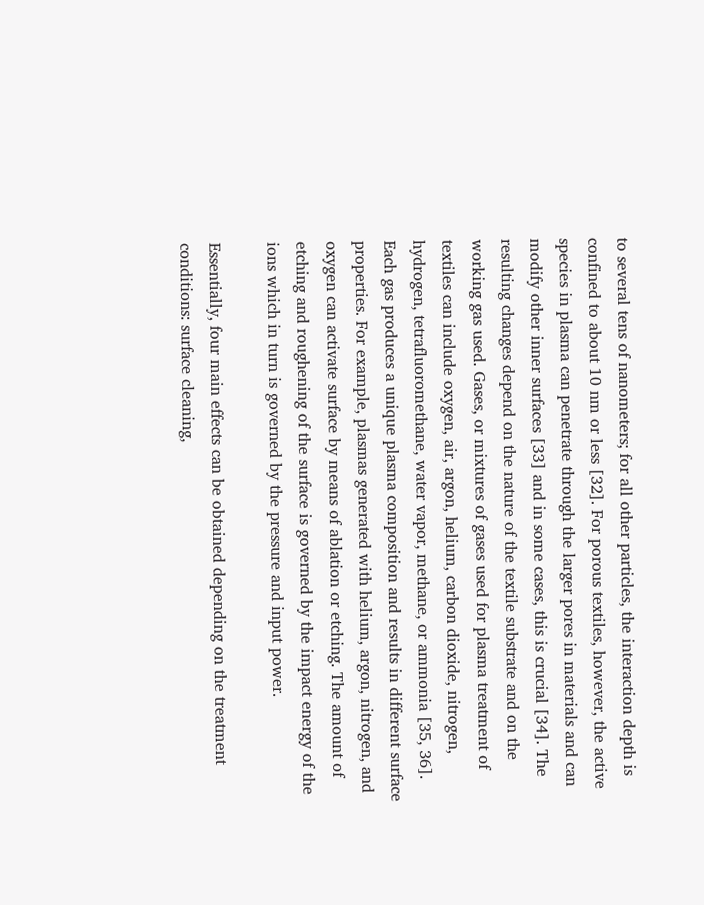to several tens of nanometers; for all other particles, the interaction depth is confined to about 10 nm or less [32]. For porous textiles, however, the active species in plasma can penetrate through the larger pores in materials and can modify other inner surfaces [33] and in some cases, this is crucial [34]. The resulting changes depend on the nature of the textile substrate and on the working gas used. Gases, or mixtures of gases used for plasma treatment of textiles can include oxygen, air, argon, helium, carbon dioxide, nitrogen, hydrogen, tetrafluoromethane, water vapor, methane, or ammonia [35, 36]. Each gas produces a unique plasma composition and results in different surface properties. For example, plasmas generated with helium, argon, nitrogen, and oxygen can activate surface by means of ablation or etching. The amount of etching and roughening of the surface is governed by the impact energy of the ions which in turn is governed by the pressure and input power.

Essentially, four main effects can be obtained depending on the treatment conditions: surface cleaning,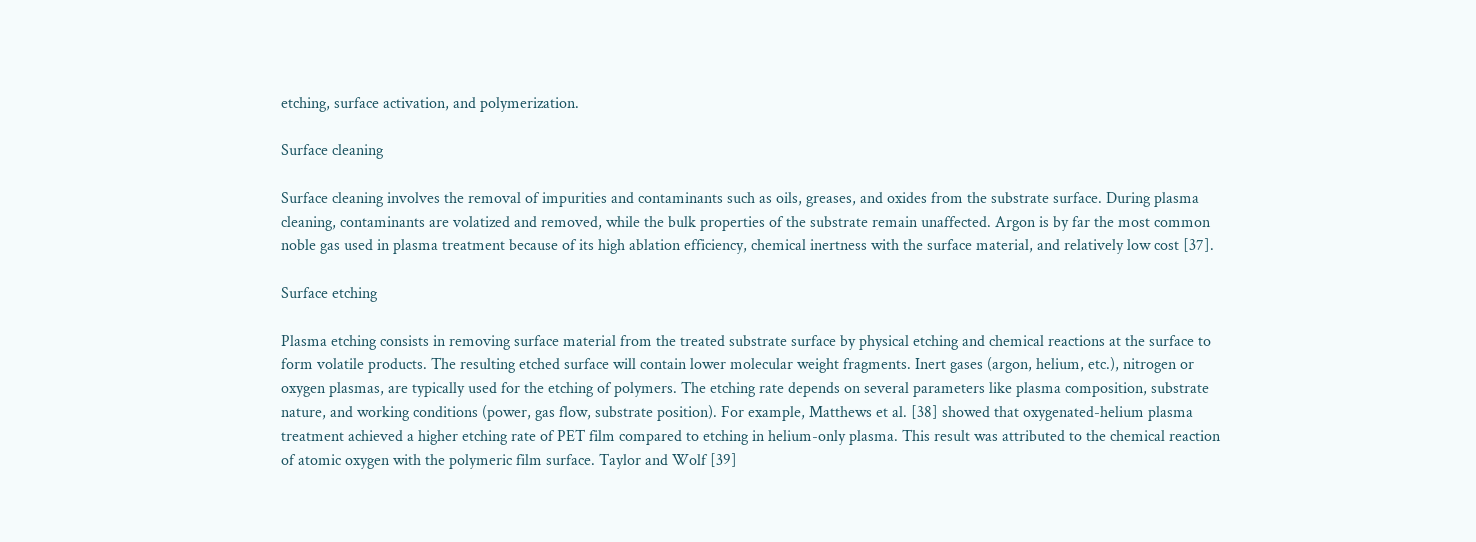etching, surface activation, and polymerization.

Surface cleaning

Surface cleaning involves the removal of impurities and contaminants such as oils, greases, and oxides from the substrate surface. During plasma cleaning, contaminants are volatized and removed, while the bulk properties of the substrate remain unaffected. Argon is by far the most common noble gas used in plasma treatment because of its high ablation efficiency, chemical inertness with the surface material, and relatively low cost [37].

Surface etching

Plasma etching consists in removing surface material from the treated substrate surface by physical etching and chemical reactions at the surface to form volatile products. The resulting etched surface will contain lower molecular weight fragments. Inert gases (argon, helium, etc.), nitrogen or oxygen plasmas, are typically used for the etching of polymers. The etching rate depends on several parameters like plasma composition, substrate nature, and working conditions (power, gas flow, substrate position). For example, Matthews et al. [38] showed that oxygenated-helium plasma treatment achieved a higher etching rate of PET film compared to etching in helium-only plasma. This result was attributed to the chemical reaction of atomic oxygen with the polymeric film surface. Taylor and Wolf [39]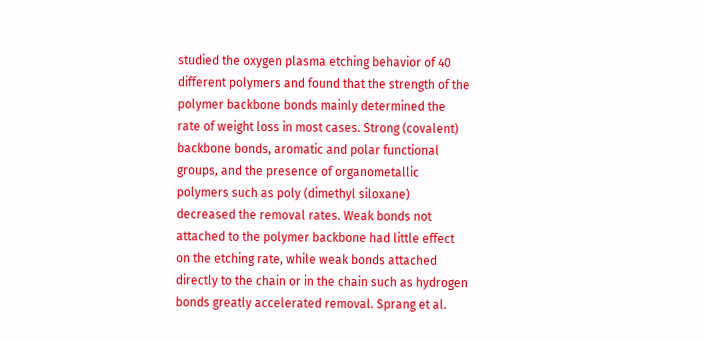studied the oxygen plasma etching behavior of 40 different polymers and found that the strength of the polymer backbone bonds mainly determined the rate of weight loss in most cases. Strong (covalent) backbone bonds, aromatic and polar functional groups, and the presence of organometallic polymers such as poly (dimethyl siloxane) decreased the removal rates. Weak bonds not attached to the polymer backbone had little effect on the etching rate, while weak bonds attached directly to the chain or in the chain such as hydrogen bonds greatly accelerated removal. Sprang et al.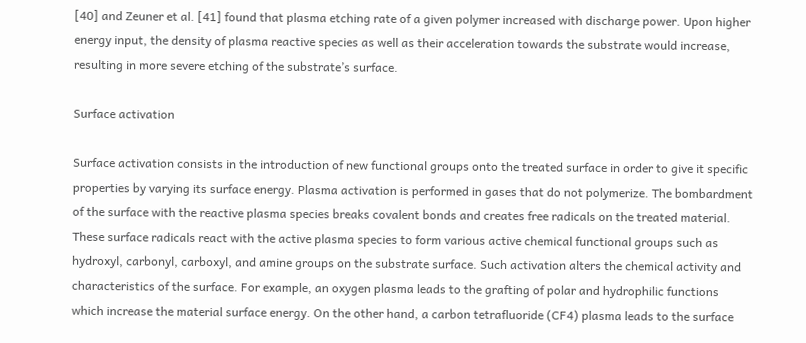[40] and Zeuner et al. [41] found that plasma etching rate of a given polymer increased with discharge power. Upon higher energy input, the density of plasma reactive species as well as their acceleration towards the substrate would increase, resulting in more severe etching of the substrate’s surface.

Surface activation

Surface activation consists in the introduction of new functional groups onto the treated surface in order to give it specific properties by varying its surface energy. Plasma activation is performed in gases that do not polymerize. The bombardment of the surface with the reactive plasma species breaks covalent bonds and creates free radicals on the treated material. These surface radicals react with the active plasma species to form various active chemical functional groups such as hydroxyl, carbonyl, carboxyl, and amine groups on the substrate surface. Such activation alters the chemical activity and characteristics of the surface. For example, an oxygen plasma leads to the grafting of polar and hydrophilic functions which increase the material surface energy. On the other hand, a carbon tetrafluoride (CF4) plasma leads to the surface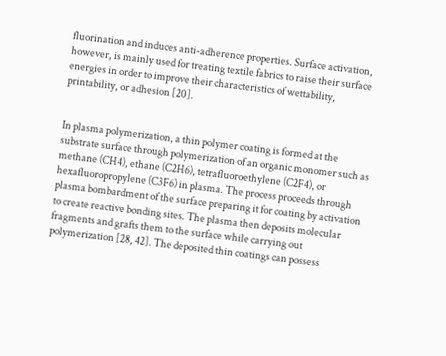fluorination and induces anti-adherence properties. Surface activation, however, is mainly used for treating textile fabrics to raise their surface energies in order to improve their characteristics of wettability, printability, or adhesion [20].


In plasma polymerization, a thin polymer coating is formed at the substrate surface through polymerization of an organic monomer such as methane (CH4), ethane (C2H6), tetrafluoroethylene (C2F4), or hexafluoropropylene (C3F6) in plasma. The process proceeds through plasma bombardment of the surface preparing it for coating by activation to create reactive bonding sites. The plasma then deposits molecular fragments and grafts them to the surface while carrying out polymerization [28, 42]. The deposited thin coatings can possess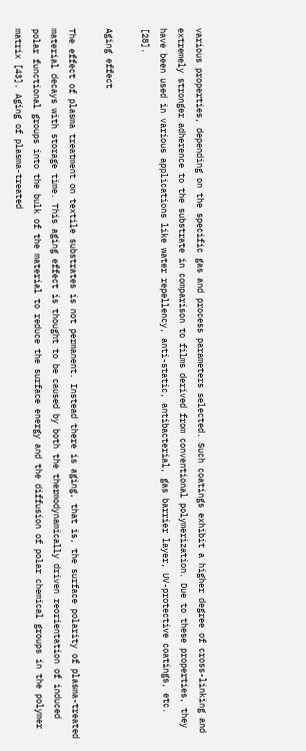various properties, depending on the specific gas and process parameters selected. Such coatings exhibit a higher degree of cross-linking and extremely stronger adherence to the substrate in comparison to films derived from conventional polymerization. Due to these properties, they have been used in various applications like water repellency, anti-static, antibacterial, gas barrier layer, UV-protective coatings, etc. [28].

Aging effect

The effect of plasma treatment on textile substrates is not permanent. Instead there is aging, that is, the surface polarity of plasma-treated material decays with storage time. This aging effect is thought to be caused by both the thermodynamically driven reorientation of induced polar functional groups into the bulk of the material to reduce the surface energy and the diffusion of polar chemical groups in the polymer matrix [43]. Aging of plasma-treated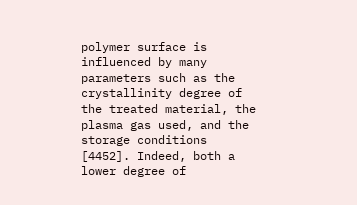polymer surface is influenced by many parameters such as the crystallinity degree of the treated material, the plasma gas used, and the storage conditions [4452]. Indeed, both a lower degree of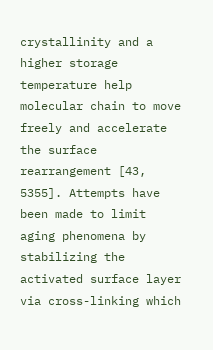crystallinity and a higher storage temperature help molecular chain to move freely and accelerate the surface rearrangement [43, 5355]. Attempts have been made to limit aging phenomena by stabilizing the activated surface layer via cross-linking which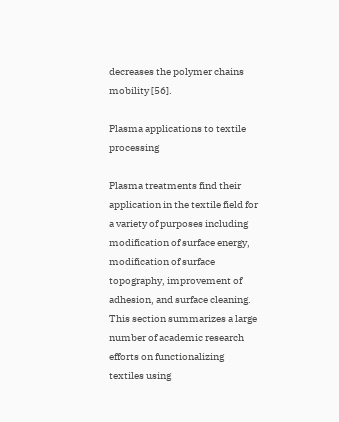decreases the polymer chains mobility [56].

Plasma applications to textile processing

Plasma treatments find their application in the textile field for a variety of purposes including modification of surface energy, modification of surface topography, improvement of adhesion, and surface cleaning. This section summarizes a large number of academic research efforts on functionalizing textiles using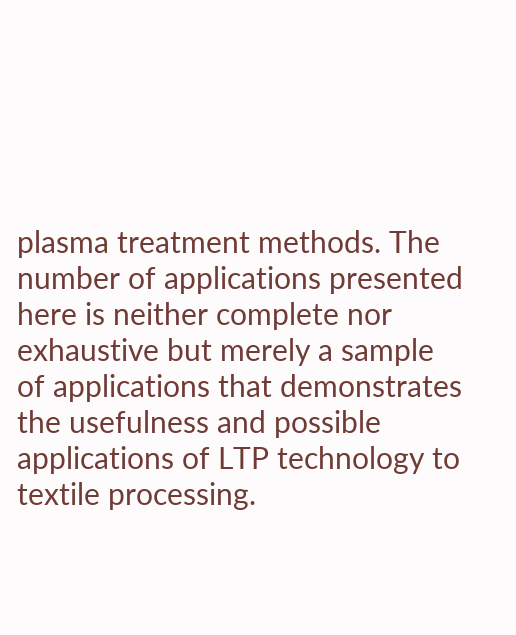plasma treatment methods. The number of applications presented here is neither complete nor exhaustive but merely a sample of applications that demonstrates the usefulness and possible applications of LTP technology to textile processing.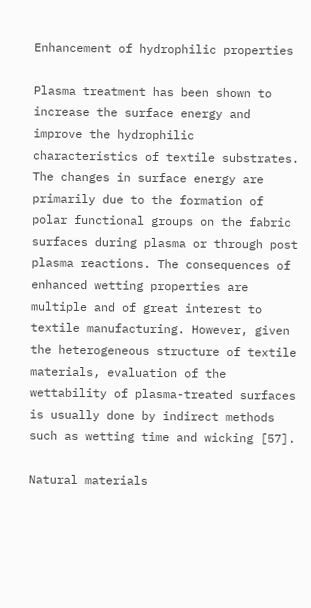Enhancement of hydrophilic properties

Plasma treatment has been shown to increase the surface energy and improve the hydrophilic characteristics of textile substrates. The changes in surface energy are primarily due to the formation of polar functional groups on the fabric surfaces during plasma or through post plasma reactions. The consequences of enhanced wetting properties are multiple and of great interest to textile manufacturing. However, given the heterogeneous structure of textile materials, evaluation of the wettability of plasma-treated surfaces is usually done by indirect methods such as wetting time and wicking [57].

Natural materials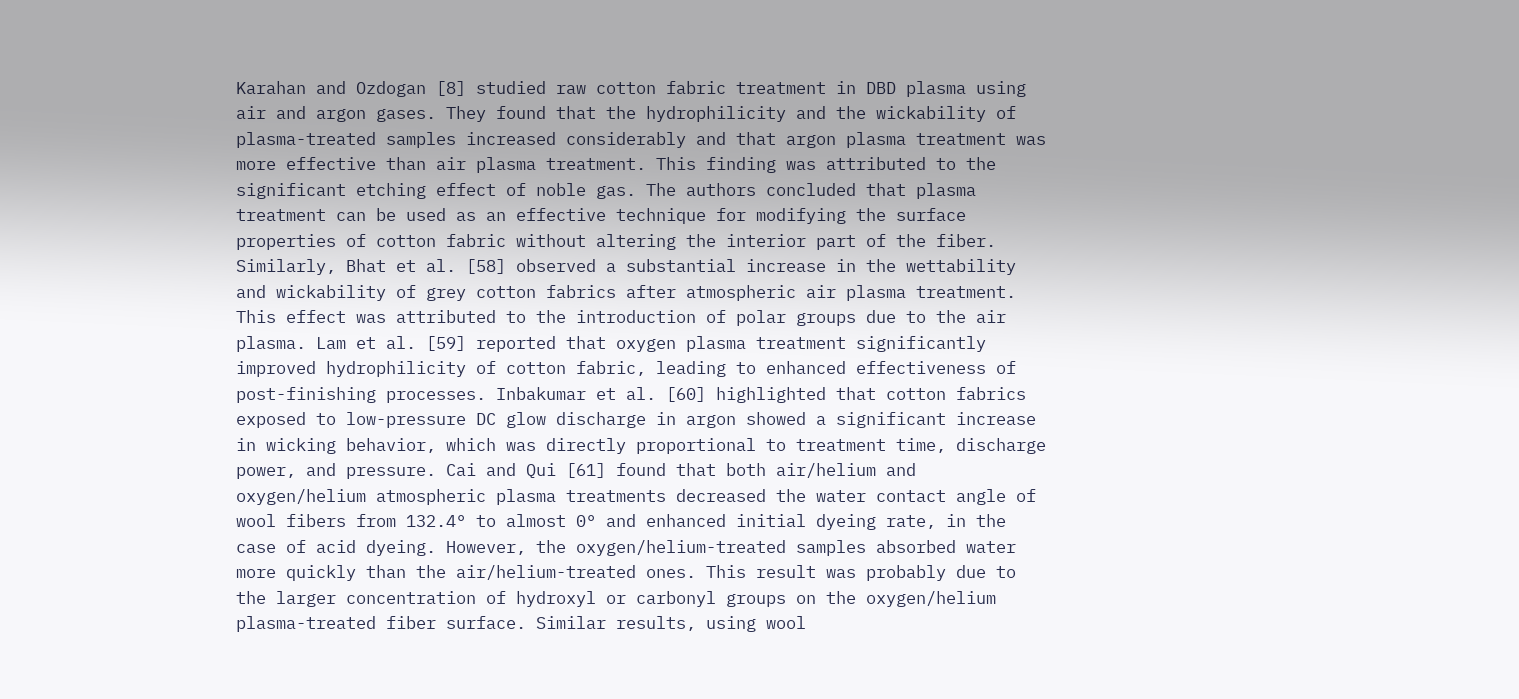Karahan and Ozdogan [8] studied raw cotton fabric treatment in DBD plasma using air and argon gases. They found that the hydrophilicity and the wickability of plasma-treated samples increased considerably and that argon plasma treatment was more effective than air plasma treatment. This finding was attributed to the significant etching effect of noble gas. The authors concluded that plasma treatment can be used as an effective technique for modifying the surface properties of cotton fabric without altering the interior part of the fiber. Similarly, Bhat et al. [58] observed a substantial increase in the wettability and wickability of grey cotton fabrics after atmospheric air plasma treatment. This effect was attributed to the introduction of polar groups due to the air plasma. Lam et al. [59] reported that oxygen plasma treatment significantly improved hydrophilicity of cotton fabric, leading to enhanced effectiveness of post-finishing processes. Inbakumar et al. [60] highlighted that cotton fabrics exposed to low-pressure DC glow discharge in argon showed a significant increase in wicking behavior, which was directly proportional to treatment time, discharge power, and pressure. Cai and Qui [61] found that both air/helium and oxygen/helium atmospheric plasma treatments decreased the water contact angle of wool fibers from 132.4° to almost 0° and enhanced initial dyeing rate, in the case of acid dyeing. However, the oxygen/helium-treated samples absorbed water more quickly than the air/helium-treated ones. This result was probably due to the larger concentration of hydroxyl or carbonyl groups on the oxygen/helium plasma-treated fiber surface. Similar results, using wool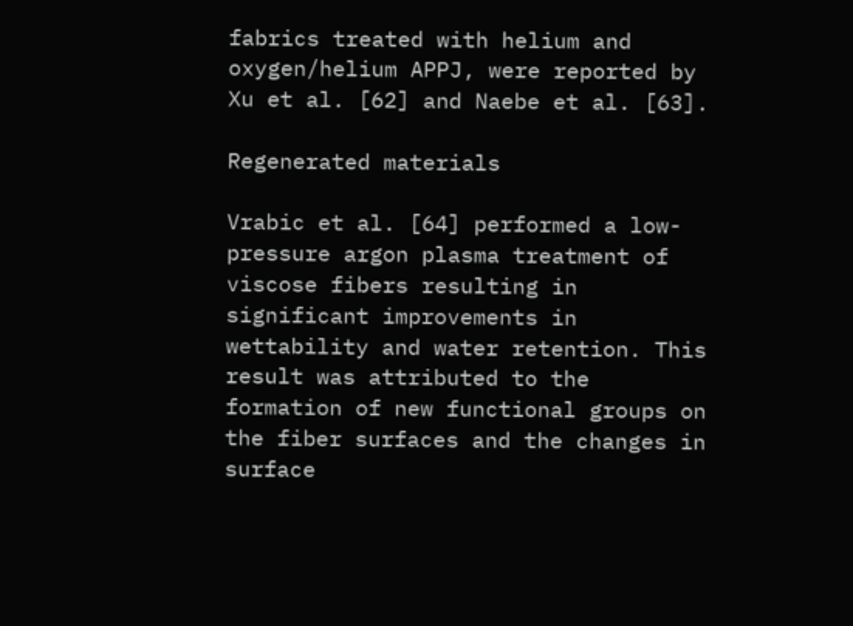fabrics treated with helium and oxygen/helium APPJ, were reported by Xu et al. [62] and Naebe et al. [63].

Regenerated materials

Vrabic et al. [64] performed a low-pressure argon plasma treatment of viscose fibers resulting in significant improvements in wettability and water retention. This result was attributed to the formation of new functional groups on the fiber surfaces and the changes in surface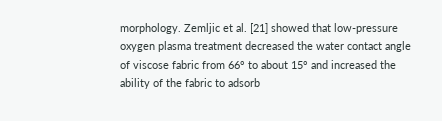morphology. Zemljic et al. [21] showed that low-pressure oxygen plasma treatment decreased the water contact angle of viscose fabric from 66° to about 15° and increased the ability of the fabric to adsorb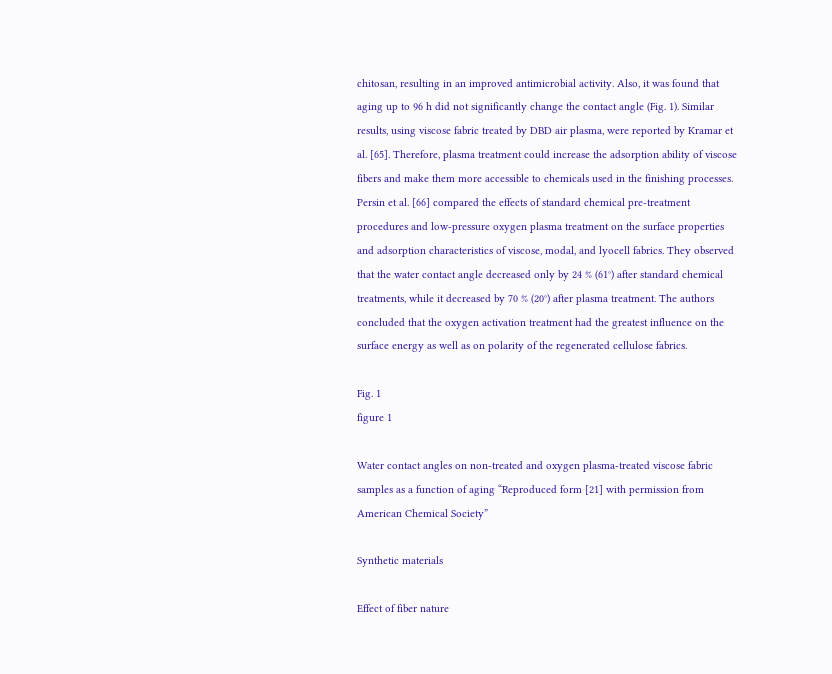chitosan, resulting in an improved antimicrobial activity. Also, it was found that aging up to 96 h did not significantly change the contact angle (Fig. 1). Similar results, using viscose fabric treated by DBD air plasma, were reported by Kramar et al. [65]. Therefore, plasma treatment could increase the adsorption ability of viscose fibers and make them more accessible to chemicals used in the finishing processes. Persin et al. [66] compared the effects of standard chemical pre-treatment procedures and low-pressure oxygen plasma treatment on the surface properties and adsorption characteristics of viscose, modal, and lyocell fabrics. They observed that the water contact angle decreased only by 24 % (61°) after standard chemical treatments, while it decreased by 70 % (20°) after plasma treatment. The authors concluded that the oxygen activation treatment had the greatest influence on the surface energy as well as on polarity of the regenerated cellulose fabrics.

Fig. 1
figure 1

Water contact angles on non-treated and oxygen plasma-treated viscose fabric samples as a function of aging “Reproduced form [21] with permission from American Chemical Society”

Synthetic materials

Effect of fiber nature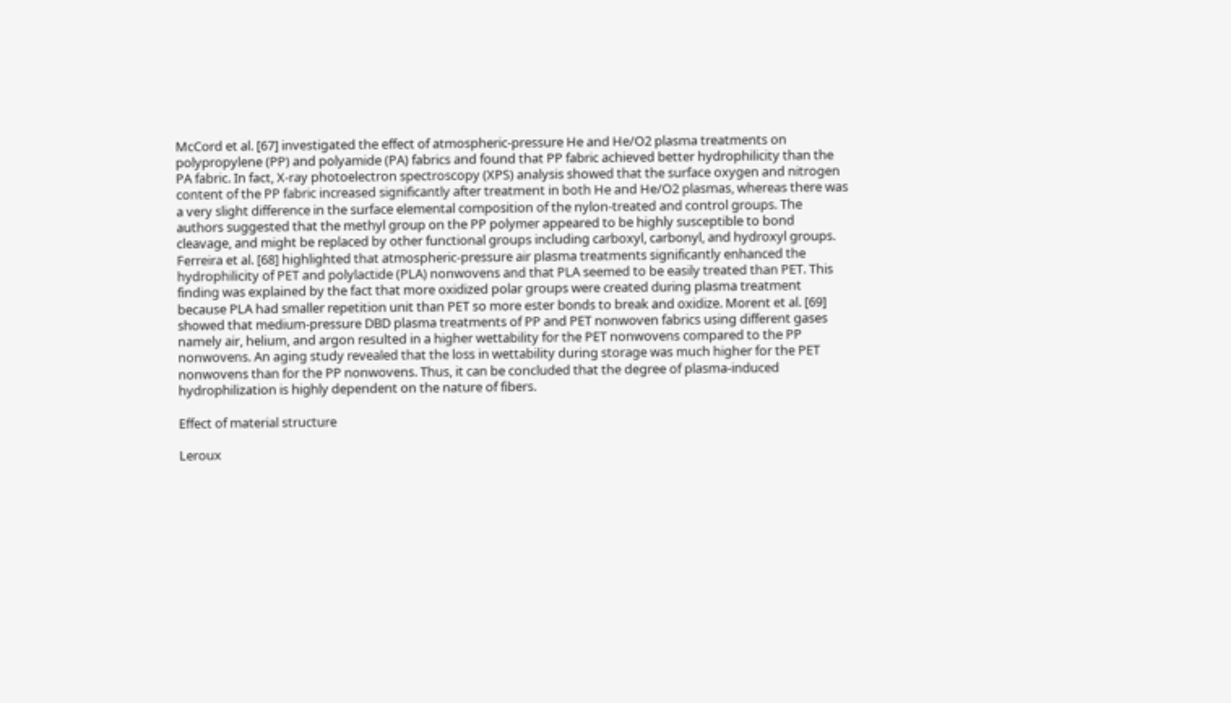McCord et al. [67] investigated the effect of atmospheric-pressure He and He/O2 plasma treatments on polypropylene (PP) and polyamide (PA) fabrics and found that PP fabric achieved better hydrophilicity than the PA fabric. In fact, X-ray photoelectron spectroscopy (XPS) analysis showed that the surface oxygen and nitrogen content of the PP fabric increased significantly after treatment in both He and He/O2 plasmas, whereas there was a very slight difference in the surface elemental composition of the nylon-treated and control groups. The authors suggested that the methyl group on the PP polymer appeared to be highly susceptible to bond cleavage, and might be replaced by other functional groups including carboxyl, carbonyl, and hydroxyl groups. Ferreira et al. [68] highlighted that atmospheric-pressure air plasma treatments significantly enhanced the hydrophilicity of PET and polylactide (PLA) nonwovens and that PLA seemed to be easily treated than PET. This finding was explained by the fact that more oxidized polar groups were created during plasma treatment because PLA had smaller repetition unit than PET so more ester bonds to break and oxidize. Morent et al. [69] showed that medium-pressure DBD plasma treatments of PP and PET nonwoven fabrics using different gases namely air, helium, and argon resulted in a higher wettability for the PET nonwovens compared to the PP nonwovens. An aging study revealed that the loss in wettability during storage was much higher for the PET nonwovens than for the PP nonwovens. Thus, it can be concluded that the degree of plasma-induced hydrophilization is highly dependent on the nature of fibers.

Effect of material structure

Leroux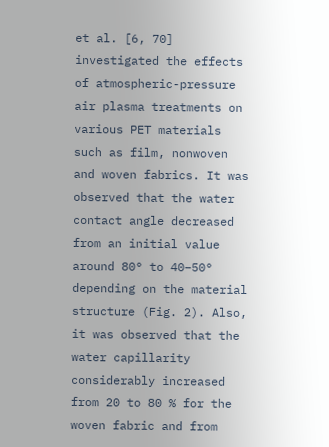et al. [6, 70] investigated the effects of atmospheric-pressure air plasma treatments on various PET materials such as film, nonwoven and woven fabrics. It was observed that the water contact angle decreased from an initial value around 80° to 40–50° depending on the material structure (Fig. 2). Also, it was observed that the water capillarity considerably increased from 20 to 80 % for the woven fabric and from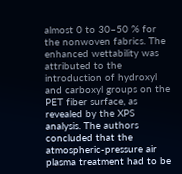almost 0 to 30–50 % for the nonwoven fabrics. The enhanced wettability was attributed to the introduction of hydroxyl and carboxyl groups on the PET fiber surface, as revealed by the XPS analysis. The authors concluded that the atmospheric-pressure air plasma treatment had to be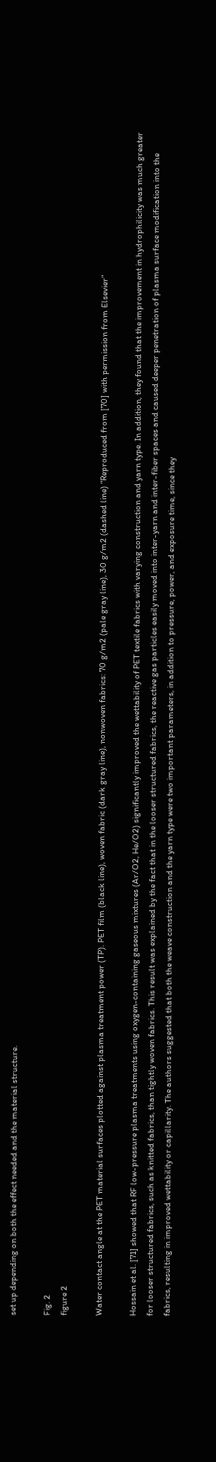set up depending on both the effect needed and the material structure.

Fig. 2
figure 2

Water contact angle at the PET material surfaces plotted against plasma treatment power (TP). PET film (black line), woven fabric (dark gray line), nonwoven fabrics: 70 g/m2 (pale gray line), 30 g/m2 (dashed line) “Reproduced from [70] with permission from Elsevier”

Hossain et al. [71] showed that RF low-pressure plasma treatments using oxygen-containing gaseous mixtures (Ar/O2, He/O2) significantly improved the wettability of PET textile fabrics with varying construction and yarn type. In addition, they found that the improvement in hydrophilicity was much greater for looser structured fabrics, such as knitted fabrics, than tightly woven fabrics. This result was explained by the fact that in the looser structured fabrics, the reactive gas particles easily moved into inter-yarn and inter-fiber spaces and caused deeper penetration of plasma surface modification into the fabrics, resulting in improved wettability or capillarity. The authors suggested that both the weave construction and the yarn type were two important parameters, in addition to pressure, power, and exposure time, since they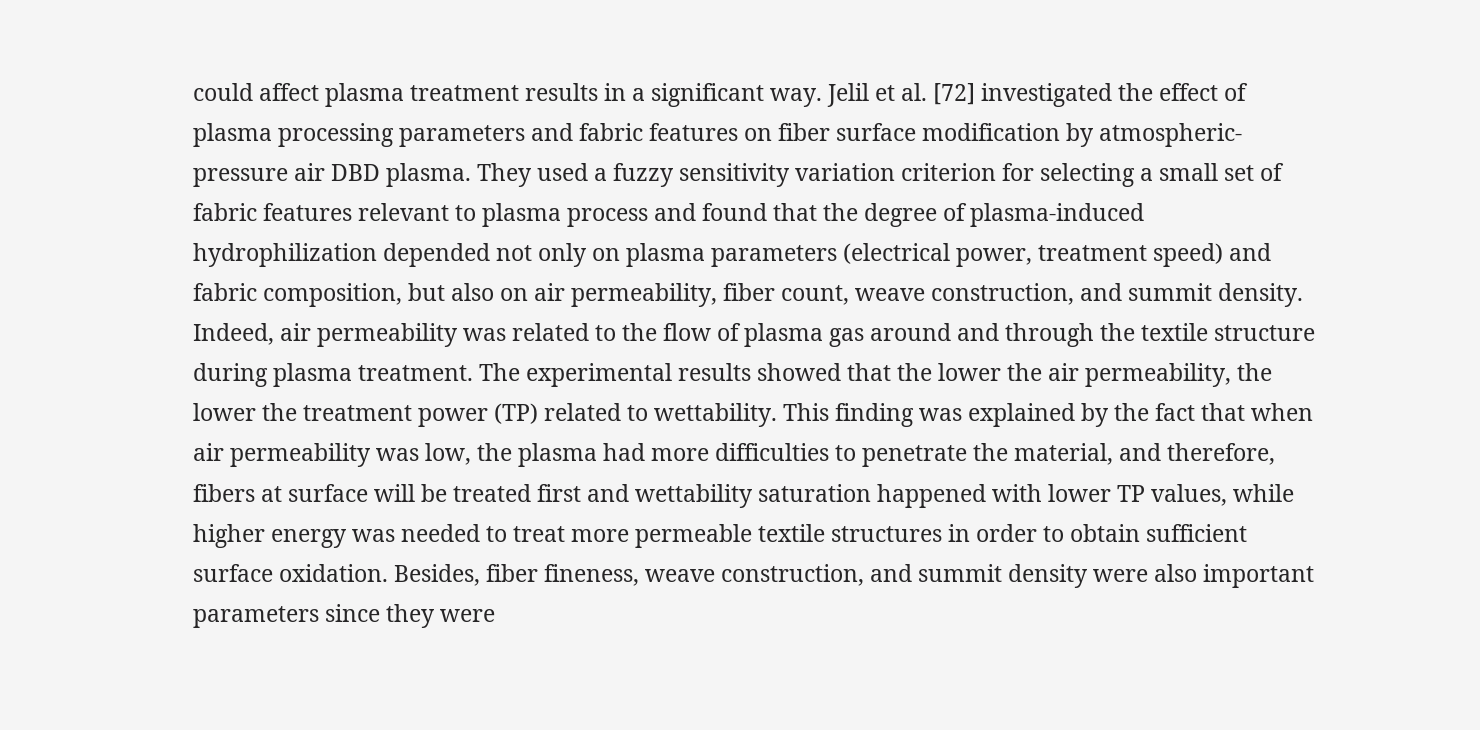could affect plasma treatment results in a significant way. Jelil et al. [72] investigated the effect of plasma processing parameters and fabric features on fiber surface modification by atmospheric-pressure air DBD plasma. They used a fuzzy sensitivity variation criterion for selecting a small set of fabric features relevant to plasma process and found that the degree of plasma-induced hydrophilization depended not only on plasma parameters (electrical power, treatment speed) and fabric composition, but also on air permeability, fiber count, weave construction, and summit density. Indeed, air permeability was related to the flow of plasma gas around and through the textile structure during plasma treatment. The experimental results showed that the lower the air permeability, the lower the treatment power (TP) related to wettability. This finding was explained by the fact that when air permeability was low, the plasma had more difficulties to penetrate the material, and therefore, fibers at surface will be treated first and wettability saturation happened with lower TP values, while higher energy was needed to treat more permeable textile structures in order to obtain sufficient surface oxidation. Besides, fiber fineness, weave construction, and summit density were also important parameters since they were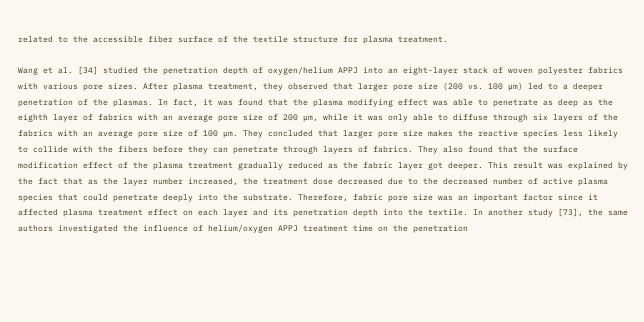related to the accessible fiber surface of the textile structure for plasma treatment.

Wang et al. [34] studied the penetration depth of oxygen/helium APPJ into an eight-layer stack of woven polyester fabrics with various pore sizes. After plasma treatment, they observed that larger pore size (200 vs. 100 µm) led to a deeper penetration of the plasmas. In fact, it was found that the plasma modifying effect was able to penetrate as deep as the eighth layer of fabrics with an average pore size of 200 µm, while it was only able to diffuse through six layers of the fabrics with an average pore size of 100 µm. They concluded that larger pore size makes the reactive species less likely to collide with the fibers before they can penetrate through layers of fabrics. They also found that the surface modification effect of the plasma treatment gradually reduced as the fabric layer got deeper. This result was explained by the fact that as the layer number increased, the treatment dose decreased due to the decreased number of active plasma species that could penetrate deeply into the substrate. Therefore, fabric pore size was an important factor since it affected plasma treatment effect on each layer and its penetration depth into the textile. In another study [73], the same authors investigated the influence of helium/oxygen APPJ treatment time on the penetration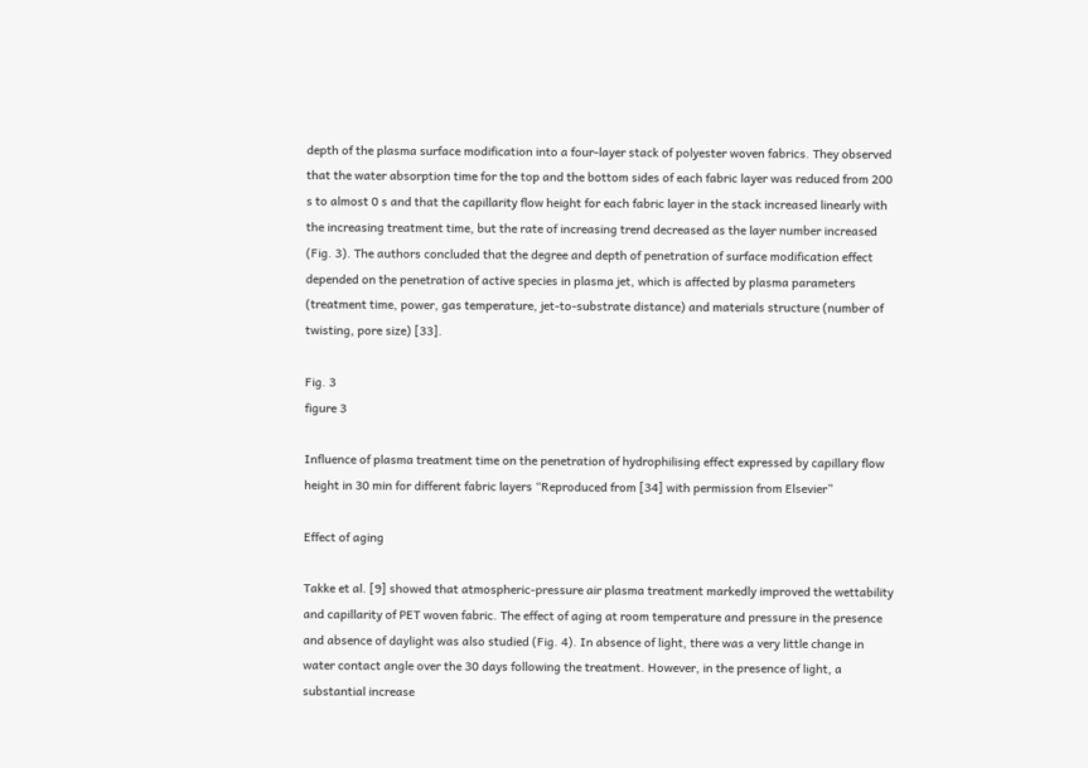depth of the plasma surface modification into a four-layer stack of polyester woven fabrics. They observed that the water absorption time for the top and the bottom sides of each fabric layer was reduced from 200 s to almost 0 s and that the capillarity flow height for each fabric layer in the stack increased linearly with the increasing treatment time, but the rate of increasing trend decreased as the layer number increased (Fig. 3). The authors concluded that the degree and depth of penetration of surface modification effect depended on the penetration of active species in plasma jet, which is affected by plasma parameters (treatment time, power, gas temperature, jet-to-substrate distance) and materials structure (number of twisting, pore size) [33].

Fig. 3
figure 3

Influence of plasma treatment time on the penetration of hydrophilising effect expressed by capillary flow height in 30 min for different fabric layers “Reproduced from [34] with permission from Elsevier”

Effect of aging

Takke et al. [9] showed that atmospheric-pressure air plasma treatment markedly improved the wettability and capillarity of PET woven fabric. The effect of aging at room temperature and pressure in the presence and absence of daylight was also studied (Fig. 4). In absence of light, there was a very little change in water contact angle over the 30 days following the treatment. However, in the presence of light, a substantial increase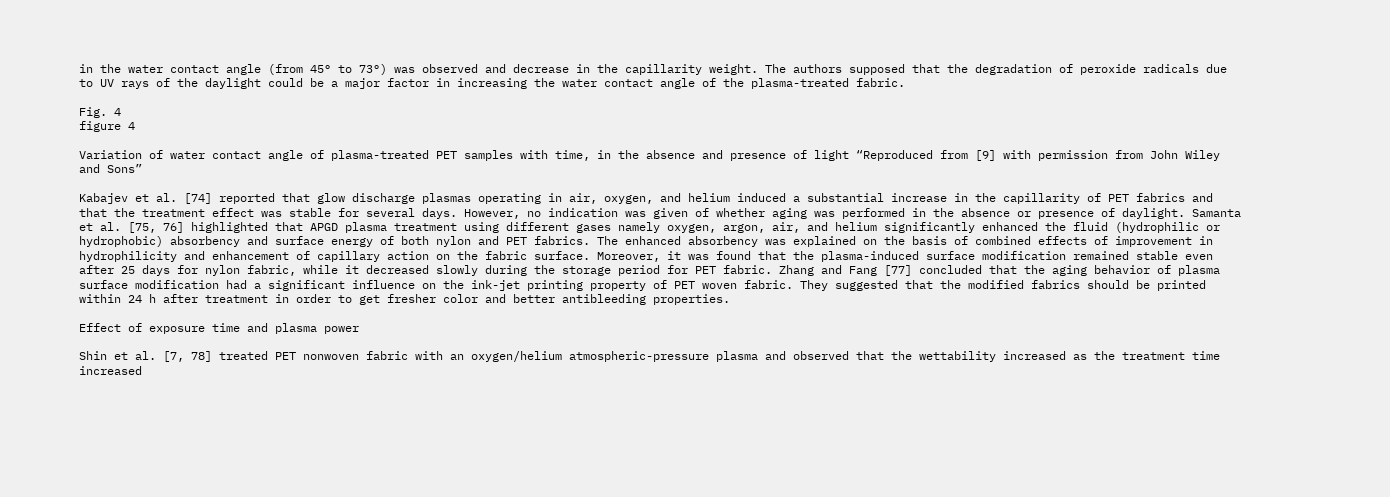in the water contact angle (from 45° to 73°) was observed and decrease in the capillarity weight. The authors supposed that the degradation of peroxide radicals due to UV rays of the daylight could be a major factor in increasing the water contact angle of the plasma-treated fabric.

Fig. 4
figure 4

Variation of water contact angle of plasma-treated PET samples with time, in the absence and presence of light “Reproduced from [9] with permission from John Wiley and Sons”

Kabajev et al. [74] reported that glow discharge plasmas operating in air, oxygen, and helium induced a substantial increase in the capillarity of PET fabrics and that the treatment effect was stable for several days. However, no indication was given of whether aging was performed in the absence or presence of daylight. Samanta et al. [75, 76] highlighted that APGD plasma treatment using different gases namely oxygen, argon, air, and helium significantly enhanced the fluid (hydrophilic or hydrophobic) absorbency and surface energy of both nylon and PET fabrics. The enhanced absorbency was explained on the basis of combined effects of improvement in hydrophilicity and enhancement of capillary action on the fabric surface. Moreover, it was found that the plasma-induced surface modification remained stable even after 25 days for nylon fabric, while it decreased slowly during the storage period for PET fabric. Zhang and Fang [77] concluded that the aging behavior of plasma surface modification had a significant influence on the ink-jet printing property of PET woven fabric. They suggested that the modified fabrics should be printed within 24 h after treatment in order to get fresher color and better antibleeding properties.

Effect of exposure time and plasma power

Shin et al. [7, 78] treated PET nonwoven fabric with an oxygen/helium atmospheric-pressure plasma and observed that the wettability increased as the treatment time increased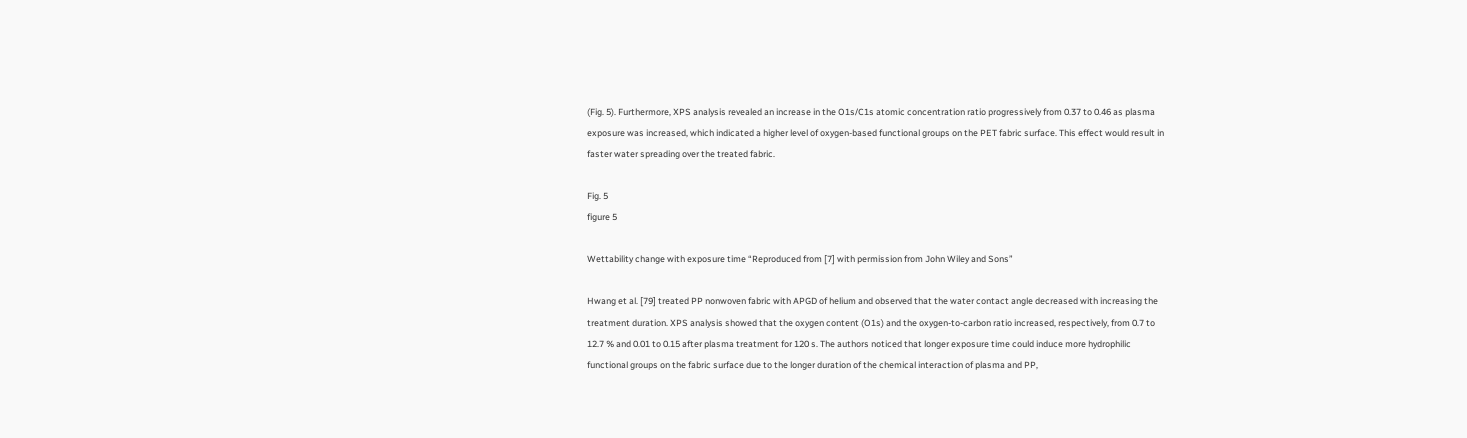(Fig. 5). Furthermore, XPS analysis revealed an increase in the O1s/C1s atomic concentration ratio progressively from 0.37 to 0.46 as plasma exposure was increased, which indicated a higher level of oxygen-based functional groups on the PET fabric surface. This effect would result in faster water spreading over the treated fabric.

Fig. 5
figure 5

Wettability change with exposure time “Reproduced from [7] with permission from John Wiley and Sons”

Hwang et al. [79] treated PP nonwoven fabric with APGD of helium and observed that the water contact angle decreased with increasing the treatment duration. XPS analysis showed that the oxygen content (O1s) and the oxygen-to-carbon ratio increased, respectively, from 0.7 to 12.7 % and 0.01 to 0.15 after plasma treatment for 120 s. The authors noticed that longer exposure time could induce more hydrophilic functional groups on the fabric surface due to the longer duration of the chemical interaction of plasma and PP,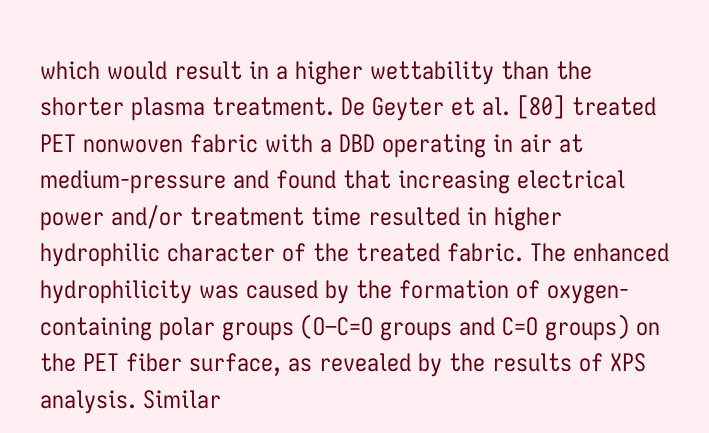which would result in a higher wettability than the shorter plasma treatment. De Geyter et al. [80] treated PET nonwoven fabric with a DBD operating in air at medium-pressure and found that increasing electrical power and/or treatment time resulted in higher hydrophilic character of the treated fabric. The enhanced hydrophilicity was caused by the formation of oxygen-containing polar groups (O–C=O groups and C=O groups) on the PET fiber surface, as revealed by the results of XPS analysis. Similar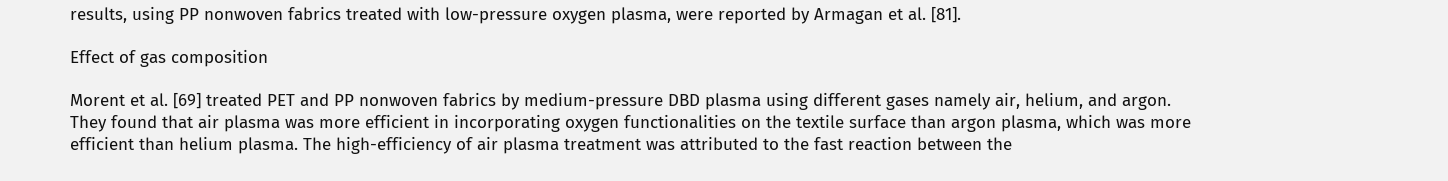results, using PP nonwoven fabrics treated with low-pressure oxygen plasma, were reported by Armagan et al. [81].

Effect of gas composition

Morent et al. [69] treated PET and PP nonwoven fabrics by medium-pressure DBD plasma using different gases namely air, helium, and argon. They found that air plasma was more efficient in incorporating oxygen functionalities on the textile surface than argon plasma, which was more efficient than helium plasma. The high-efficiency of air plasma treatment was attributed to the fast reaction between the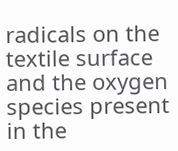radicals on the textile surface and the oxygen species present in the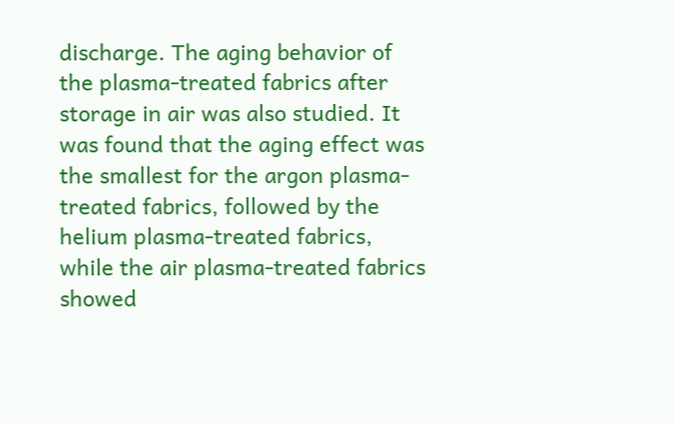discharge. The aging behavior of the plasma-treated fabrics after storage in air was also studied. It was found that the aging effect was the smallest for the argon plasma-treated fabrics, followed by the helium plasma-treated fabrics, while the air plasma-treated fabrics showed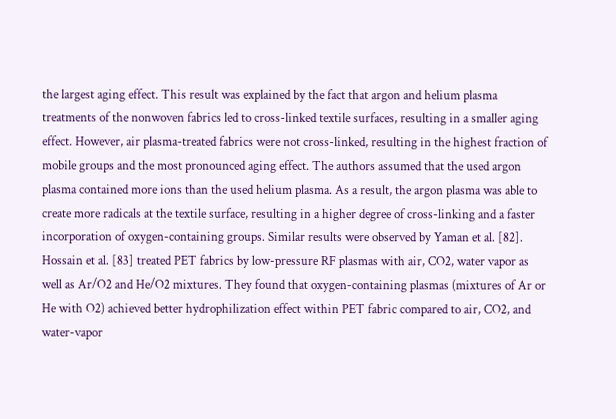the largest aging effect. This result was explained by the fact that argon and helium plasma treatments of the nonwoven fabrics led to cross-linked textile surfaces, resulting in a smaller aging effect. However, air plasma-treated fabrics were not cross-linked, resulting in the highest fraction of mobile groups and the most pronounced aging effect. The authors assumed that the used argon plasma contained more ions than the used helium plasma. As a result, the argon plasma was able to create more radicals at the textile surface, resulting in a higher degree of cross-linking and a faster incorporation of oxygen-containing groups. Similar results were observed by Yaman et al. [82]. Hossain et al. [83] treated PET fabrics by low-pressure RF plasmas with air, CO2, water vapor as well as Ar/O2 and He/O2 mixtures. They found that oxygen-containing plasmas (mixtures of Ar or He with O2) achieved better hydrophilization effect within PET fabric compared to air, CO2, and water-vapor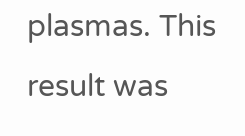plasmas. This result was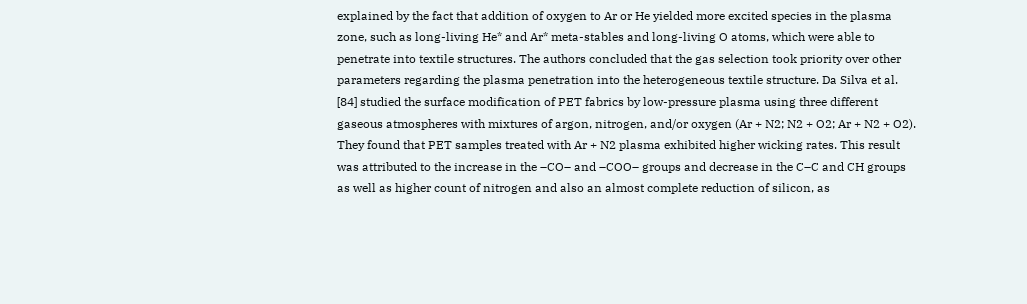explained by the fact that addition of oxygen to Ar or He yielded more excited species in the plasma zone, such as long-living He* and Ar* meta-stables and long-living O atoms, which were able to penetrate into textile structures. The authors concluded that the gas selection took priority over other parameters regarding the plasma penetration into the heterogeneous textile structure. Da Silva et al. [84] studied the surface modification of PET fabrics by low-pressure plasma using three different gaseous atmospheres with mixtures of argon, nitrogen, and/or oxygen (Ar + N2; N2 + O2; Ar + N2 + O2). They found that PET samples treated with Ar + N2 plasma exhibited higher wicking rates. This result was attributed to the increase in the –CO– and –COO– groups and decrease in the C–C and CH groups as well as higher count of nitrogen and also an almost complete reduction of silicon, as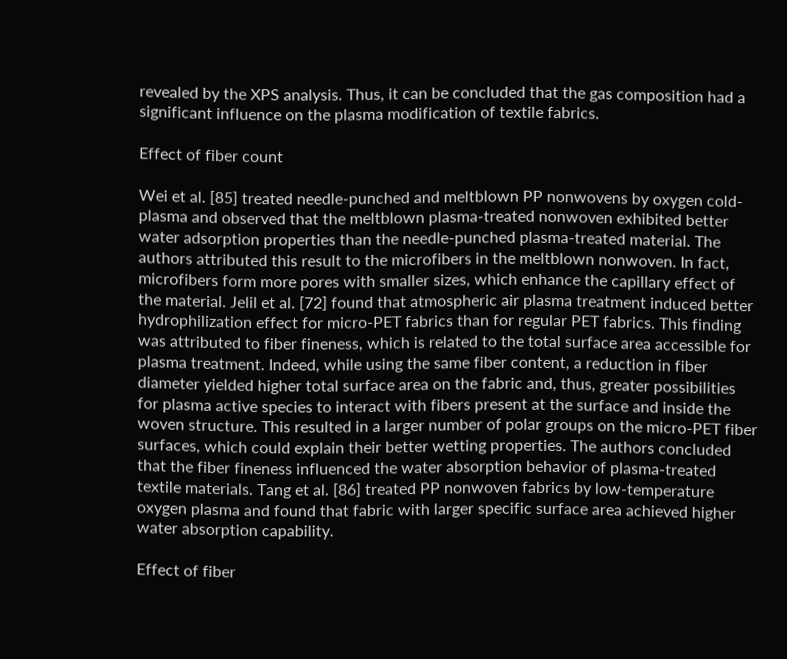revealed by the XPS analysis. Thus, it can be concluded that the gas composition had a significant influence on the plasma modification of textile fabrics.

Effect of fiber count

Wei et al. [85] treated needle-punched and meltblown PP nonwovens by oxygen cold-plasma and observed that the meltblown plasma-treated nonwoven exhibited better water adsorption properties than the needle-punched plasma-treated material. The authors attributed this result to the microfibers in the meltblown nonwoven. In fact, microfibers form more pores with smaller sizes, which enhance the capillary effect of the material. Jelil et al. [72] found that atmospheric air plasma treatment induced better hydrophilization effect for micro-PET fabrics than for regular PET fabrics. This finding was attributed to fiber fineness, which is related to the total surface area accessible for plasma treatment. Indeed, while using the same fiber content, a reduction in fiber diameter yielded higher total surface area on the fabric and, thus, greater possibilities for plasma active species to interact with fibers present at the surface and inside the woven structure. This resulted in a larger number of polar groups on the micro-PET fiber surfaces, which could explain their better wetting properties. The authors concluded that the fiber fineness influenced the water absorption behavior of plasma-treated textile materials. Tang et al. [86] treated PP nonwoven fabrics by low-temperature oxygen plasma and found that fabric with larger specific surface area achieved higher water absorption capability.

Effect of fiber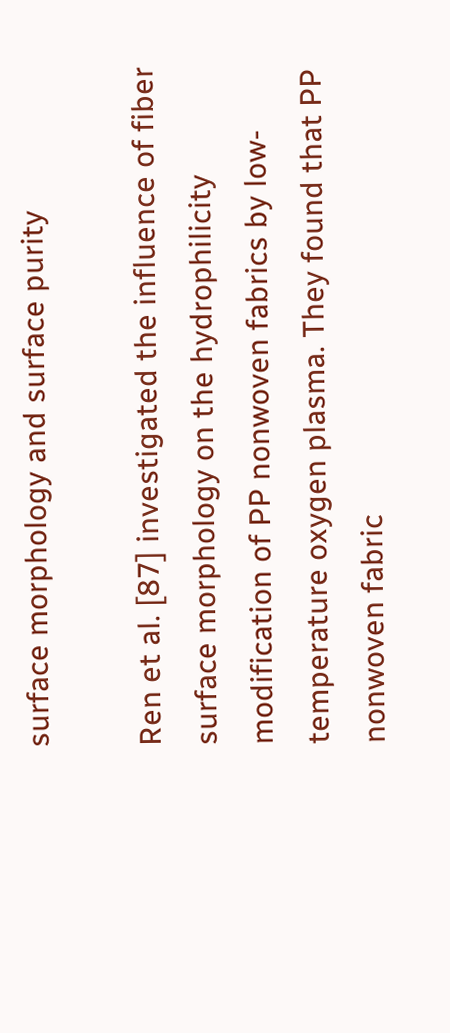surface morphology and surface purity

Ren et al. [87] investigated the influence of fiber surface morphology on the hydrophilicity modification of PP nonwoven fabrics by low-temperature oxygen plasma. They found that PP nonwoven fabric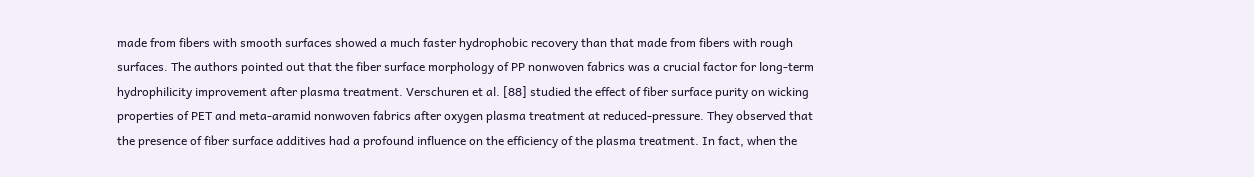made from fibers with smooth surfaces showed a much faster hydrophobic recovery than that made from fibers with rough surfaces. The authors pointed out that the fiber surface morphology of PP nonwoven fabrics was a crucial factor for long-term hydrophilicity improvement after plasma treatment. Verschuren et al. [88] studied the effect of fiber surface purity on wicking properties of PET and meta-aramid nonwoven fabrics after oxygen plasma treatment at reduced-pressure. They observed that the presence of fiber surface additives had a profound influence on the efficiency of the plasma treatment. In fact, when the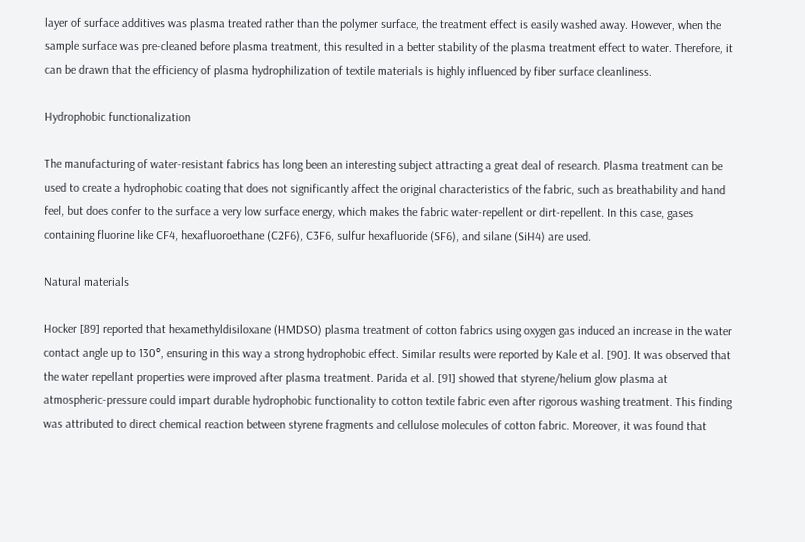layer of surface additives was plasma treated rather than the polymer surface, the treatment effect is easily washed away. However, when the sample surface was pre-cleaned before plasma treatment, this resulted in a better stability of the plasma treatment effect to water. Therefore, it can be drawn that the efficiency of plasma hydrophilization of textile materials is highly influenced by fiber surface cleanliness.

Hydrophobic functionalization

The manufacturing of water-resistant fabrics has long been an interesting subject attracting a great deal of research. Plasma treatment can be used to create a hydrophobic coating that does not significantly affect the original characteristics of the fabric, such as breathability and hand feel, but does confer to the surface a very low surface energy, which makes the fabric water-repellent or dirt-repellent. In this case, gases containing fluorine like CF4, hexafluoroethane (C2F6), C3F6, sulfur hexafluoride (SF6), and silane (SiH4) are used.

Natural materials

Hocker [89] reported that hexamethyldisiloxane (HMDSO) plasma treatment of cotton fabrics using oxygen gas induced an increase in the water contact angle up to 130°, ensuring in this way a strong hydrophobic effect. Similar results were reported by Kale et al. [90]. It was observed that the water repellant properties were improved after plasma treatment. Parida et al. [91] showed that styrene/helium glow plasma at atmospheric-pressure could impart durable hydrophobic functionality to cotton textile fabric even after rigorous washing treatment. This finding was attributed to direct chemical reaction between styrene fragments and cellulose molecules of cotton fabric. Moreover, it was found that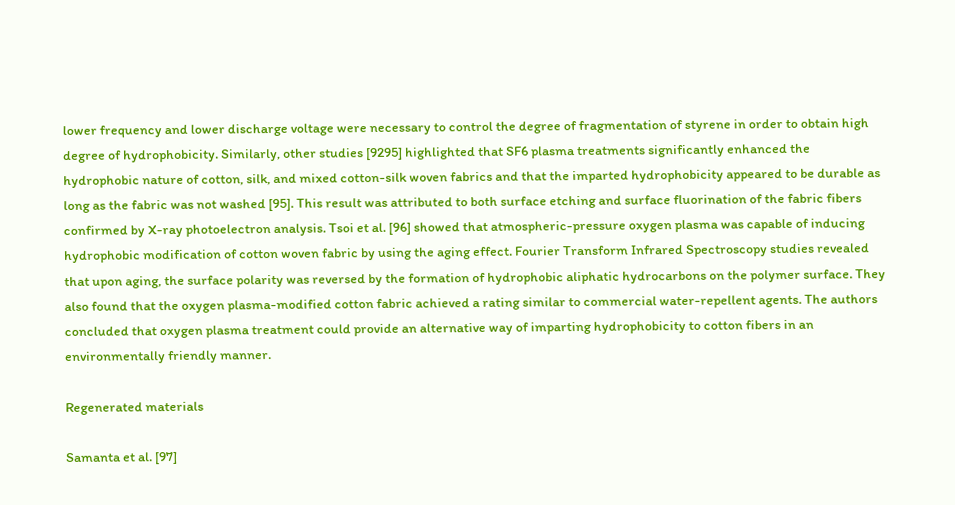lower frequency and lower discharge voltage were necessary to control the degree of fragmentation of styrene in order to obtain high degree of hydrophobicity. Similarly, other studies [9295] highlighted that SF6 plasma treatments significantly enhanced the hydrophobic nature of cotton, silk, and mixed cotton-silk woven fabrics and that the imparted hydrophobicity appeared to be durable as long as the fabric was not washed [95]. This result was attributed to both surface etching and surface fluorination of the fabric fibers confirmed by X-ray photoelectron analysis. Tsoi et al. [96] showed that atmospheric-pressure oxygen plasma was capable of inducing hydrophobic modification of cotton woven fabric by using the aging effect. Fourier Transform Infrared Spectroscopy studies revealed that upon aging, the surface polarity was reversed by the formation of hydrophobic aliphatic hydrocarbons on the polymer surface. They also found that the oxygen plasma-modified cotton fabric achieved a rating similar to commercial water-repellent agents. The authors concluded that oxygen plasma treatment could provide an alternative way of imparting hydrophobicity to cotton fibers in an environmentally friendly manner.

Regenerated materials

Samanta et al. [97]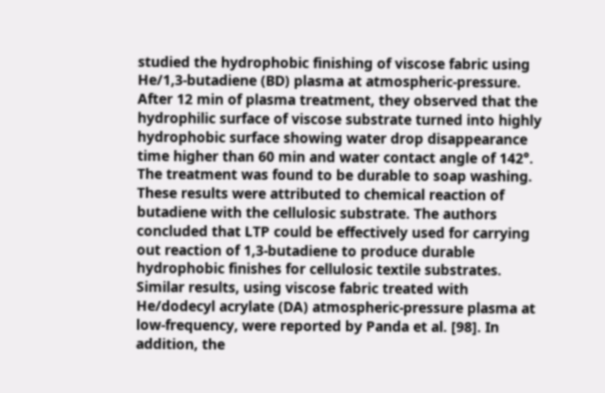studied the hydrophobic finishing of viscose fabric using He/1,3-butadiene (BD) plasma at atmospheric-pressure. After 12 min of plasma treatment, they observed that the hydrophilic surface of viscose substrate turned into highly hydrophobic surface showing water drop disappearance time higher than 60 min and water contact angle of 142°. The treatment was found to be durable to soap washing. These results were attributed to chemical reaction of butadiene with the cellulosic substrate. The authors concluded that LTP could be effectively used for carrying out reaction of 1,3-butadiene to produce durable hydrophobic finishes for cellulosic textile substrates. Similar results, using viscose fabric treated with He/dodecyl acrylate (DA) atmospheric-pressure plasma at low-frequency, were reported by Panda et al. [98]. In addition, the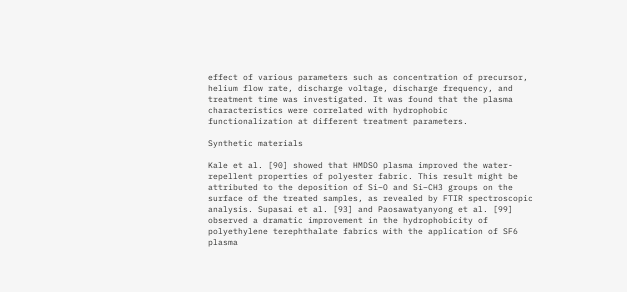effect of various parameters such as concentration of precursor, helium flow rate, discharge voltage, discharge frequency, and treatment time was investigated. It was found that the plasma characteristics were correlated with hydrophobic functionalization at different treatment parameters.

Synthetic materials

Kale et al. [90] showed that HMDSO plasma improved the water-repellent properties of polyester fabric. This result might be attributed to the deposition of Si–O and Si–CH3 groups on the surface of the treated samples, as revealed by FTIR spectroscopic analysis. Supasai et al. [93] and Paosawatyanyong et al. [99] observed a dramatic improvement in the hydrophobicity of polyethylene terephthalate fabrics with the application of SF6 plasma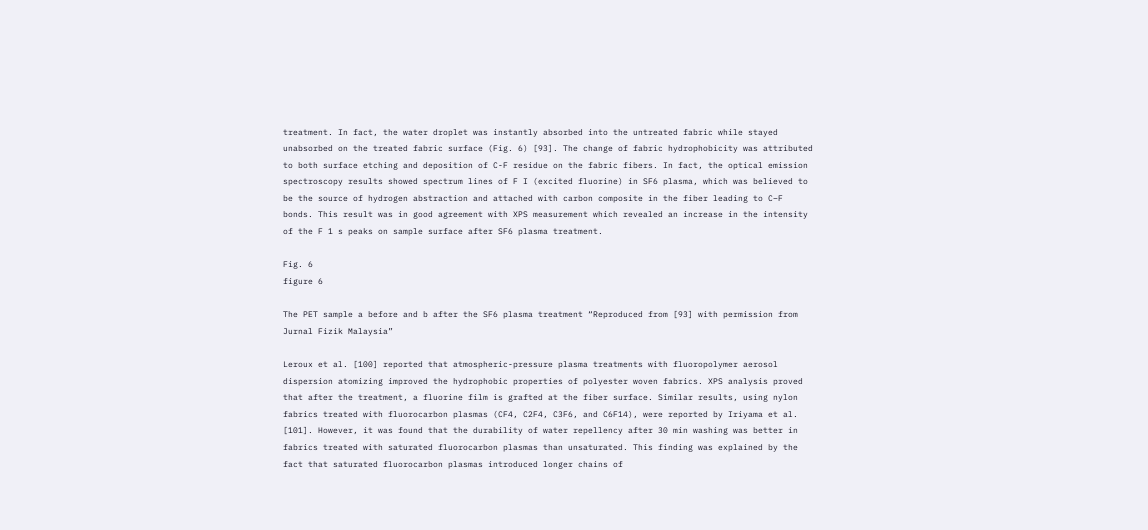treatment. In fact, the water droplet was instantly absorbed into the untreated fabric while stayed unabsorbed on the treated fabric surface (Fig. 6) [93]. The change of fabric hydrophobicity was attributed to both surface etching and deposition of C-F residue on the fabric fibers. In fact, the optical emission spectroscopy results showed spectrum lines of F I (excited fluorine) in SF6 plasma, which was believed to be the source of hydrogen abstraction and attached with carbon composite in the fiber leading to C–F bonds. This result was in good agreement with XPS measurement which revealed an increase in the intensity of the F 1 s peaks on sample surface after SF6 plasma treatment.

Fig. 6
figure 6

The PET sample a before and b after the SF6 plasma treatment “Reproduced from [93] with permission from Jurnal Fizik Malaysia”

Leroux et al. [100] reported that atmospheric-pressure plasma treatments with fluoropolymer aerosol dispersion atomizing improved the hydrophobic properties of polyester woven fabrics. XPS analysis proved that after the treatment, a fluorine film is grafted at the fiber surface. Similar results, using nylon fabrics treated with fluorocarbon plasmas (CF4, C2F4, C3F6, and C6F14), were reported by Iriyama et al. [101]. However, it was found that the durability of water repellency after 30 min washing was better in fabrics treated with saturated fluorocarbon plasmas than unsaturated. This finding was explained by the fact that saturated fluorocarbon plasmas introduced longer chains of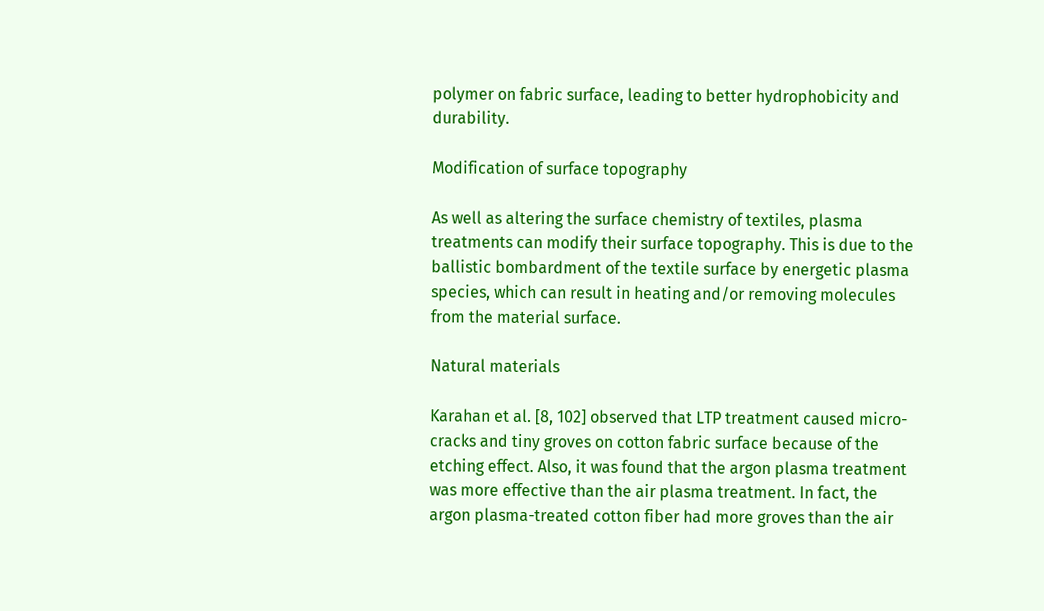polymer on fabric surface, leading to better hydrophobicity and durability.

Modification of surface topography

As well as altering the surface chemistry of textiles, plasma treatments can modify their surface topography. This is due to the ballistic bombardment of the textile surface by energetic plasma species, which can result in heating and/or removing molecules from the material surface.

Natural materials

Karahan et al. [8, 102] observed that LTP treatment caused micro-cracks and tiny groves on cotton fabric surface because of the etching effect. Also, it was found that the argon plasma treatment was more effective than the air plasma treatment. In fact, the argon plasma-treated cotton fiber had more groves than the air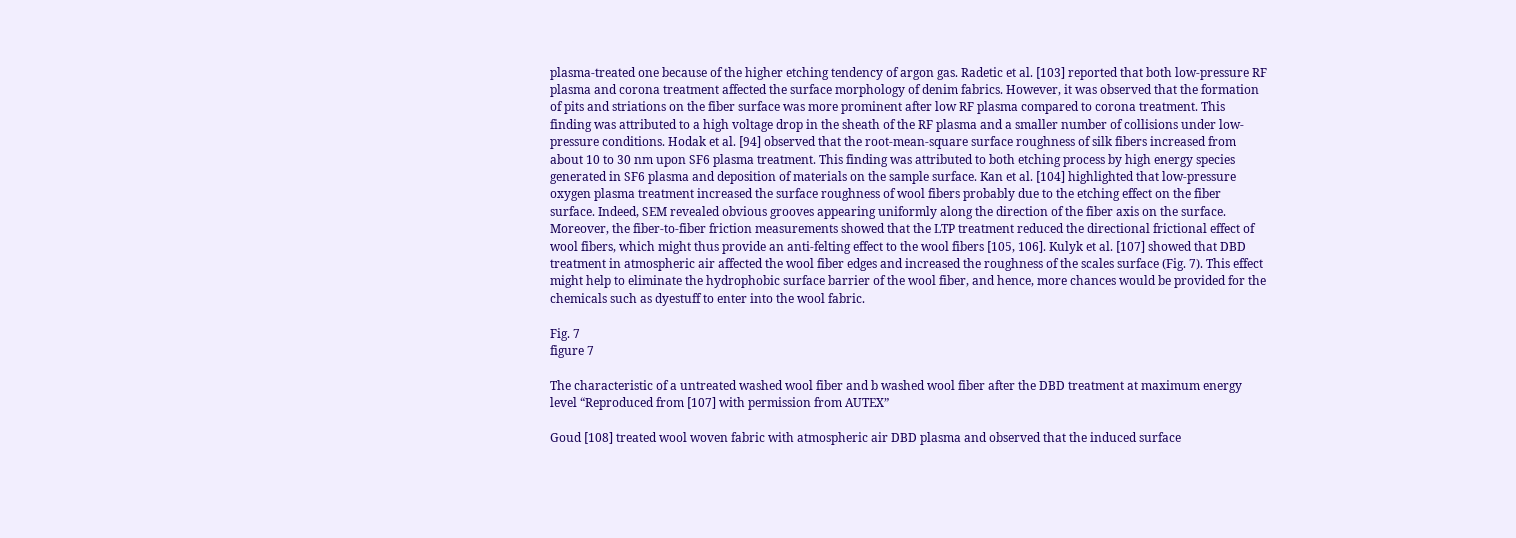plasma-treated one because of the higher etching tendency of argon gas. Radetic et al. [103] reported that both low-pressure RF plasma and corona treatment affected the surface morphology of denim fabrics. However, it was observed that the formation of pits and striations on the fiber surface was more prominent after low RF plasma compared to corona treatment. This finding was attributed to a high voltage drop in the sheath of the RF plasma and a smaller number of collisions under low-pressure conditions. Hodak et al. [94] observed that the root-mean-square surface roughness of silk fibers increased from about 10 to 30 nm upon SF6 plasma treatment. This finding was attributed to both etching process by high energy species generated in SF6 plasma and deposition of materials on the sample surface. Kan et al. [104] highlighted that low-pressure oxygen plasma treatment increased the surface roughness of wool fibers probably due to the etching effect on the fiber surface. Indeed, SEM revealed obvious grooves appearing uniformly along the direction of the fiber axis on the surface. Moreover, the fiber-to-fiber friction measurements showed that the LTP treatment reduced the directional frictional effect of wool fibers, which might thus provide an anti-felting effect to the wool fibers [105, 106]. Kulyk et al. [107] showed that DBD treatment in atmospheric air affected the wool fiber edges and increased the roughness of the scales surface (Fig. 7). This effect might help to eliminate the hydrophobic surface barrier of the wool fiber, and hence, more chances would be provided for the chemicals such as dyestuff to enter into the wool fabric.

Fig. 7
figure 7

The characteristic of a untreated washed wool fiber and b washed wool fiber after the DBD treatment at maximum energy level “Reproduced from [107] with permission from AUTEX”

Goud [108] treated wool woven fabric with atmospheric air DBD plasma and observed that the induced surface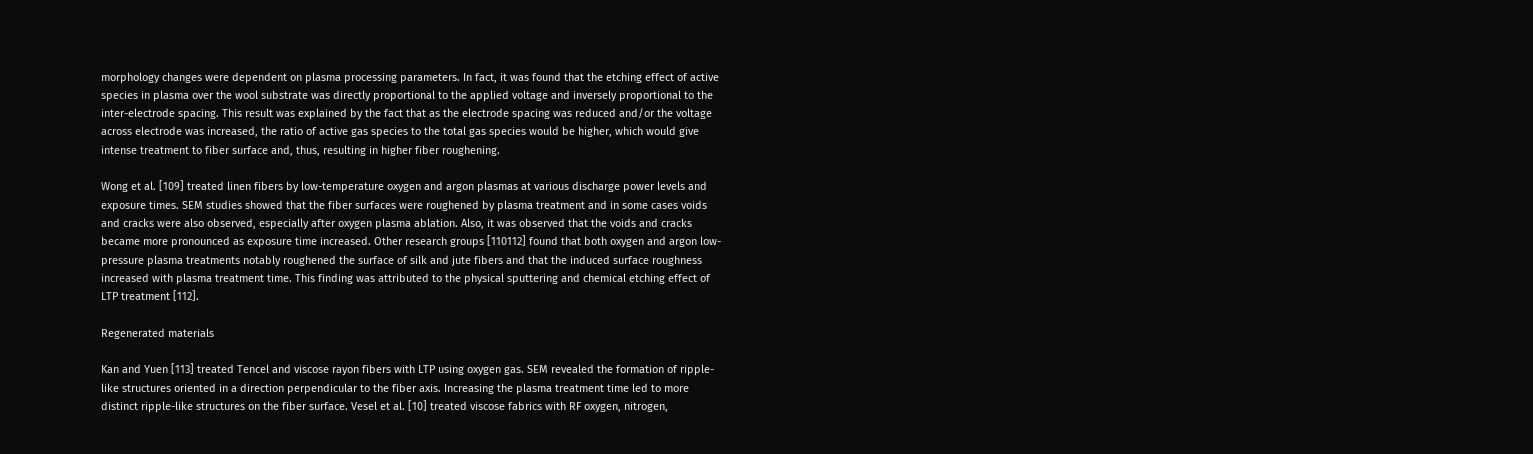morphology changes were dependent on plasma processing parameters. In fact, it was found that the etching effect of active species in plasma over the wool substrate was directly proportional to the applied voltage and inversely proportional to the inter-electrode spacing. This result was explained by the fact that as the electrode spacing was reduced and/or the voltage across electrode was increased, the ratio of active gas species to the total gas species would be higher, which would give intense treatment to fiber surface and, thus, resulting in higher fiber roughening.

Wong et al. [109] treated linen fibers by low-temperature oxygen and argon plasmas at various discharge power levels and exposure times. SEM studies showed that the fiber surfaces were roughened by plasma treatment and in some cases voids and cracks were also observed, especially after oxygen plasma ablation. Also, it was observed that the voids and cracks became more pronounced as exposure time increased. Other research groups [110112] found that both oxygen and argon low-pressure plasma treatments notably roughened the surface of silk and jute fibers and that the induced surface roughness increased with plasma treatment time. This finding was attributed to the physical sputtering and chemical etching effect of LTP treatment [112].

Regenerated materials

Kan and Yuen [113] treated Tencel and viscose rayon fibers with LTP using oxygen gas. SEM revealed the formation of ripple-like structures oriented in a direction perpendicular to the fiber axis. Increasing the plasma treatment time led to more distinct ripple-like structures on the fiber surface. Vesel et al. [10] treated viscose fabrics with RF oxygen, nitrogen,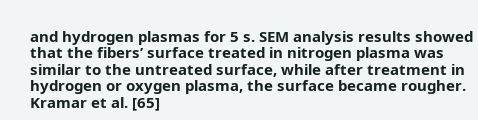and hydrogen plasmas for 5 s. SEM analysis results showed that the fibers’ surface treated in nitrogen plasma was similar to the untreated surface, while after treatment in hydrogen or oxygen plasma, the surface became rougher. Kramar et al. [65]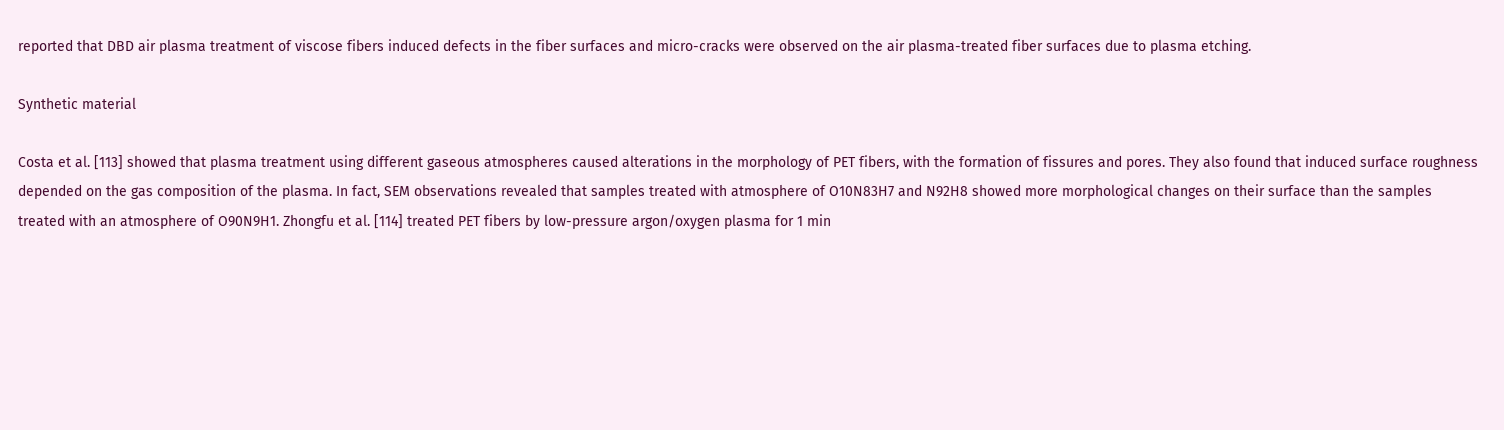reported that DBD air plasma treatment of viscose fibers induced defects in the fiber surfaces and micro-cracks were observed on the air plasma-treated fiber surfaces due to plasma etching.

Synthetic material

Costa et al. [113] showed that plasma treatment using different gaseous atmospheres caused alterations in the morphology of PET fibers, with the formation of fissures and pores. They also found that induced surface roughness depended on the gas composition of the plasma. In fact, SEM observations revealed that samples treated with atmosphere of O10N83H7 and N92H8 showed more morphological changes on their surface than the samples treated with an atmosphere of O90N9H1. Zhongfu et al. [114] treated PET fibers by low-pressure argon/oxygen plasma for 1 min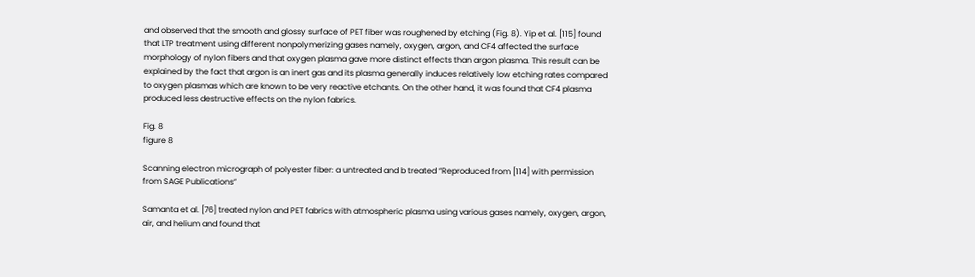and observed that the smooth and glossy surface of PET fiber was roughened by etching (Fig. 8). Yip et al. [115] found that LTP treatment using different nonpolymerizing gases namely, oxygen, argon, and CF4 affected the surface morphology of nylon fibers and that oxygen plasma gave more distinct effects than argon plasma. This result can be explained by the fact that argon is an inert gas and its plasma generally induces relatively low etching rates compared to oxygen plasmas which are known to be very reactive etchants. On the other hand, it was found that CF4 plasma produced less destructive effects on the nylon fabrics.

Fig. 8
figure 8

Scanning electron micrograph of polyester fiber: a untreated and b treated “Reproduced from [114] with permission from SAGE Publications”

Samanta et al. [76] treated nylon and PET fabrics with atmospheric plasma using various gases namely, oxygen, argon, air, and helium and found that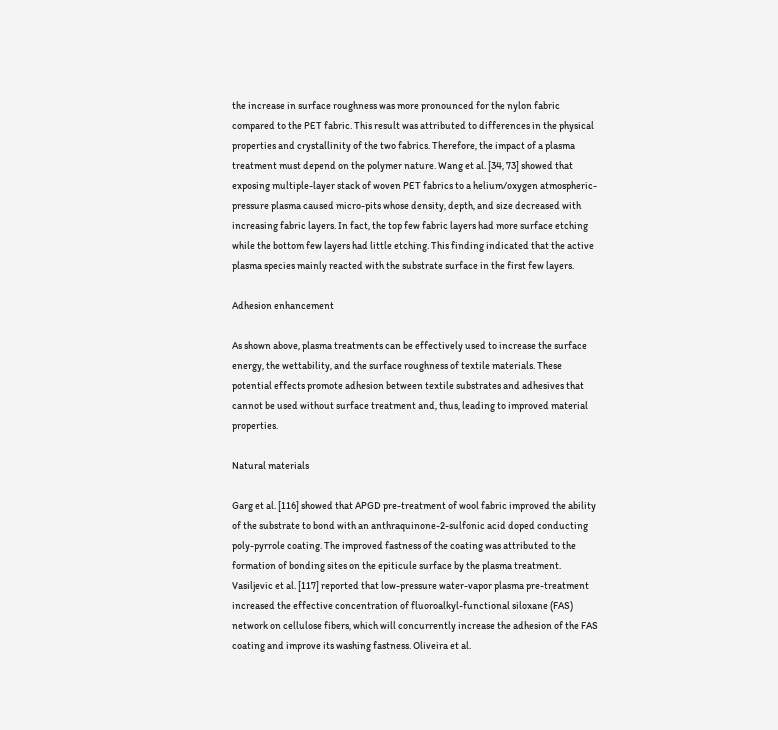the increase in surface roughness was more pronounced for the nylon fabric compared to the PET fabric. This result was attributed to differences in the physical properties and crystallinity of the two fabrics. Therefore, the impact of a plasma treatment must depend on the polymer nature. Wang et al. [34, 73] showed that exposing multiple-layer stack of woven PET fabrics to a helium/oxygen atmospheric-pressure plasma caused micro-pits whose density, depth, and size decreased with increasing fabric layers. In fact, the top few fabric layers had more surface etching while the bottom few layers had little etching. This finding indicated that the active plasma species mainly reacted with the substrate surface in the first few layers.

Adhesion enhancement

As shown above, plasma treatments can be effectively used to increase the surface energy, the wettability, and the surface roughness of textile materials. These potential effects promote adhesion between textile substrates and adhesives that cannot be used without surface treatment and, thus, leading to improved material properties.

Natural materials

Garg et al. [116] showed that APGD pre-treatment of wool fabric improved the ability of the substrate to bond with an anthraquinone-2-sulfonic acid doped conducting poly-pyrrole coating. The improved fastness of the coating was attributed to the formation of bonding sites on the epiticule surface by the plasma treatment. Vasiljevic et al. [117] reported that low-pressure water-vapor plasma pre-treatment increased the effective concentration of fluoroalkyl-functional siloxane (FAS) network on cellulose fibers, which will concurrently increase the adhesion of the FAS coating and improve its washing fastness. Oliveira et al.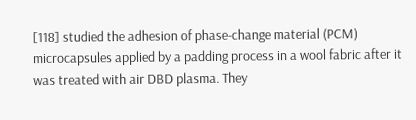[118] studied the adhesion of phase-change material (PCM) microcapsules applied by a padding process in a wool fabric after it was treated with air DBD plasma. They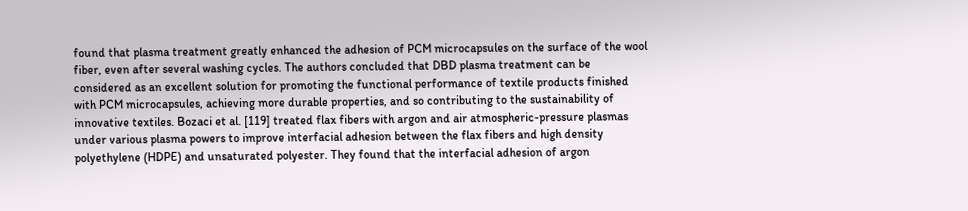found that plasma treatment greatly enhanced the adhesion of PCM microcapsules on the surface of the wool fiber, even after several washing cycles. The authors concluded that DBD plasma treatment can be considered as an excellent solution for promoting the functional performance of textile products finished with PCM microcapsules, achieving more durable properties, and so contributing to the sustainability of innovative textiles. Bozaci et al. [119] treated flax fibers with argon and air atmospheric-pressure plasmas under various plasma powers to improve interfacial adhesion between the flax fibers and high density polyethylene (HDPE) and unsaturated polyester. They found that the interfacial adhesion of argon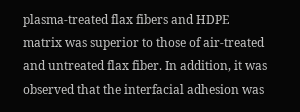plasma-treated flax fibers and HDPE matrix was superior to those of air-treated and untreated flax fiber. In addition, it was observed that the interfacial adhesion was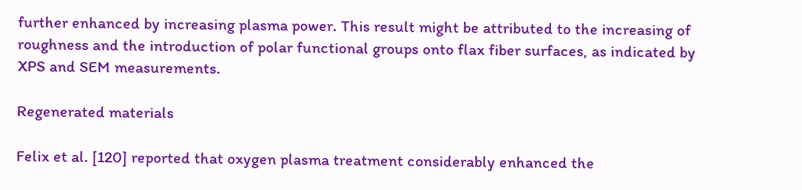further enhanced by increasing plasma power. This result might be attributed to the increasing of roughness and the introduction of polar functional groups onto flax fiber surfaces, as indicated by XPS and SEM measurements.

Regenerated materials

Felix et al. [120] reported that oxygen plasma treatment considerably enhanced the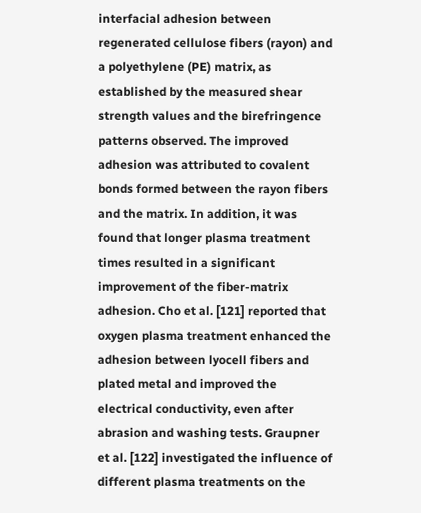interfacial adhesion between regenerated cellulose fibers (rayon) and a polyethylene (PE) matrix, as established by the measured shear strength values and the birefringence patterns observed. The improved adhesion was attributed to covalent bonds formed between the rayon fibers and the matrix. In addition, it was found that longer plasma treatment times resulted in a significant improvement of the fiber-matrix adhesion. Cho et al. [121] reported that oxygen plasma treatment enhanced the adhesion between lyocell fibers and plated metal and improved the electrical conductivity, even after abrasion and washing tests. Graupner et al. [122] investigated the influence of different plasma treatments on the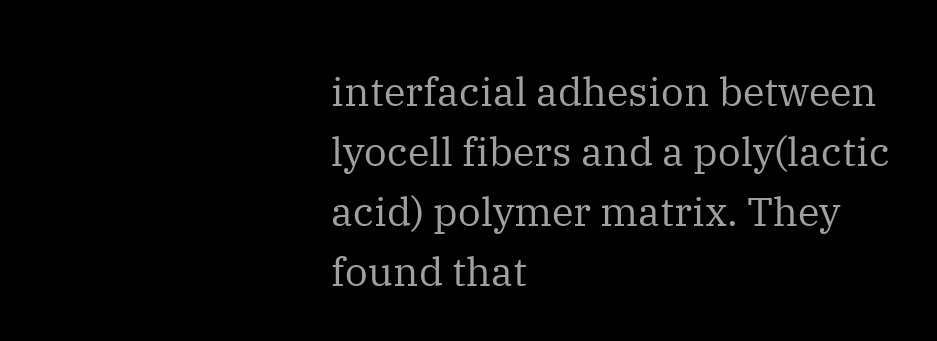interfacial adhesion between lyocell fibers and a poly(lactic acid) polymer matrix. They found that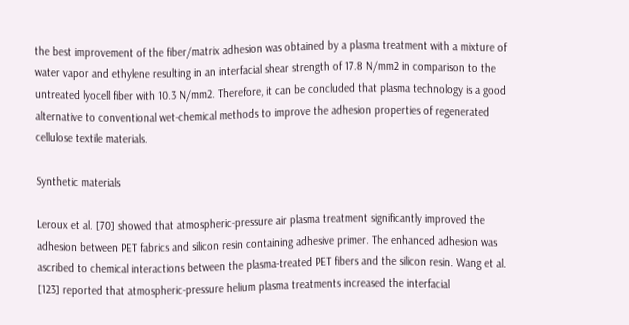the best improvement of the fiber/matrix adhesion was obtained by a plasma treatment with a mixture of water vapor and ethylene resulting in an interfacial shear strength of 17.8 N/mm2 in comparison to the untreated lyocell fiber with 10.3 N/mm2. Therefore, it can be concluded that plasma technology is a good alternative to conventional wet-chemical methods to improve the adhesion properties of regenerated cellulose textile materials.

Synthetic materials

Leroux et al. [70] showed that atmospheric-pressure air plasma treatment significantly improved the adhesion between PET fabrics and silicon resin containing adhesive primer. The enhanced adhesion was ascribed to chemical interactions between the plasma-treated PET fibers and the silicon resin. Wang et al. [123] reported that atmospheric-pressure helium plasma treatments increased the interfacial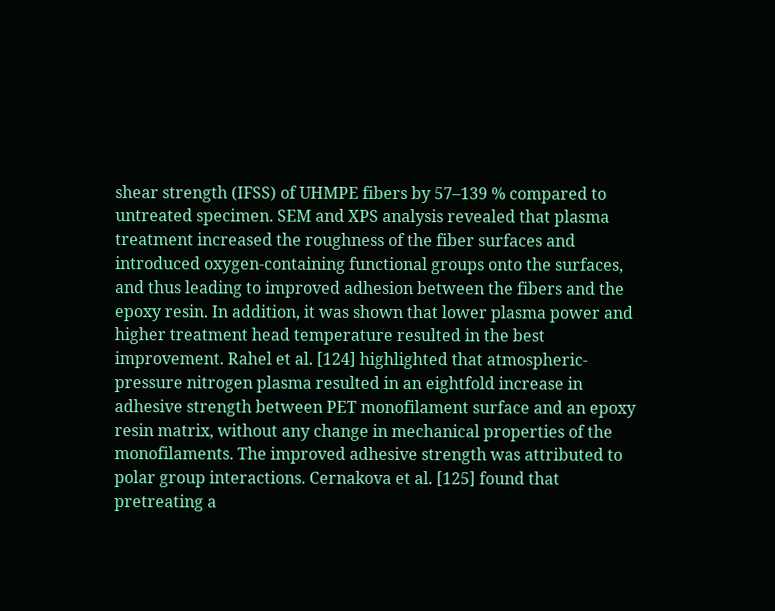shear strength (IFSS) of UHMPE fibers by 57–139 % compared to untreated specimen. SEM and XPS analysis revealed that plasma treatment increased the roughness of the fiber surfaces and introduced oxygen-containing functional groups onto the surfaces, and thus leading to improved adhesion between the fibers and the epoxy resin. In addition, it was shown that lower plasma power and higher treatment head temperature resulted in the best improvement. Rahel et al. [124] highlighted that atmospheric-pressure nitrogen plasma resulted in an eightfold increase in adhesive strength between PET monofilament surface and an epoxy resin matrix, without any change in mechanical properties of the monofilaments. The improved adhesive strength was attributed to polar group interactions. Cernakova et al. [125] found that pretreating a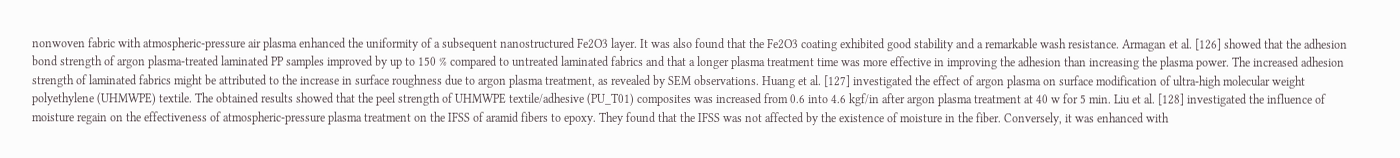nonwoven fabric with atmospheric-pressure air plasma enhanced the uniformity of a subsequent nanostructured Fe2O3 layer. It was also found that the Fe2O3 coating exhibited good stability and a remarkable wash resistance. Armagan et al. [126] showed that the adhesion bond strength of argon plasma-treated laminated PP samples improved by up to 150 % compared to untreated laminated fabrics and that a longer plasma treatment time was more effective in improving the adhesion than increasing the plasma power. The increased adhesion strength of laminated fabrics might be attributed to the increase in surface roughness due to argon plasma treatment, as revealed by SEM observations. Huang et al. [127] investigated the effect of argon plasma on surface modification of ultra-high molecular weight polyethylene (UHMWPE) textile. The obtained results showed that the peel strength of UHMWPE textile/adhesive (PU_T01) composites was increased from 0.6 into 4.6 kgf/in after argon plasma treatment at 40 w for 5 min. Liu et al. [128] investigated the influence of moisture regain on the effectiveness of atmospheric-pressure plasma treatment on the IFSS of aramid fibers to epoxy. They found that the IFSS was not affected by the existence of moisture in the fiber. Conversely, it was enhanced with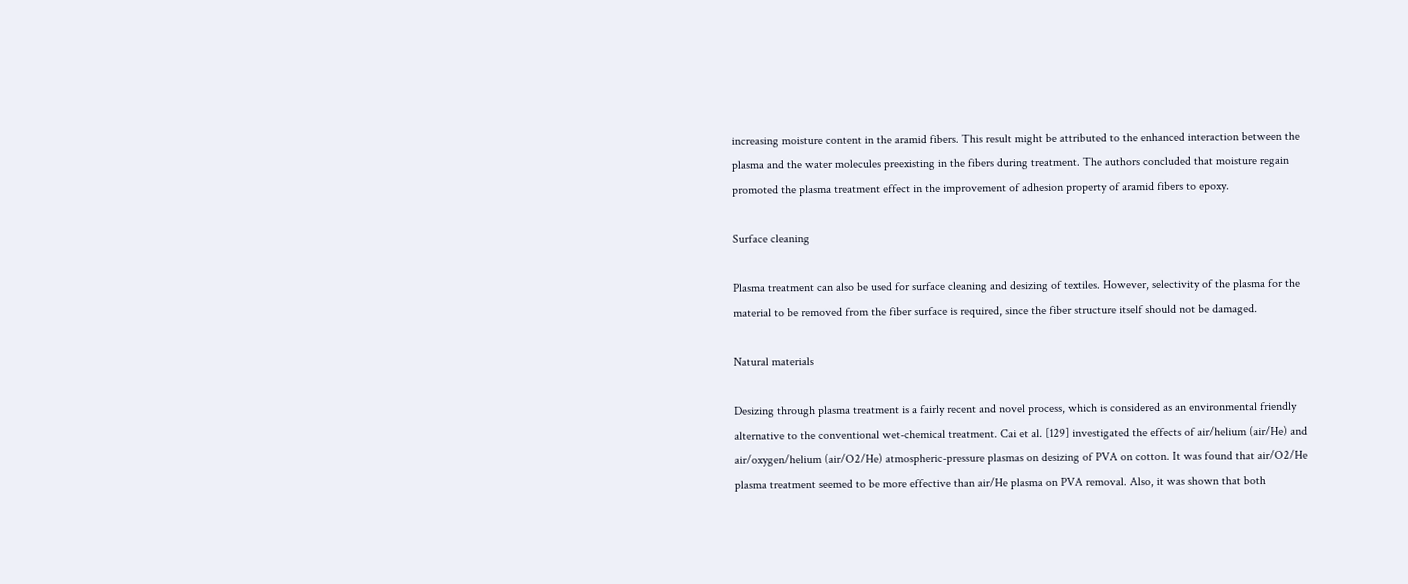increasing moisture content in the aramid fibers. This result might be attributed to the enhanced interaction between the plasma and the water molecules preexisting in the fibers during treatment. The authors concluded that moisture regain promoted the plasma treatment effect in the improvement of adhesion property of aramid fibers to epoxy.

Surface cleaning

Plasma treatment can also be used for surface cleaning and desizing of textiles. However, selectivity of the plasma for the material to be removed from the fiber surface is required, since the fiber structure itself should not be damaged.

Natural materials

Desizing through plasma treatment is a fairly recent and novel process, which is considered as an environmental friendly alternative to the conventional wet-chemical treatment. Cai et al. [129] investigated the effects of air/helium (air/He) and air/oxygen/helium (air/O2/He) atmospheric-pressure plasmas on desizing of PVA on cotton. It was found that air/O2/He plasma treatment seemed to be more effective than air/He plasma on PVA removal. Also, it was shown that both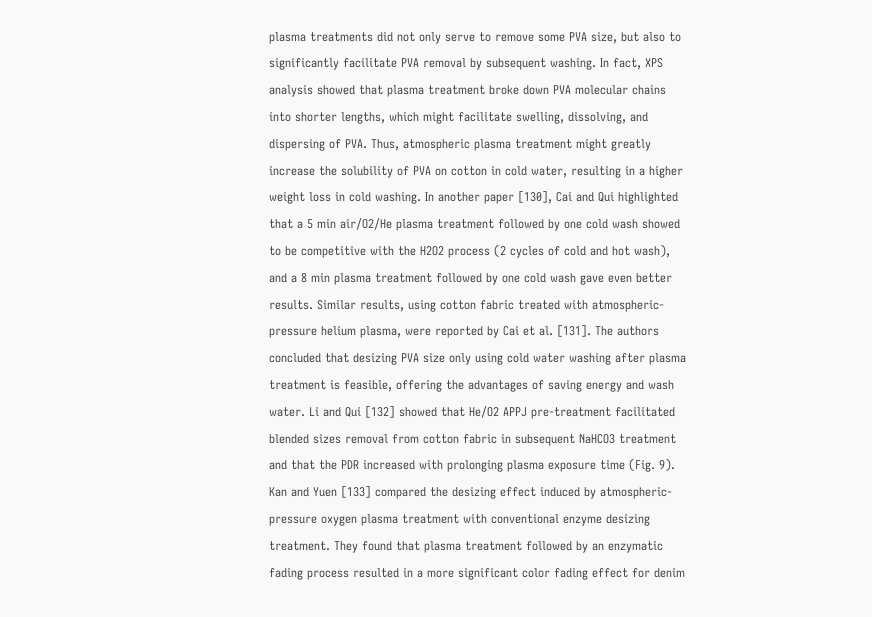plasma treatments did not only serve to remove some PVA size, but also to significantly facilitate PVA removal by subsequent washing. In fact, XPS analysis showed that plasma treatment broke down PVA molecular chains into shorter lengths, which might facilitate swelling, dissolving, and dispersing of PVA. Thus, atmospheric plasma treatment might greatly increase the solubility of PVA on cotton in cold water, resulting in a higher weight loss in cold washing. In another paper [130], Cai and Qui highlighted that a 5 min air/O2/He plasma treatment followed by one cold wash showed to be competitive with the H2O2 process (2 cycles of cold and hot wash), and a 8 min plasma treatment followed by one cold wash gave even better results. Similar results, using cotton fabric treated with atmospheric-pressure helium plasma, were reported by Cai et al. [131]. The authors concluded that desizing PVA size only using cold water washing after plasma treatment is feasible, offering the advantages of saving energy and wash water. Li and Qui [132] showed that He/O2 APPJ pre-treatment facilitated blended sizes removal from cotton fabric in subsequent NaHCO3 treatment and that the PDR increased with prolonging plasma exposure time (Fig. 9). Kan and Yuen [133] compared the desizing effect induced by atmospheric-pressure oxygen plasma treatment with conventional enzyme desizing treatment. They found that plasma treatment followed by an enzymatic fading process resulted in a more significant color fading effect for denim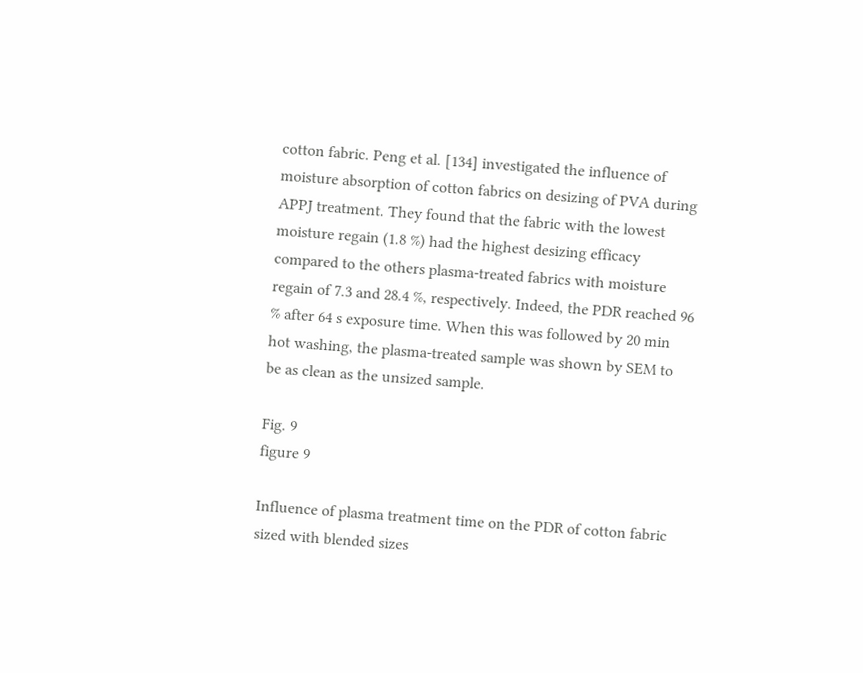cotton fabric. Peng et al. [134] investigated the influence of moisture absorption of cotton fabrics on desizing of PVA during APPJ treatment. They found that the fabric with the lowest moisture regain (1.8 %) had the highest desizing efficacy compared to the others plasma-treated fabrics with moisture regain of 7.3 and 28.4 %, respectively. Indeed, the PDR reached 96 % after 64 s exposure time. When this was followed by 20 min hot washing, the plasma-treated sample was shown by SEM to be as clean as the unsized sample.

Fig. 9
figure 9

Influence of plasma treatment time on the PDR of cotton fabric sized with blended sizes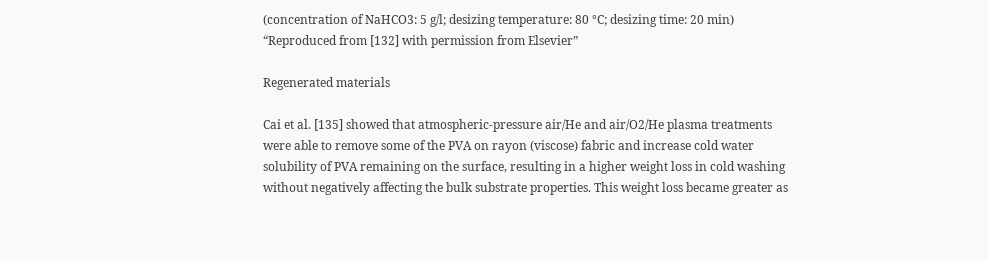(concentration of NaHCO3: 5 g/l; desizing temperature: 80 °C; desizing time: 20 min) “Reproduced from [132] with permission from Elsevier”

Regenerated materials

Cai et al. [135] showed that atmospheric-pressure air/He and air/O2/He plasma treatments were able to remove some of the PVA on rayon (viscose) fabric and increase cold water solubility of PVA remaining on the surface, resulting in a higher weight loss in cold washing without negatively affecting the bulk substrate properties. This weight loss became greater as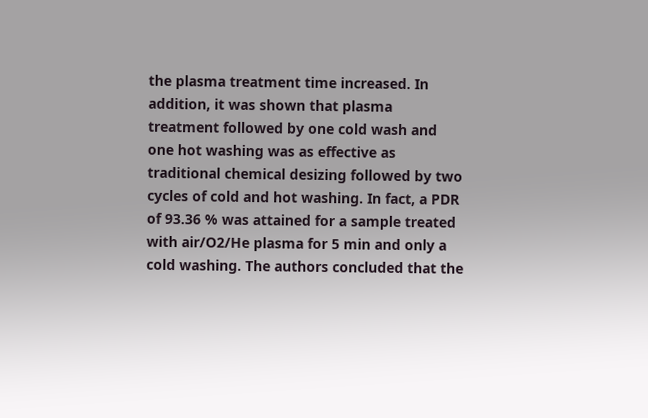the plasma treatment time increased. In addition, it was shown that plasma treatment followed by one cold wash and one hot washing was as effective as traditional chemical desizing followed by two cycles of cold and hot washing. In fact, a PDR of 93.36 % was attained for a sample treated with air/O2/He plasma for 5 min and only a cold washing. The authors concluded that the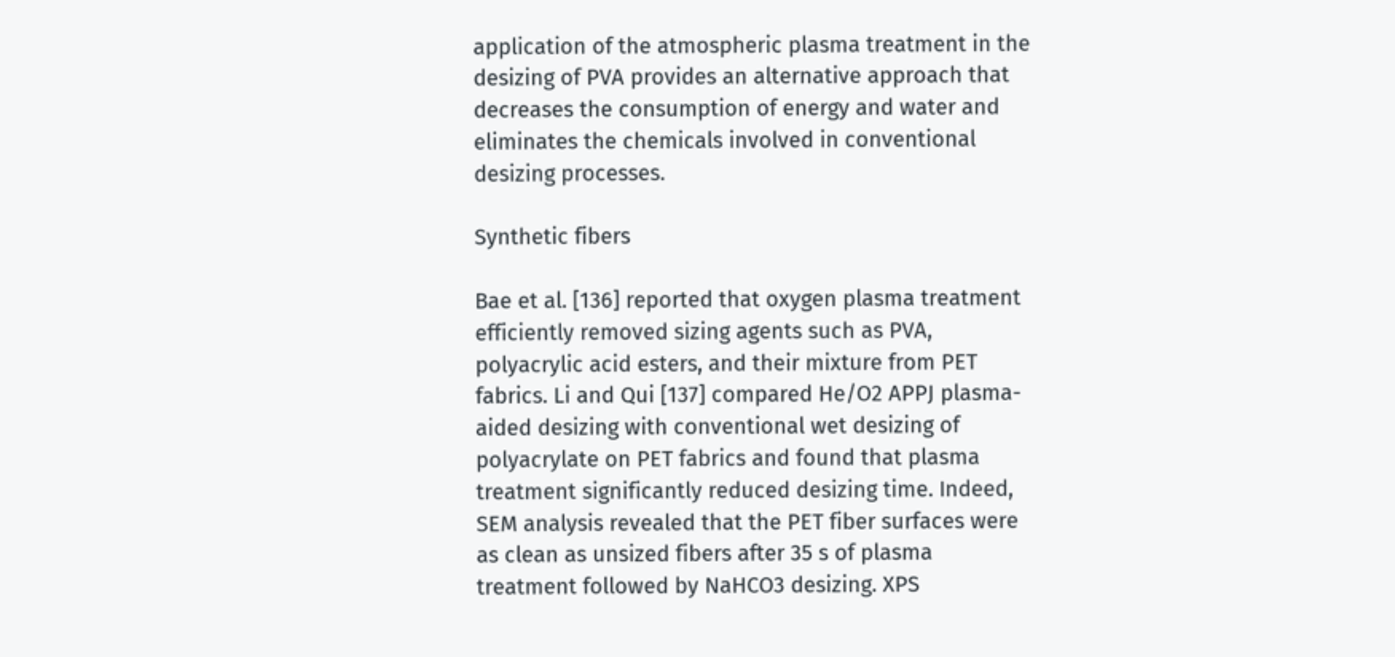application of the atmospheric plasma treatment in the desizing of PVA provides an alternative approach that decreases the consumption of energy and water and eliminates the chemicals involved in conventional desizing processes.

Synthetic fibers

Bae et al. [136] reported that oxygen plasma treatment efficiently removed sizing agents such as PVA, polyacrylic acid esters, and their mixture from PET fabrics. Li and Qui [137] compared He/O2 APPJ plasma-aided desizing with conventional wet desizing of polyacrylate on PET fabrics and found that plasma treatment significantly reduced desizing time. Indeed, SEM analysis revealed that the PET fiber surfaces were as clean as unsized fibers after 35 s of plasma treatment followed by NaHCO3 desizing. XPS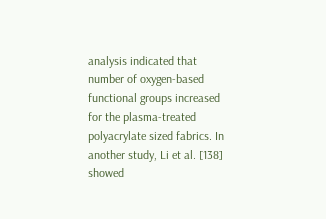analysis indicated that number of oxygen-based functional groups increased for the plasma-treated polyacrylate sized fabrics. In another study, Li et al. [138] showed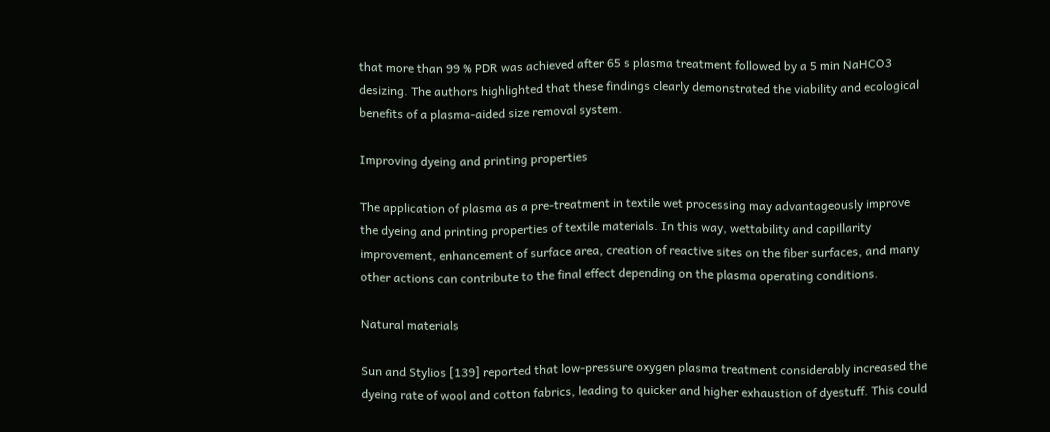that more than 99 % PDR was achieved after 65 s plasma treatment followed by a 5 min NaHCO3 desizing. The authors highlighted that these findings clearly demonstrated the viability and ecological benefits of a plasma-aided size removal system.

Improving dyeing and printing properties

The application of plasma as a pre-treatment in textile wet processing may advantageously improve the dyeing and printing properties of textile materials. In this way, wettability and capillarity improvement, enhancement of surface area, creation of reactive sites on the fiber surfaces, and many other actions can contribute to the final effect depending on the plasma operating conditions.

Natural materials

Sun and Stylios [139] reported that low-pressure oxygen plasma treatment considerably increased the dyeing rate of wool and cotton fabrics, leading to quicker and higher exhaustion of dyestuff. This could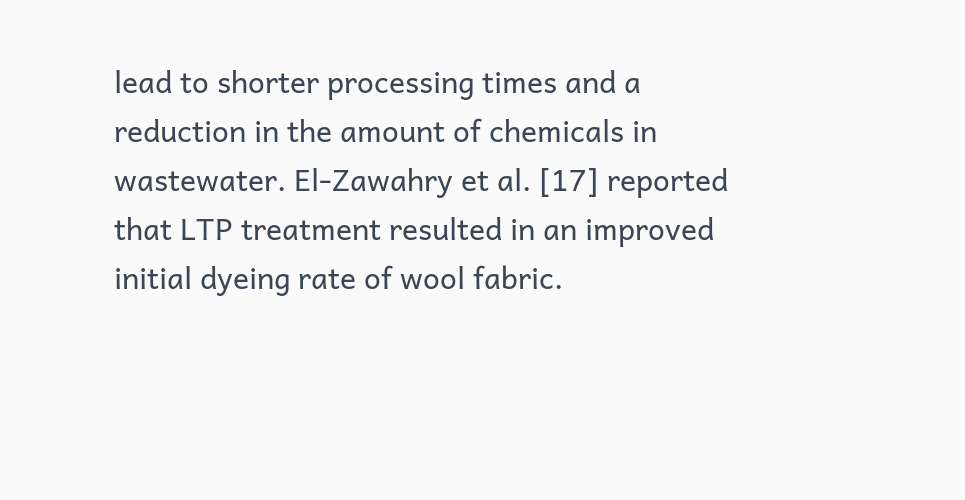lead to shorter processing times and a reduction in the amount of chemicals in wastewater. El-Zawahry et al. [17] reported that LTP treatment resulted in an improved initial dyeing rate of wool fabric.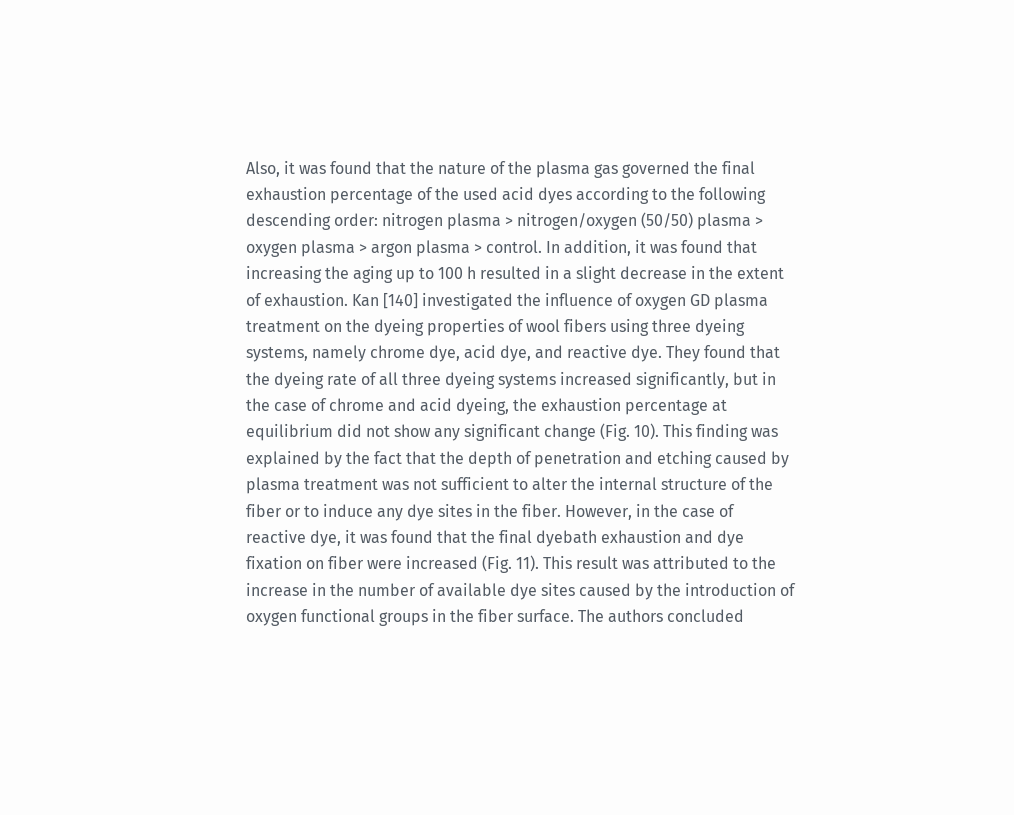Also, it was found that the nature of the plasma gas governed the final exhaustion percentage of the used acid dyes according to the following descending order: nitrogen plasma > nitrogen/oxygen (50/50) plasma > oxygen plasma > argon plasma > control. In addition, it was found that increasing the aging up to 100 h resulted in a slight decrease in the extent of exhaustion. Kan [140] investigated the influence of oxygen GD plasma treatment on the dyeing properties of wool fibers using three dyeing systems, namely chrome dye, acid dye, and reactive dye. They found that the dyeing rate of all three dyeing systems increased significantly, but in the case of chrome and acid dyeing, the exhaustion percentage at equilibrium did not show any significant change (Fig. 10). This finding was explained by the fact that the depth of penetration and etching caused by plasma treatment was not sufficient to alter the internal structure of the fiber or to induce any dye sites in the fiber. However, in the case of reactive dye, it was found that the final dyebath exhaustion and dye fixation on fiber were increased (Fig. 11). This result was attributed to the increase in the number of available dye sites caused by the introduction of oxygen functional groups in the fiber surface. The authors concluded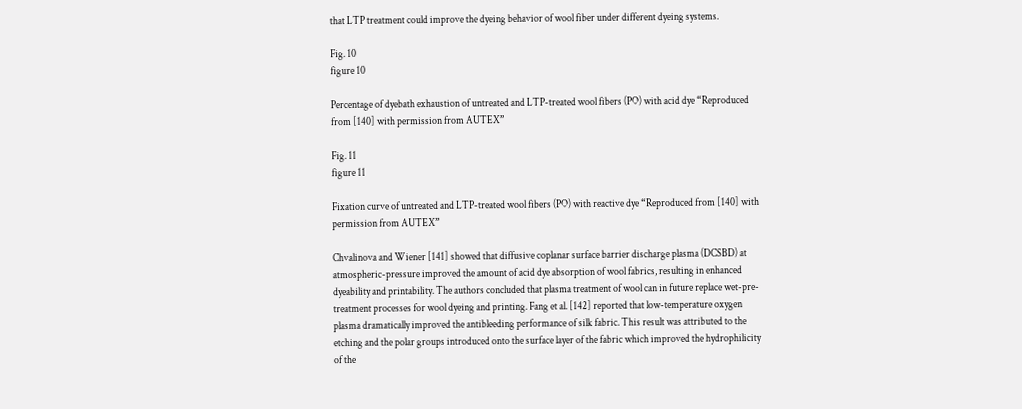that LTP treatment could improve the dyeing behavior of wool fiber under different dyeing systems.

Fig. 10
figure 10

Percentage of dyebath exhaustion of untreated and LTP-treated wool fibers (PO) with acid dye “Reproduced from [140] with permission from AUTEX”

Fig. 11
figure 11

Fixation curve of untreated and LTP-treated wool fibers (PO) with reactive dye “Reproduced from [140] with permission from AUTEX”

Chvalinova and Wiener [141] showed that diffusive coplanar surface barrier discharge plasma (DCSBD) at atmospheric-pressure improved the amount of acid dye absorption of wool fabrics, resulting in enhanced dyeability and printability. The authors concluded that plasma treatment of wool can in future replace wet-pre-treatment processes for wool dyeing and printing. Fang et al. [142] reported that low-temperature oxygen plasma dramatically improved the antibleeding performance of silk fabric. This result was attributed to the etching and the polar groups introduced onto the surface layer of the fabric which improved the hydrophilicity of the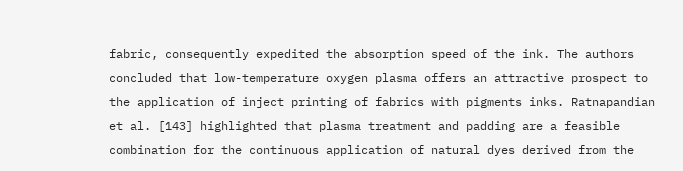fabric, consequently expedited the absorption speed of the ink. The authors concluded that low-temperature oxygen plasma offers an attractive prospect to the application of inject printing of fabrics with pigments inks. Ratnapandian et al. [143] highlighted that plasma treatment and padding are a feasible combination for the continuous application of natural dyes derived from the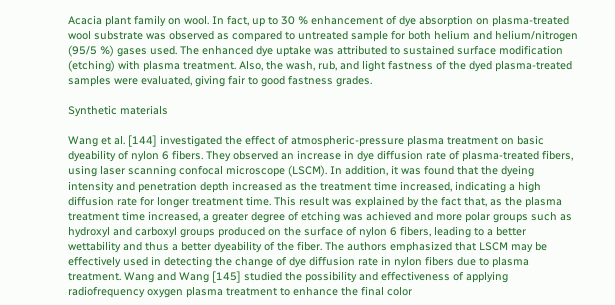Acacia plant family on wool. In fact, up to 30 % enhancement of dye absorption on plasma-treated wool substrate was observed as compared to untreated sample for both helium and helium/nitrogen (95/5 %) gases used. The enhanced dye uptake was attributed to sustained surface modification (etching) with plasma treatment. Also, the wash, rub, and light fastness of the dyed plasma-treated samples were evaluated, giving fair to good fastness grades.

Synthetic materials

Wang et al. [144] investigated the effect of atmospheric-pressure plasma treatment on basic dyeability of nylon 6 fibers. They observed an increase in dye diffusion rate of plasma-treated fibers, using laser scanning confocal microscope (LSCM). In addition, it was found that the dyeing intensity and penetration depth increased as the treatment time increased, indicating a high diffusion rate for longer treatment time. This result was explained by the fact that, as the plasma treatment time increased, a greater degree of etching was achieved and more polar groups such as hydroxyl and carboxyl groups produced on the surface of nylon 6 fibers, leading to a better wettability and thus a better dyeability of the fiber. The authors emphasized that LSCM may be effectively used in detecting the change of dye diffusion rate in nylon fibers due to plasma treatment. Wang and Wang [145] studied the possibility and effectiveness of applying radiofrequency oxygen plasma treatment to enhance the final color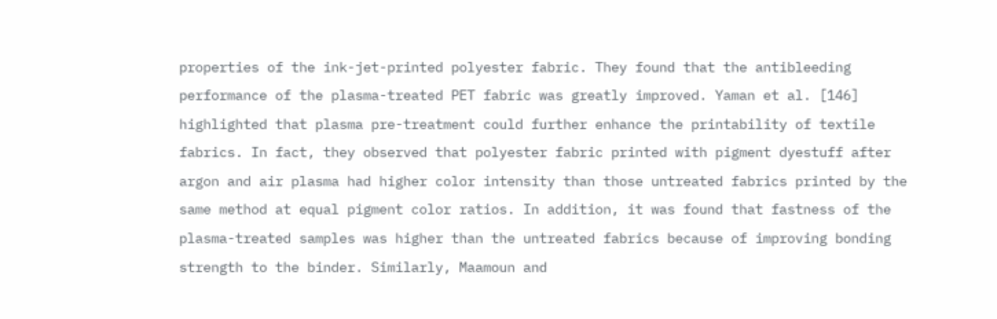properties of the ink-jet-printed polyester fabric. They found that the antibleeding performance of the plasma-treated PET fabric was greatly improved. Yaman et al. [146] highlighted that plasma pre-treatment could further enhance the printability of textile fabrics. In fact, they observed that polyester fabric printed with pigment dyestuff after argon and air plasma had higher color intensity than those untreated fabrics printed by the same method at equal pigment color ratios. In addition, it was found that fastness of the plasma-treated samples was higher than the untreated fabrics because of improving bonding strength to the binder. Similarly, Maamoun and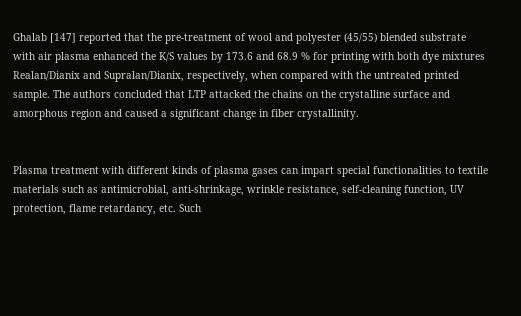Ghalab [147] reported that the pre-treatment of wool and polyester (45/55) blended substrate with air plasma enhanced the K/S values by 173.6 and 68.9 % for printing with both dye mixtures Realan/Dianix and Supralan/Dianix, respectively, when compared with the untreated printed sample. The authors concluded that LTP attacked the chains on the crystalline surface and amorphous region and caused a significant change in fiber crystallinity.


Plasma treatment with different kinds of plasma gases can impart special functionalities to textile materials such as antimicrobial, anti-shrinkage, wrinkle resistance, self-cleaning function, UV protection, flame retardancy, etc. Such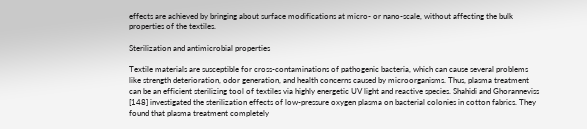effects are achieved by bringing about surface modifications at micro- or nano-scale, without affecting the bulk properties of the textiles.

Sterilization and antimicrobial properties

Textile materials are susceptible for cross-contaminations of pathogenic bacteria, which can cause several problems like strength deterioration, odor generation, and health concerns caused by microorganisms. Thus, plasma treatment can be an efficient sterilizing tool of textiles via highly energetic UV light and reactive species. Shahidi and Ghoranneviss [148] investigated the sterilization effects of low-pressure oxygen plasma on bacterial colonies in cotton fabrics. They found that plasma treatment completely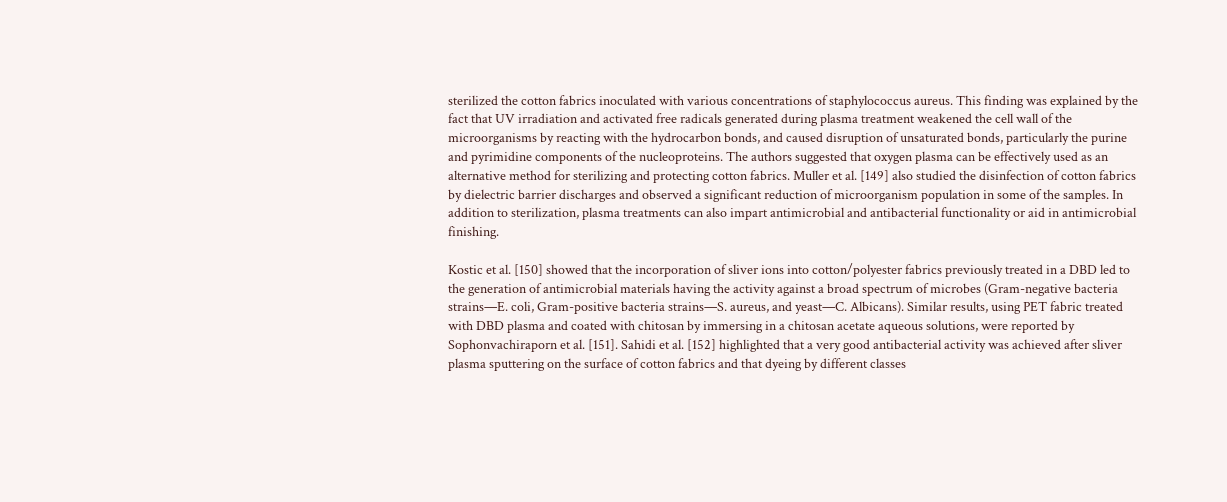sterilized the cotton fabrics inoculated with various concentrations of staphylococcus aureus. This finding was explained by the fact that UV irradiation and activated free radicals generated during plasma treatment weakened the cell wall of the microorganisms by reacting with the hydrocarbon bonds, and caused disruption of unsaturated bonds, particularly the purine and pyrimidine components of the nucleoproteins. The authors suggested that oxygen plasma can be effectively used as an alternative method for sterilizing and protecting cotton fabrics. Muller et al. [149] also studied the disinfection of cotton fabrics by dielectric barrier discharges and observed a significant reduction of microorganism population in some of the samples. In addition to sterilization, plasma treatments can also impart antimicrobial and antibacterial functionality or aid in antimicrobial finishing.

Kostic et al. [150] showed that the incorporation of sliver ions into cotton/polyester fabrics previously treated in a DBD led to the generation of antimicrobial materials having the activity against a broad spectrum of microbes (Gram-negative bacteria strains—E. coli, Gram-positive bacteria strains—S. aureus, and yeast—C. Albicans). Similar results, using PET fabric treated with DBD plasma and coated with chitosan by immersing in a chitosan acetate aqueous solutions, were reported by Sophonvachiraporn et al. [151]. Sahidi et al. [152] highlighted that a very good antibacterial activity was achieved after sliver plasma sputtering on the surface of cotton fabrics and that dyeing by different classes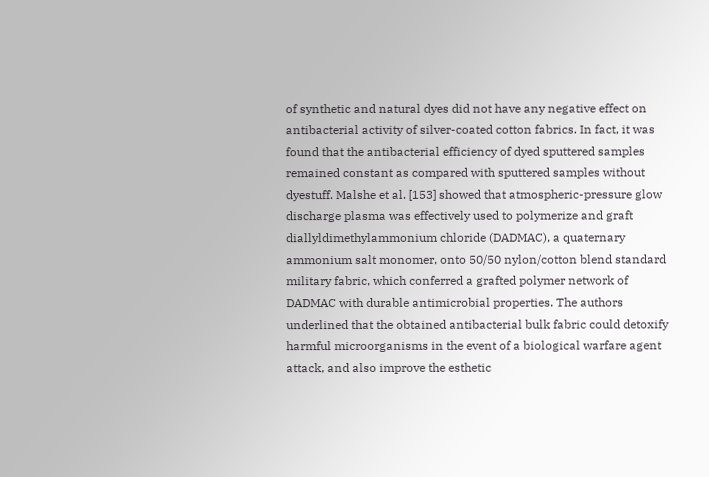of synthetic and natural dyes did not have any negative effect on antibacterial activity of silver-coated cotton fabrics. In fact, it was found that the antibacterial efficiency of dyed sputtered samples remained constant as compared with sputtered samples without dyestuff. Malshe et al. [153] showed that atmospheric-pressure glow discharge plasma was effectively used to polymerize and graft diallyldimethylammonium chloride (DADMAC), a quaternary ammonium salt monomer, onto 50/50 nylon/cotton blend standard military fabric, which conferred a grafted polymer network of DADMAC with durable antimicrobial properties. The authors underlined that the obtained antibacterial bulk fabric could detoxify harmful microorganisms in the event of a biological warfare agent attack, and also improve the esthetic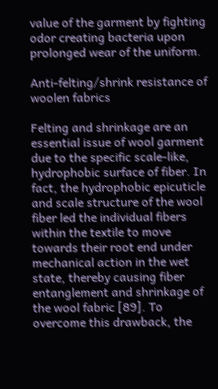value of the garment by fighting odor creating bacteria upon prolonged wear of the uniform.

Anti-felting/shrink resistance of woolen fabrics

Felting and shrinkage are an essential issue of wool garment due to the specific scale-like, hydrophobic surface of fiber. In fact, the hydrophobic epicuticle and scale structure of the wool fiber led the individual fibers within the textile to move towards their root end under mechanical action in the wet state, thereby causing fiber entanglement and shrinkage of the wool fabric [89]. To overcome this drawback, the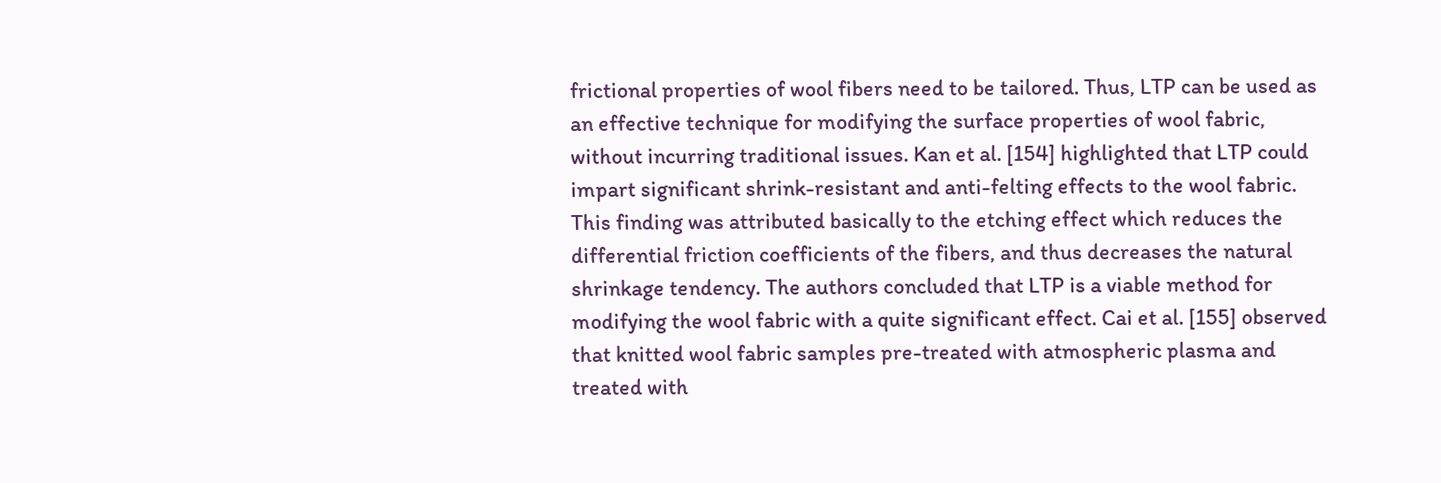frictional properties of wool fibers need to be tailored. Thus, LTP can be used as an effective technique for modifying the surface properties of wool fabric, without incurring traditional issues. Kan et al. [154] highlighted that LTP could impart significant shrink-resistant and anti-felting effects to the wool fabric. This finding was attributed basically to the etching effect which reduces the differential friction coefficients of the fibers, and thus decreases the natural shrinkage tendency. The authors concluded that LTP is a viable method for modifying the wool fabric with a quite significant effect. Cai et al. [155] observed that knitted wool fabric samples pre-treated with atmospheric plasma and treated with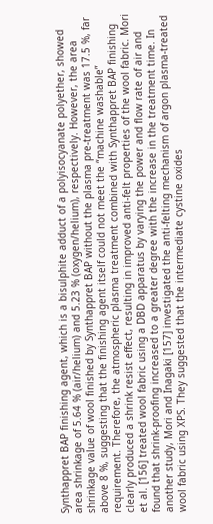Synthappret BAP finishing agent, which is a bisulphite adduct of a polyisocyanate polyether, showed area shrinkage of 5.64 % (air/helium) and 5.23 % (oxygen/helium), respectively. However, the area shrinkage value of wool finished by Synthappret BAP without the plasma pre-treatment was 17.5 %, far above 8 %, suggesting that the finishing agent itself could not meet the “machine washable” requirement. Therefore, the atmospheric plasma treatment combined with Synthappret BAP finishing clearly produced a shrink resist effect, resulting in improved anti-felt properties of the wool fabric. Mori et al. [156] treated wool fabric using a DBD apparatus by varying the power and flow rate of air and found that shrink-proofing increased to a greater degree with the increase in the treatment time. In another study, Mori and Inagaki [157] investigated the anti-felting mechanism of argon plasma-treated wool fabric using XPS. They suggested that the intermediate cystine oxides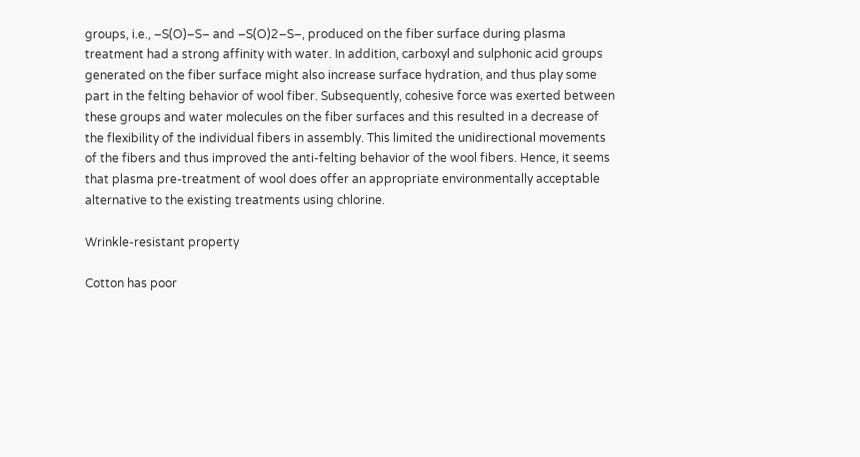groups, i.e., –S(O)–S– and –S(O)2–S–, produced on the fiber surface during plasma treatment had a strong affinity with water. In addition, carboxyl and sulphonic acid groups generated on the fiber surface might also increase surface hydration, and thus play some part in the felting behavior of wool fiber. Subsequently, cohesive force was exerted between these groups and water molecules on the fiber surfaces and this resulted in a decrease of the flexibility of the individual fibers in assembly. This limited the unidirectional movements of the fibers and thus improved the anti-felting behavior of the wool fibers. Hence, it seems that plasma pre-treatment of wool does offer an appropriate environmentally acceptable alternative to the existing treatments using chlorine.

Wrinkle-resistant property

Cotton has poor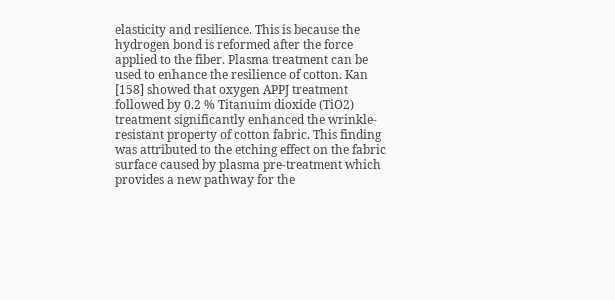elasticity and resilience. This is because the hydrogen bond is reformed after the force applied to the fiber. Plasma treatment can be used to enhance the resilience of cotton. Kan [158] showed that oxygen APPJ treatment followed by 0.2 % Titanuim dioxide (TiO2) treatment significantly enhanced the wrinkle-resistant property of cotton fabric. This finding was attributed to the etching effect on the fabric surface caused by plasma pre-treatment which provides a new pathway for the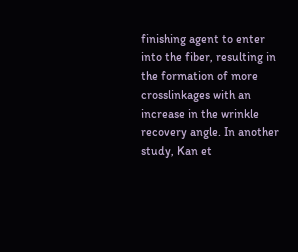finishing agent to enter into the fiber, resulting in the formation of more crosslinkages with an increase in the wrinkle recovery angle. In another study, Kan et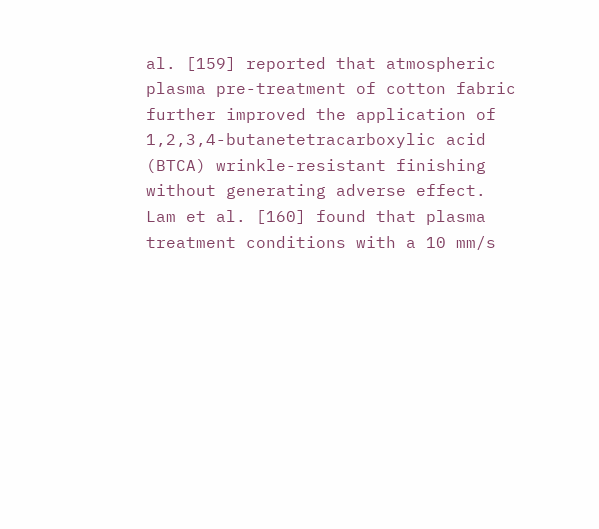al. [159] reported that atmospheric plasma pre-treatment of cotton fabric further improved the application of 1,2,3,4-butanetetracarboxylic acid (BTCA) wrinkle-resistant finishing without generating adverse effect. Lam et al. [160] found that plasma treatment conditions with a 10 mm/s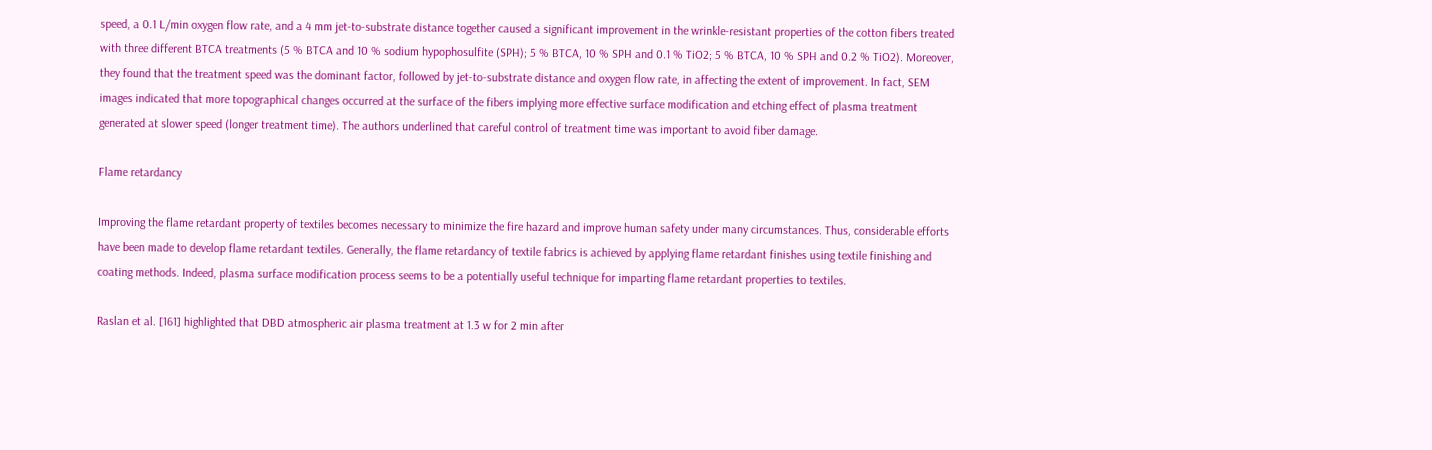speed, a 0.1 L/min oxygen flow rate, and a 4 mm jet-to-substrate distance together caused a significant improvement in the wrinkle-resistant properties of the cotton fibers treated with three different BTCA treatments (5 % BTCA and 10 % sodium hypophosulfite (SPH); 5 % BTCA, 10 % SPH and 0.1 % TiO2; 5 % BTCA, 10 % SPH and 0.2 % TiO2). Moreover, they found that the treatment speed was the dominant factor, followed by jet-to-substrate distance and oxygen flow rate, in affecting the extent of improvement. In fact, SEM images indicated that more topographical changes occurred at the surface of the fibers implying more effective surface modification and etching effect of plasma treatment generated at slower speed (longer treatment time). The authors underlined that careful control of treatment time was important to avoid fiber damage.

Flame retardancy

Improving the flame retardant property of textiles becomes necessary to minimize the fire hazard and improve human safety under many circumstances. Thus, considerable efforts have been made to develop flame retardant textiles. Generally, the flame retardancy of textile fabrics is achieved by applying flame retardant finishes using textile finishing and coating methods. Indeed, plasma surface modification process seems to be a potentially useful technique for imparting flame retardant properties to textiles.

Raslan et al. [161] highlighted that DBD atmospheric air plasma treatment at 1.3 w for 2 min after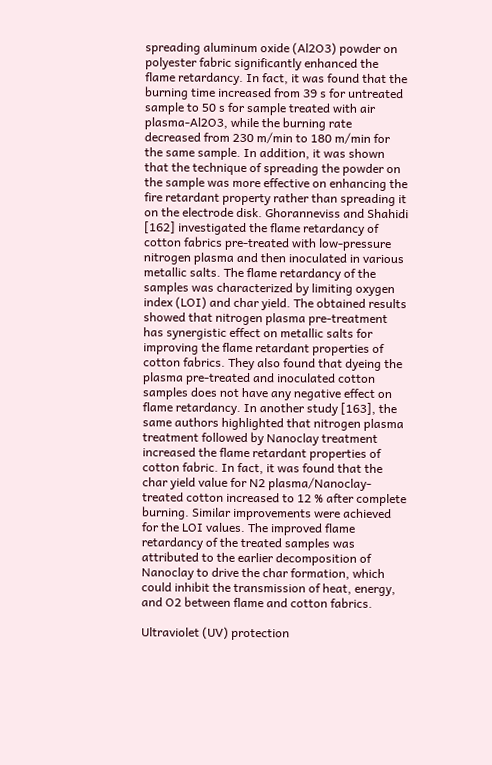spreading aluminum oxide (Al2O3) powder on polyester fabric significantly enhanced the flame retardancy. In fact, it was found that the burning time increased from 39 s for untreated sample to 50 s for sample treated with air plasma-Al2O3, while the burning rate decreased from 230 m/min to 180 m/min for the same sample. In addition, it was shown that the technique of spreading the powder on the sample was more effective on enhancing the fire retardant property rather than spreading it on the electrode disk. Ghoranneviss and Shahidi [162] investigated the flame retardancy of cotton fabrics pre-treated with low-pressure nitrogen plasma and then inoculated in various metallic salts. The flame retardancy of the samples was characterized by limiting oxygen index (LOI) and char yield. The obtained results showed that nitrogen plasma pre-treatment has synergistic effect on metallic salts for improving the flame retardant properties of cotton fabrics. They also found that dyeing the plasma pre-treated and inoculated cotton samples does not have any negative effect on flame retardancy. In another study [163], the same authors highlighted that nitrogen plasma treatment followed by Nanoclay treatment increased the flame retardant properties of cotton fabric. In fact, it was found that the char yield value for N2 plasma/Nanoclay-treated cotton increased to 12 % after complete burning. Similar improvements were achieved for the LOI values. The improved flame retardancy of the treated samples was attributed to the earlier decomposition of Nanoclay to drive the char formation, which could inhibit the transmission of heat, energy, and O2 between flame and cotton fabrics.

Ultraviolet (UV) protection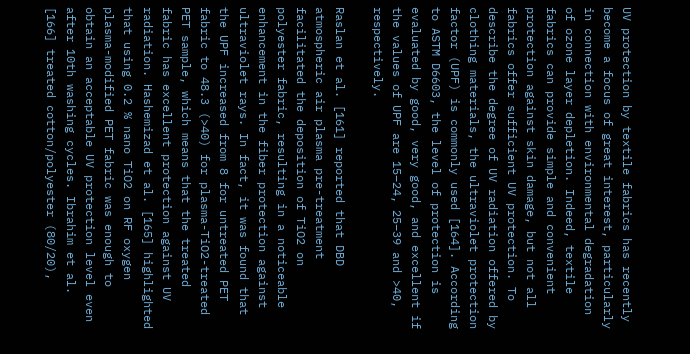UV protection by textile fabrics has recently become a focus of great interest, particularly in connection with environmental degradation of ozone layer depletion. Indeed, textile fabrics can provide simple and convenient protection against skin damage, but not all fabrics offer sufficient UV protection. To describe the degree of UV radiation offered by clothing materials, the ultraviolet protection factor (UPF) is commonly used [164]. According to ASTM D6603, the level of protection is evaluated by good, very good, and excellent if the values of UPF are 15–24, 25–39 and >40, respectively.

Raslan et al. [161] reported that DBD atmospheric air plasma pre-treatment facilitated the deposition of TiO2 on polyester fabric, resulting in a noticeable enhancement in the fiber protection against ultraviolet rays. In fact, it was found that the UPF increased from 8 for untreated PET fabric to 48.3 (>40) for plasma-TiO2-treated PET sample, which means that the treated fabric has excellent protection against UV radiation. Hashemizad et al. [165] highlighted that using 0.2 % nano TiO2 on RF oxygen plasma-modified PET fabric was enough to obtain an acceptable UV protection level even after 10th washing cycles. Ibrahim et al. [166] treated cotton/polyester (80/20),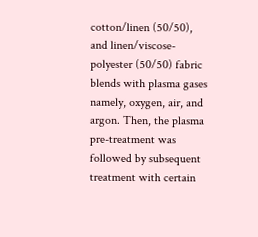cotton/linen (50/50), and linen/viscose-polyester (50/50) fabric blends with plasma gases namely, oxygen, air, and argon. Then, the plasma pre-treatment was followed by subsequent treatment with certain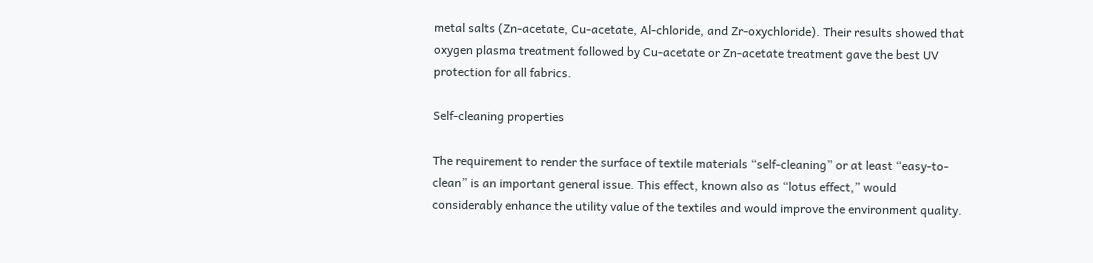metal salts (Zn-acetate, Cu-acetate, Al-chloride, and Zr-oxychloride). Their results showed that oxygen plasma treatment followed by Cu-acetate or Zn-acetate treatment gave the best UV protection for all fabrics.

Self-cleaning properties

The requirement to render the surface of textile materials “self-cleaning” or at least “easy-to-clean” is an important general issue. This effect, known also as “lotus effect,” would considerably enhance the utility value of the textiles and would improve the environment quality.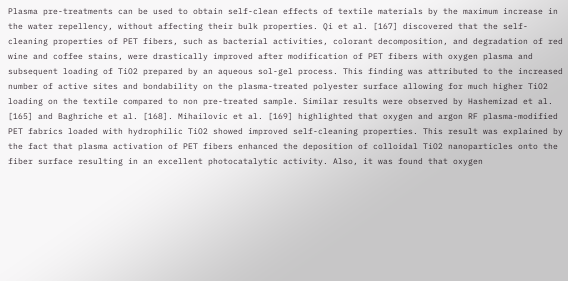Plasma pre-treatments can be used to obtain self-clean effects of textile materials by the maximum increase in the water repellency, without affecting their bulk properties. Qi et al. [167] discovered that the self-cleaning properties of PET fibers, such as bacterial activities, colorant decomposition, and degradation of red wine and coffee stains, were drastically improved after modification of PET fibers with oxygen plasma and subsequent loading of TiO2 prepared by an aqueous sol-gel process. This finding was attributed to the increased number of active sites and bondability on the plasma-treated polyester surface allowing for much higher TiO2 loading on the textile compared to non pre-treated sample. Similar results were observed by Hashemizad et al. [165] and Baghriche et al. [168]. Mihailovic et al. [169] highlighted that oxygen and argon RF plasma-modified PET fabrics loaded with hydrophilic TiO2 showed improved self-cleaning properties. This result was explained by the fact that plasma activation of PET fibers enhanced the deposition of colloidal TiO2 nanoparticles onto the fiber surface resulting in an excellent photocatalytic activity. Also, it was found that oxygen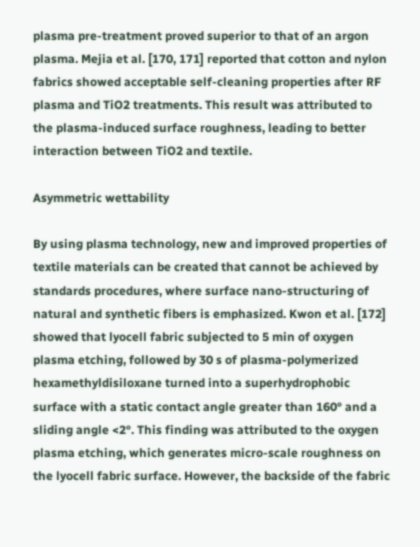plasma pre-treatment proved superior to that of an argon plasma. Mejia et al. [170, 171] reported that cotton and nylon fabrics showed acceptable self-cleaning properties after RF plasma and TiO2 treatments. This result was attributed to the plasma-induced surface roughness, leading to better interaction between TiO2 and textile.

Asymmetric wettability

By using plasma technology, new and improved properties of textile materials can be created that cannot be achieved by standards procedures, where surface nano-structuring of natural and synthetic fibers is emphasized. Kwon et al. [172] showed that lyocell fabric subjected to 5 min of oxygen plasma etching, followed by 30 s of plasma-polymerized hexamethyldisiloxane turned into a superhydrophobic surface with a static contact angle greater than 160° and a sliding angle <2°. This finding was attributed to the oxygen plasma etching, which generates micro-scale roughness on the lyocell fabric surface. However, the backside of the fabric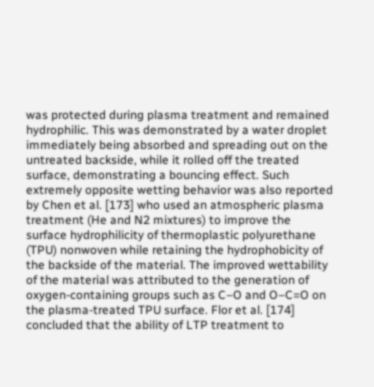was protected during plasma treatment and remained hydrophilic. This was demonstrated by a water droplet immediately being absorbed and spreading out on the untreated backside, while it rolled off the treated surface, demonstrating a bouncing effect. Such extremely opposite wetting behavior was also reported by Chen et al. [173] who used an atmospheric plasma treatment (He and N2 mixtures) to improve the surface hydrophilicity of thermoplastic polyurethane (TPU) nonwoven while retaining the hydrophobicity of the backside of the material. The improved wettability of the material was attributed to the generation of oxygen-containing groups such as C–O and O–C=O on the plasma-treated TPU surface. Flor et al. [174] concluded that the ability of LTP treatment to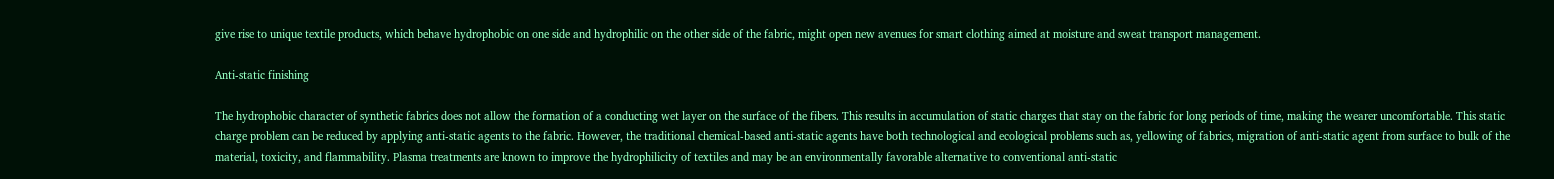give rise to unique textile products, which behave hydrophobic on one side and hydrophilic on the other side of the fabric, might open new avenues for smart clothing aimed at moisture and sweat transport management.

Anti-static finishing

The hydrophobic character of synthetic fabrics does not allow the formation of a conducting wet layer on the surface of the fibers. This results in accumulation of static charges that stay on the fabric for long periods of time, making the wearer uncomfortable. This static charge problem can be reduced by applying anti-static agents to the fabric. However, the traditional chemical-based anti-static agents have both technological and ecological problems such as, yellowing of fabrics, migration of anti-static agent from surface to bulk of the material, toxicity, and flammability. Plasma treatments are known to improve the hydrophilicity of textiles and may be an environmentally favorable alternative to conventional anti-static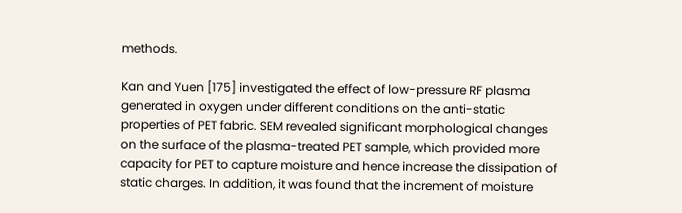methods.

Kan and Yuen [175] investigated the effect of low-pressure RF plasma generated in oxygen under different conditions on the anti-static properties of PET fabric. SEM revealed significant morphological changes on the surface of the plasma-treated PET sample, which provided more capacity for PET to capture moisture and hence increase the dissipation of static charges. In addition, it was found that the increment of moisture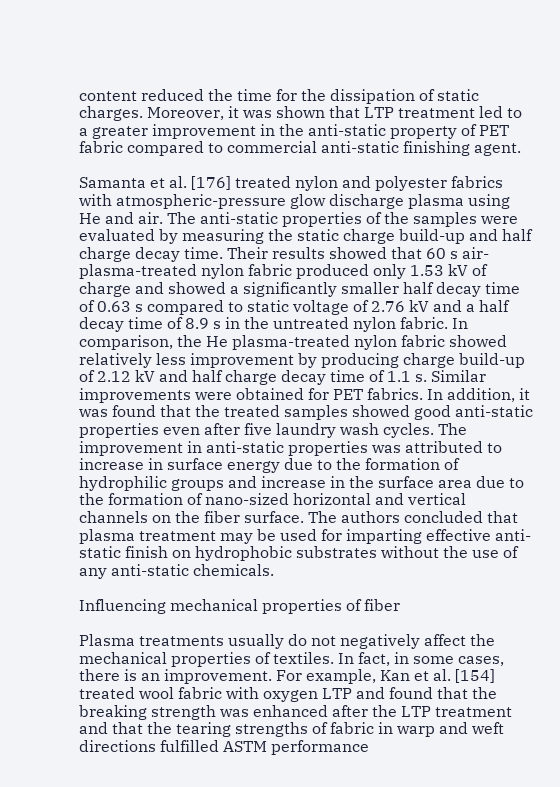content reduced the time for the dissipation of static charges. Moreover, it was shown that LTP treatment led to a greater improvement in the anti-static property of PET fabric compared to commercial anti-static finishing agent.

Samanta et al. [176] treated nylon and polyester fabrics with atmospheric-pressure glow discharge plasma using He and air. The anti-static properties of the samples were evaluated by measuring the static charge build-up and half charge decay time. Their results showed that 60 s air-plasma-treated nylon fabric produced only 1.53 kV of charge and showed a significantly smaller half decay time of 0.63 s compared to static voltage of 2.76 kV and a half decay time of 8.9 s in the untreated nylon fabric. In comparison, the He plasma-treated nylon fabric showed relatively less improvement by producing charge build-up of 2.12 kV and half charge decay time of 1.1 s. Similar improvements were obtained for PET fabrics. In addition, it was found that the treated samples showed good anti-static properties even after five laundry wash cycles. The improvement in anti-static properties was attributed to increase in surface energy due to the formation of hydrophilic groups and increase in the surface area due to the formation of nano-sized horizontal and vertical channels on the fiber surface. The authors concluded that plasma treatment may be used for imparting effective anti-static finish on hydrophobic substrates without the use of any anti-static chemicals.

Influencing mechanical properties of fiber

Plasma treatments usually do not negatively affect the mechanical properties of textiles. In fact, in some cases, there is an improvement. For example, Kan et al. [154] treated wool fabric with oxygen LTP and found that the breaking strength was enhanced after the LTP treatment and that the tearing strengths of fabric in warp and weft directions fulfilled ASTM performance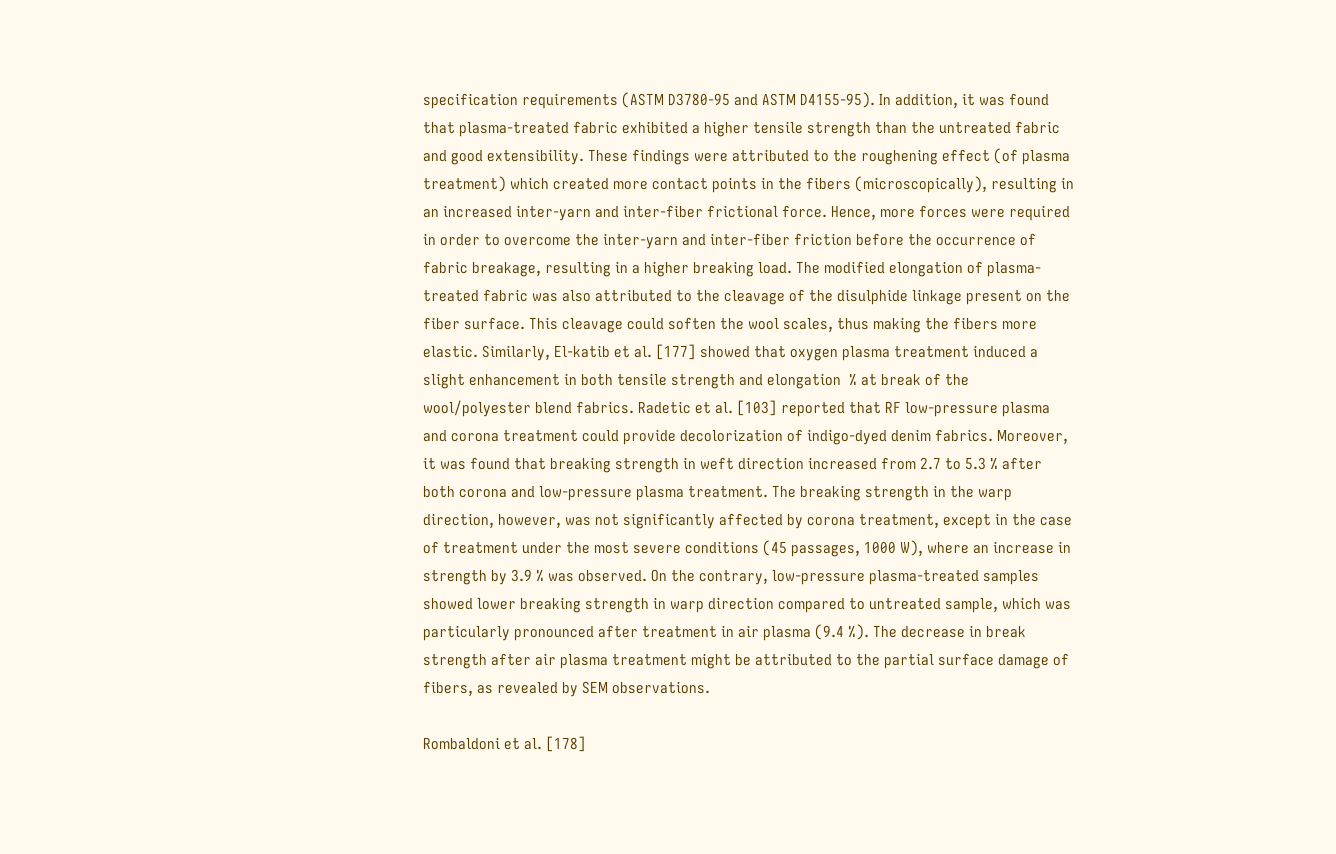specification requirements (ASTM D3780-95 and ASTM D4155-95). In addition, it was found that plasma-treated fabric exhibited a higher tensile strength than the untreated fabric and good extensibility. These findings were attributed to the roughening effect (of plasma treatment) which created more contact points in the fibers (microscopically), resulting in an increased inter-yarn and inter-fiber frictional force. Hence, more forces were required in order to overcome the inter-yarn and inter-fiber friction before the occurrence of fabric breakage, resulting in a higher breaking load. The modified elongation of plasma-treated fabric was also attributed to the cleavage of the disulphide linkage present on the fiber surface. This cleavage could soften the wool scales, thus making the fibers more elastic. Similarly, El-katib et al. [177] showed that oxygen plasma treatment induced a slight enhancement in both tensile strength and elongation  % at break of the wool/polyester blend fabrics. Radetic et al. [103] reported that RF low-pressure plasma and corona treatment could provide decolorization of indigo-dyed denim fabrics. Moreover, it was found that breaking strength in weft direction increased from 2.7 to 5.3 % after both corona and low-pressure plasma treatment. The breaking strength in the warp direction, however, was not significantly affected by corona treatment, except in the case of treatment under the most severe conditions (45 passages, 1000 W), where an increase in strength by 3.9 % was observed. On the contrary, low-pressure plasma-treated samples showed lower breaking strength in warp direction compared to untreated sample, which was particularly pronounced after treatment in air plasma (9.4 %). The decrease in break strength after air plasma treatment might be attributed to the partial surface damage of fibers, as revealed by SEM observations.

Rombaldoni et al. [178]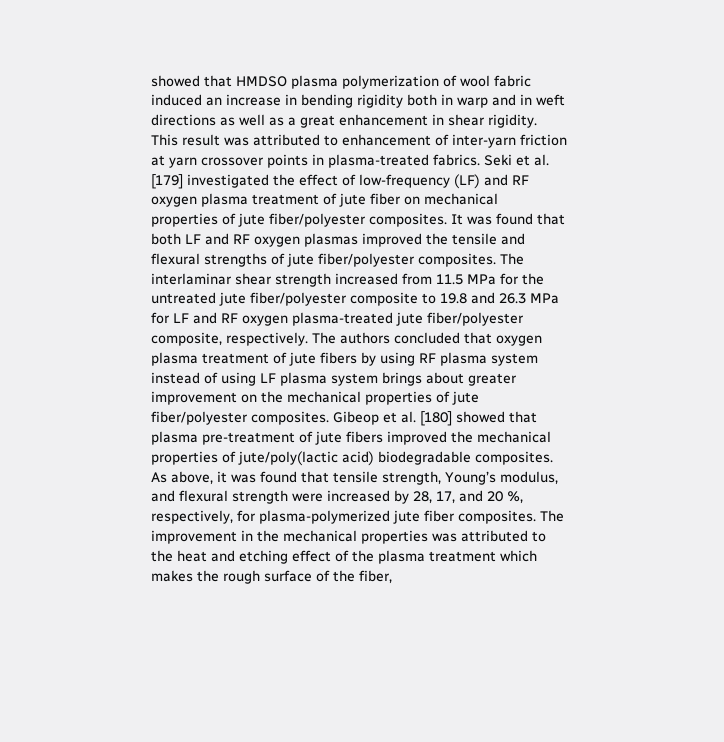showed that HMDSO plasma polymerization of wool fabric induced an increase in bending rigidity both in warp and in weft directions as well as a great enhancement in shear rigidity. This result was attributed to enhancement of inter-yarn friction at yarn crossover points in plasma-treated fabrics. Seki et al. [179] investigated the effect of low-frequency (LF) and RF oxygen plasma treatment of jute fiber on mechanical properties of jute fiber/polyester composites. It was found that both LF and RF oxygen plasmas improved the tensile and flexural strengths of jute fiber/polyester composites. The interlaminar shear strength increased from 11.5 MPa for the untreated jute fiber/polyester composite to 19.8 and 26.3 MPa for LF and RF oxygen plasma-treated jute fiber/polyester composite, respectively. The authors concluded that oxygen plasma treatment of jute fibers by using RF plasma system instead of using LF plasma system brings about greater improvement on the mechanical properties of jute fiber/polyester composites. Gibeop et al. [180] showed that plasma pre-treatment of jute fibers improved the mechanical properties of jute/poly(lactic acid) biodegradable composites. As above, it was found that tensile strength, Young’s modulus, and flexural strength were increased by 28, 17, and 20 %, respectively, for plasma-polymerized jute fiber composites. The improvement in the mechanical properties was attributed to the heat and etching effect of the plasma treatment which makes the rough surface of the fiber,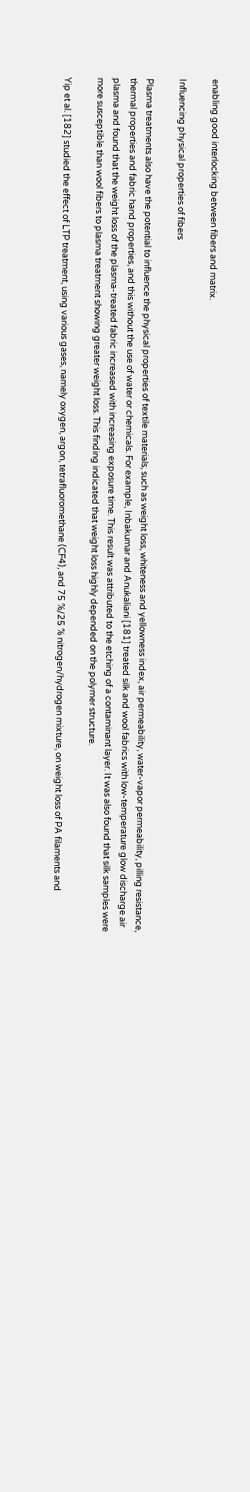enabling good interlocking between fibers and matrix.

Influencing physical properties of fibers

Plasma treatments also have the potential to influence the physical properties of textile materials, such as weight loss, whiteness and yellowness index, air permeability, water-vapor permeability, pilling resistance, thermal properties and fabric hand properties, and this without the use of water or chemicals. For example, Inbakumar and Anukaliani [181] treated silk and wool fabrics with low-temperature glow discharge air plasma and found that the weight loss of the plasma-treated fabric increased with increasing exposure time. This result was attributed to the etching of a contaminant layer. It was also found that silk samples were more susceptible than wool fibers to plasma treatment showing greater weight loss. This finding indicated that weight loss highly depended on the polymer structure.

Yip et al. [182] studied the effect of LTP treatment, using various gases, namely oxygen, argon, tetrafluoromethane (CF4), and 75 %/25 % nitrogen/hydrogen mixture, on weight loss of PA filaments and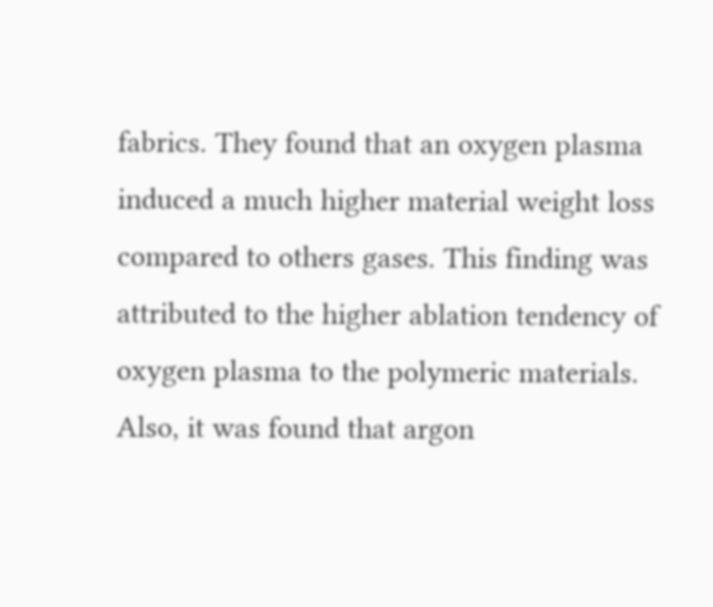fabrics. They found that an oxygen plasma induced a much higher material weight loss compared to others gases. This finding was attributed to the higher ablation tendency of oxygen plasma to the polymeric materials. Also, it was found that argon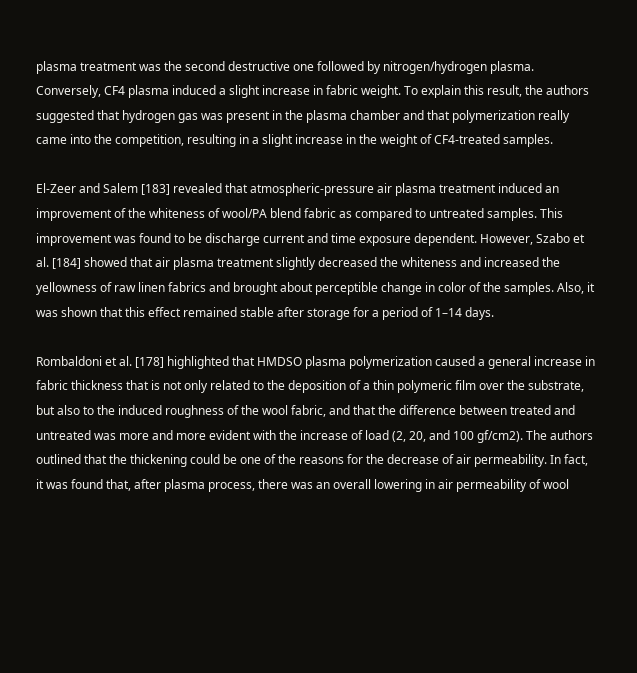plasma treatment was the second destructive one followed by nitrogen/hydrogen plasma. Conversely, CF4 plasma induced a slight increase in fabric weight. To explain this result, the authors suggested that hydrogen gas was present in the plasma chamber and that polymerization really came into the competition, resulting in a slight increase in the weight of CF4-treated samples.

El-Zeer and Salem [183] revealed that atmospheric-pressure air plasma treatment induced an improvement of the whiteness of wool/PA blend fabric as compared to untreated samples. This improvement was found to be discharge current and time exposure dependent. However, Szabo et al. [184] showed that air plasma treatment slightly decreased the whiteness and increased the yellowness of raw linen fabrics and brought about perceptible change in color of the samples. Also, it was shown that this effect remained stable after storage for a period of 1–14 days.

Rombaldoni et al. [178] highlighted that HMDSO plasma polymerization caused a general increase in fabric thickness that is not only related to the deposition of a thin polymeric film over the substrate, but also to the induced roughness of the wool fabric, and that the difference between treated and untreated was more and more evident with the increase of load (2, 20, and 100 gf/cm2). The authors outlined that the thickening could be one of the reasons for the decrease of air permeability. In fact, it was found that, after plasma process, there was an overall lowering in air permeability of wool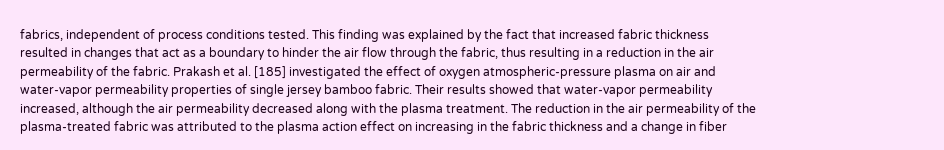fabrics, independent of process conditions tested. This finding was explained by the fact that increased fabric thickness resulted in changes that act as a boundary to hinder the air flow through the fabric, thus resulting in a reduction in the air permeability of the fabric. Prakash et al. [185] investigated the effect of oxygen atmospheric-pressure plasma on air and water-vapor permeability properties of single jersey bamboo fabric. Their results showed that water-vapor permeability increased, although the air permeability decreased along with the plasma treatment. The reduction in the air permeability of the plasma-treated fabric was attributed to the plasma action effect on increasing in the fabric thickness and a change in fiber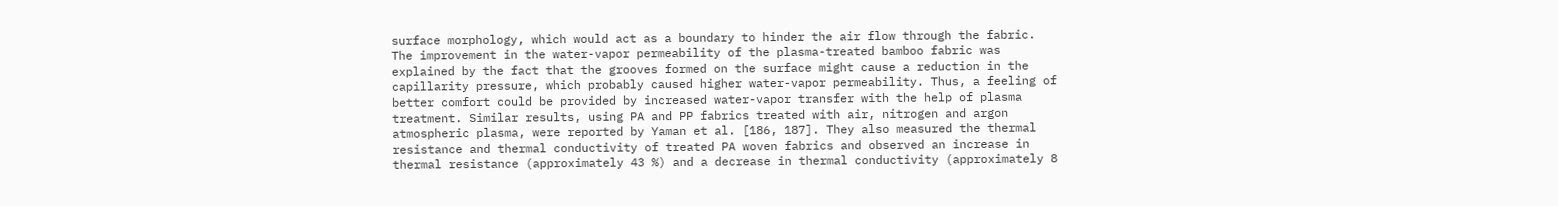surface morphology, which would act as a boundary to hinder the air flow through the fabric. The improvement in the water-vapor permeability of the plasma-treated bamboo fabric was explained by the fact that the grooves formed on the surface might cause a reduction in the capillarity pressure, which probably caused higher water-vapor permeability. Thus, a feeling of better comfort could be provided by increased water-vapor transfer with the help of plasma treatment. Similar results, using PA and PP fabrics treated with air, nitrogen and argon atmospheric plasma, were reported by Yaman et al. [186, 187]. They also measured the thermal resistance and thermal conductivity of treated PA woven fabrics and observed an increase in thermal resistance (approximately 43 %) and a decrease in thermal conductivity (approximately 8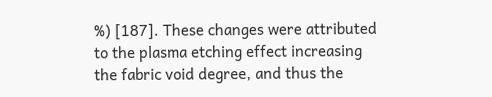%) [187]. These changes were attributed to the plasma etching effect increasing the fabric void degree, and thus the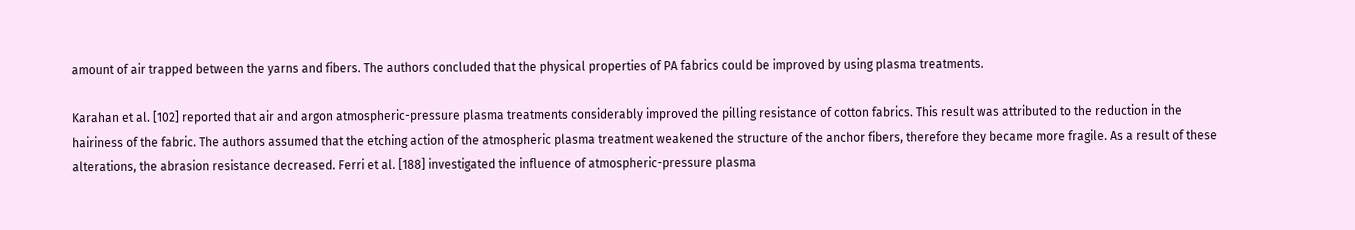amount of air trapped between the yarns and fibers. The authors concluded that the physical properties of PA fabrics could be improved by using plasma treatments.

Karahan et al. [102] reported that air and argon atmospheric-pressure plasma treatments considerably improved the pilling resistance of cotton fabrics. This result was attributed to the reduction in the hairiness of the fabric. The authors assumed that the etching action of the atmospheric plasma treatment weakened the structure of the anchor fibers, therefore they became more fragile. As a result of these alterations, the abrasion resistance decreased. Ferri et al. [188] investigated the influence of atmospheric-pressure plasma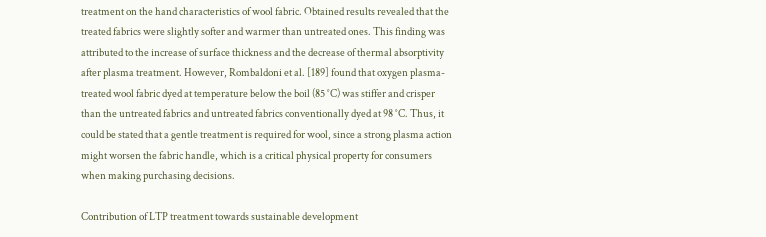treatment on the hand characteristics of wool fabric. Obtained results revealed that the treated fabrics were slightly softer and warmer than untreated ones. This finding was attributed to the increase of surface thickness and the decrease of thermal absorptivity after plasma treatment. However, Rombaldoni et al. [189] found that oxygen plasma-treated wool fabric dyed at temperature below the boil (85 °C) was stiffer and crisper than the untreated fabrics and untreated fabrics conventionally dyed at 98 °C. Thus, it could be stated that a gentle treatment is required for wool, since a strong plasma action might worsen the fabric handle, which is a critical physical property for consumers when making purchasing decisions.

Contribution of LTP treatment towards sustainable development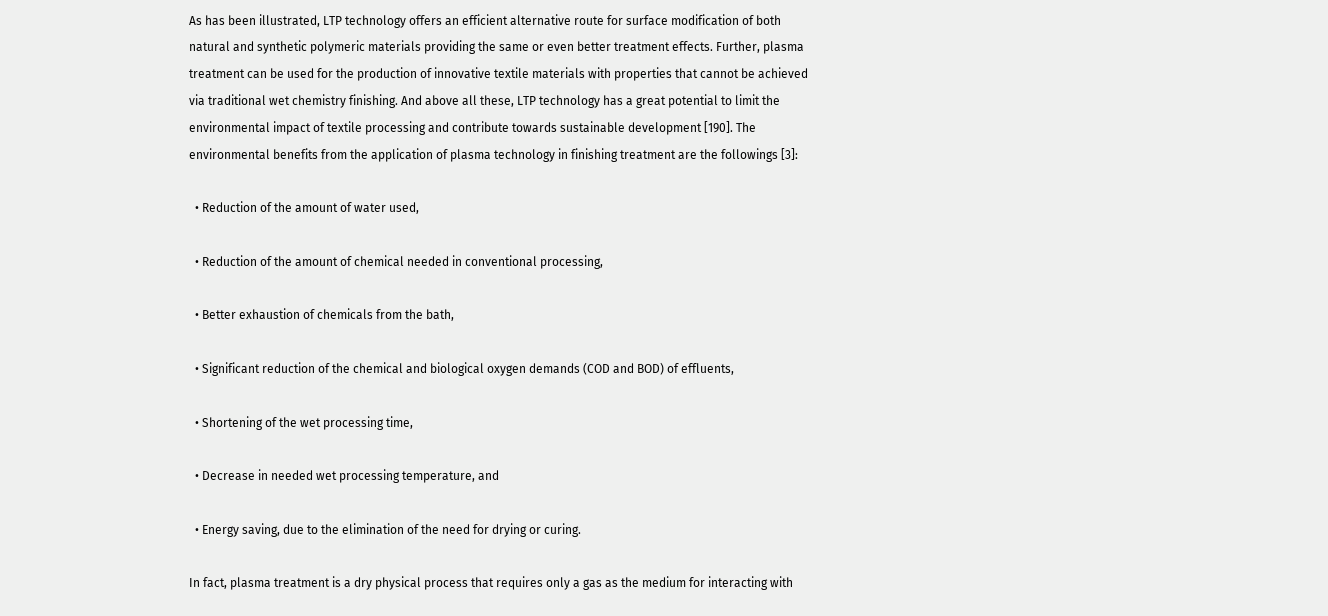As has been illustrated, LTP technology offers an efficient alternative route for surface modification of both natural and synthetic polymeric materials providing the same or even better treatment effects. Further, plasma treatment can be used for the production of innovative textile materials with properties that cannot be achieved via traditional wet chemistry finishing. And above all these, LTP technology has a great potential to limit the environmental impact of textile processing and contribute towards sustainable development [190]. The environmental benefits from the application of plasma technology in finishing treatment are the followings [3]:

  • Reduction of the amount of water used,

  • Reduction of the amount of chemical needed in conventional processing,

  • Better exhaustion of chemicals from the bath,

  • Significant reduction of the chemical and biological oxygen demands (COD and BOD) of effluents,

  • Shortening of the wet processing time,

  • Decrease in needed wet processing temperature, and

  • Energy saving, due to the elimination of the need for drying or curing.

In fact, plasma treatment is a dry physical process that requires only a gas as the medium for interacting with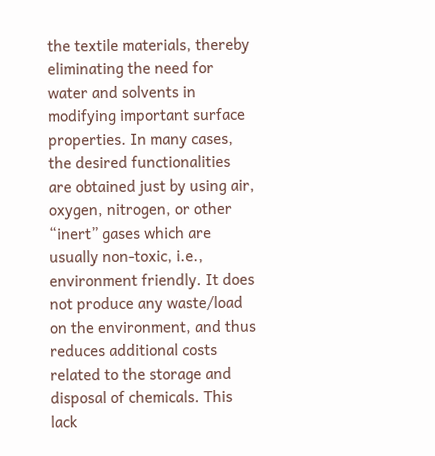the textile materials, thereby eliminating the need for water and solvents in modifying important surface properties. In many cases, the desired functionalities are obtained just by using air, oxygen, nitrogen, or other “inert” gases which are usually non-toxic, i.e., environment friendly. It does not produce any waste/load on the environment, and thus reduces additional costs related to the storage and disposal of chemicals. This lack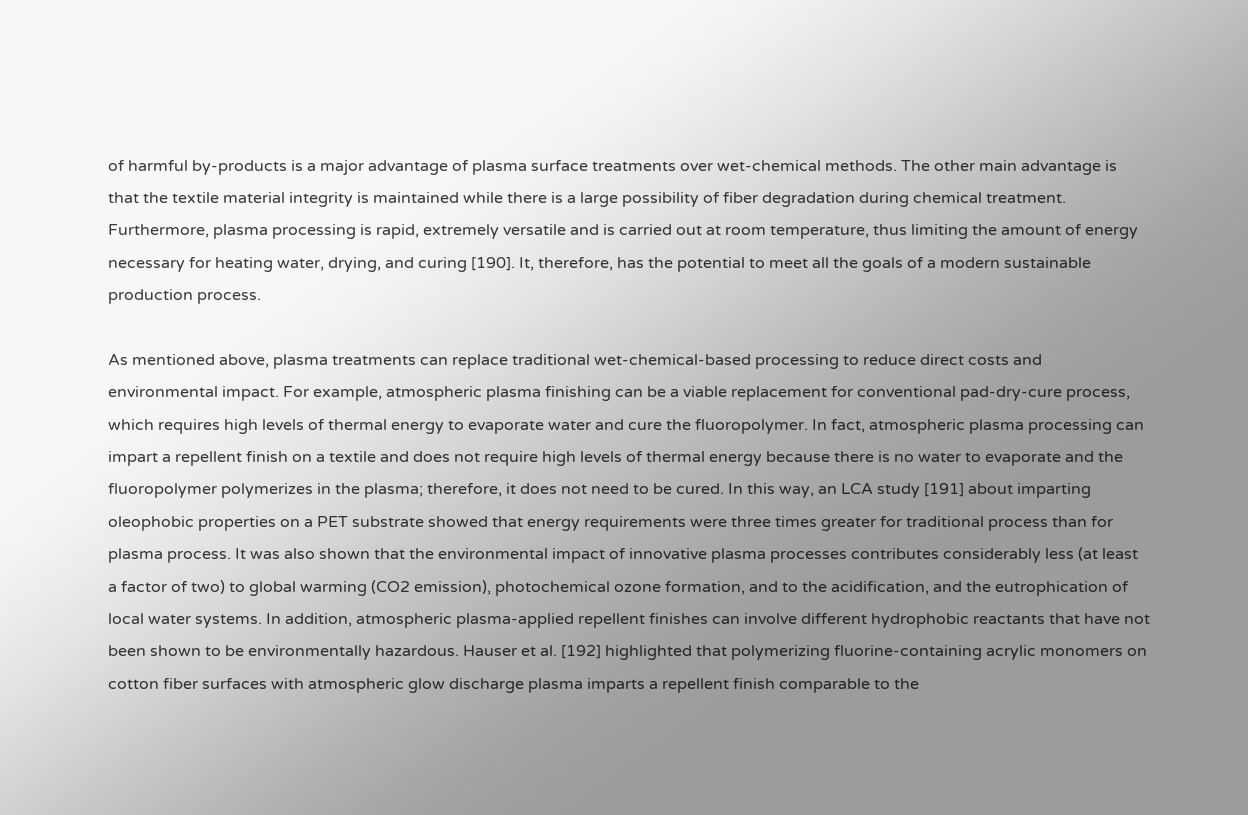of harmful by-products is a major advantage of plasma surface treatments over wet-chemical methods. The other main advantage is that the textile material integrity is maintained while there is a large possibility of fiber degradation during chemical treatment. Furthermore, plasma processing is rapid, extremely versatile and is carried out at room temperature, thus limiting the amount of energy necessary for heating water, drying, and curing [190]. It, therefore, has the potential to meet all the goals of a modern sustainable production process.

As mentioned above, plasma treatments can replace traditional wet-chemical-based processing to reduce direct costs and environmental impact. For example, atmospheric plasma finishing can be a viable replacement for conventional pad-dry-cure process, which requires high levels of thermal energy to evaporate water and cure the fluoropolymer. In fact, atmospheric plasma processing can impart a repellent finish on a textile and does not require high levels of thermal energy because there is no water to evaporate and the fluoropolymer polymerizes in the plasma; therefore, it does not need to be cured. In this way, an LCA study [191] about imparting oleophobic properties on a PET substrate showed that energy requirements were three times greater for traditional process than for plasma process. It was also shown that the environmental impact of innovative plasma processes contributes considerably less (at least a factor of two) to global warming (CO2 emission), photochemical ozone formation, and to the acidification, and the eutrophication of local water systems. In addition, atmospheric plasma-applied repellent finishes can involve different hydrophobic reactants that have not been shown to be environmentally hazardous. Hauser et al. [192] highlighted that polymerizing fluorine-containing acrylic monomers on cotton fiber surfaces with atmospheric glow discharge plasma imparts a repellent finish comparable to the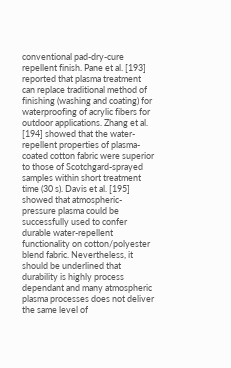conventional pad-dry-cure repellent finish. Pane et al. [193] reported that plasma treatment can replace traditional method of finishing (washing and coating) for waterproofing of acrylic fibers for outdoor applications. Zhang et al. [194] showed that the water-repellent properties of plasma-coated cotton fabric were superior to those of Scotchgard-sprayed samples within short treatment time (30 s). Davis et al. [195] showed that atmospheric-pressure plasma could be successfully used to confer durable water-repellent functionality on cotton/polyester blend fabric. Nevertheless, it should be underlined that durability is highly process dependant and many atmospheric plasma processes does not deliver the same level of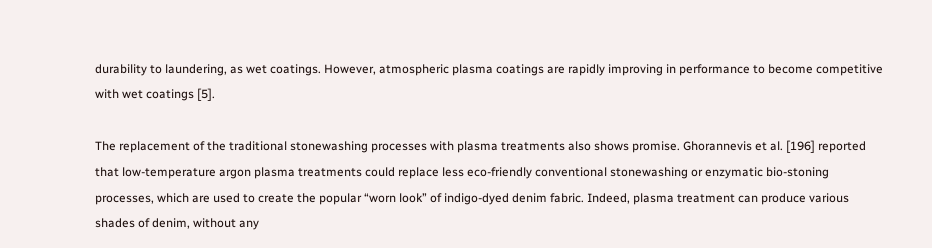durability to laundering, as wet coatings. However, atmospheric plasma coatings are rapidly improving in performance to become competitive with wet coatings [5].

The replacement of the traditional stonewashing processes with plasma treatments also shows promise. Ghorannevis et al. [196] reported that low-temperature argon plasma treatments could replace less eco-friendly conventional stonewashing or enzymatic bio-stoning processes, which are used to create the popular “worn look” of indigo-dyed denim fabric. Indeed, plasma treatment can produce various shades of denim, without any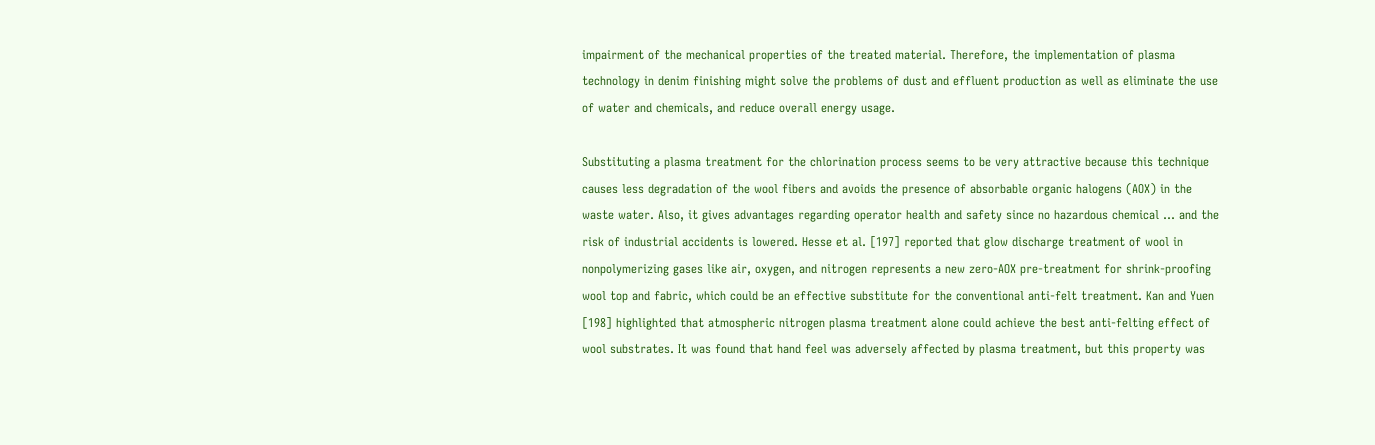impairment of the mechanical properties of the treated material. Therefore, the implementation of plasma technology in denim finishing might solve the problems of dust and effluent production as well as eliminate the use of water and chemicals, and reduce overall energy usage.

Substituting a plasma treatment for the chlorination process seems to be very attractive because this technique causes less degradation of the wool fibers and avoids the presence of absorbable organic halogens (AOX) in the waste water. Also, it gives advantages regarding operator health and safety since no hazardous chemical ... and the risk of industrial accidents is lowered. Hesse et al. [197] reported that glow discharge treatment of wool in nonpolymerizing gases like air, oxygen, and nitrogen represents a new zero-AOX pre-treatment for shrink-proofing wool top and fabric, which could be an effective substitute for the conventional anti-felt treatment. Kan and Yuen [198] highlighted that atmospheric nitrogen plasma treatment alone could achieve the best anti-felting effect of wool substrates. It was found that hand feel was adversely affected by plasma treatment, but this property was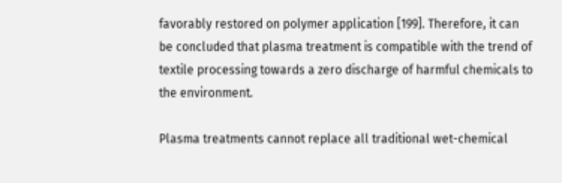favorably restored on polymer application [199]. Therefore, it can be concluded that plasma treatment is compatible with the trend of textile processing towards a zero discharge of harmful chemicals to the environment.

Plasma treatments cannot replace all traditional wet-chemical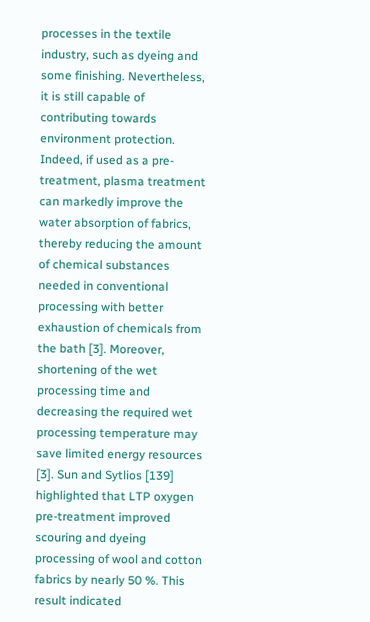processes in the textile industry, such as dyeing and some finishing. Nevertheless, it is still capable of contributing towards environment protection. Indeed, if used as a pre-treatment, plasma treatment can markedly improve the water absorption of fabrics, thereby reducing the amount of chemical substances needed in conventional processing with better exhaustion of chemicals from the bath [3]. Moreover, shortening of the wet processing time and decreasing the required wet processing temperature may save limited energy resources [3]. Sun and Sytlios [139] highlighted that LTP oxygen pre-treatment improved scouring and dyeing processing of wool and cotton fabrics by nearly 50 %. This result indicated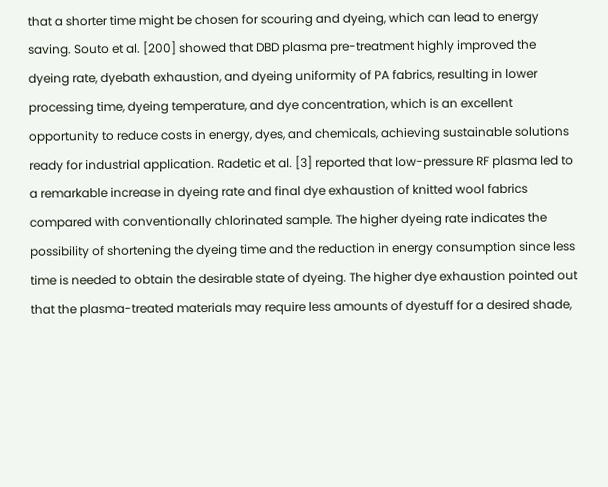that a shorter time might be chosen for scouring and dyeing, which can lead to energy saving. Souto et al. [200] showed that DBD plasma pre-treatment highly improved the dyeing rate, dyebath exhaustion, and dyeing uniformity of PA fabrics, resulting in lower processing time, dyeing temperature, and dye concentration, which is an excellent opportunity to reduce costs in energy, dyes, and chemicals, achieving sustainable solutions ready for industrial application. Radetic et al. [3] reported that low-pressure RF plasma led to a remarkable increase in dyeing rate and final dye exhaustion of knitted wool fabrics compared with conventionally chlorinated sample. The higher dyeing rate indicates the possibility of shortening the dyeing time and the reduction in energy consumption since less time is needed to obtain the desirable state of dyeing. The higher dye exhaustion pointed out that the plasma-treated materials may require less amounts of dyestuff for a desired shade,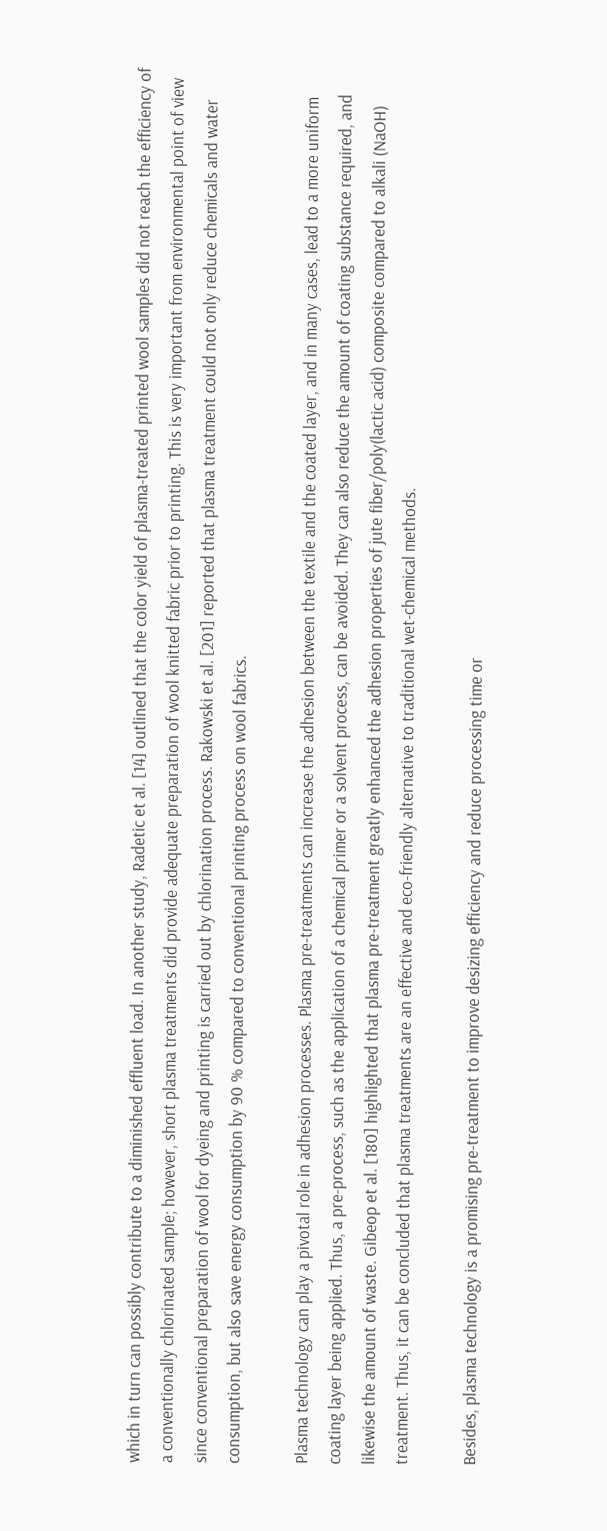which in turn can possibly contribute to a diminished effluent load. In another study, Radetic et al. [14] outlined that the color yield of plasma-treated printed wool samples did not reach the efficiency of a conventionally chlorinated sample; however, short plasma treatments did provide adequate preparation of wool knitted fabric prior to printing. This is very important from environmental point of view since conventional preparation of wool for dyeing and printing is carried out by chlorination process. Rakowski et al. [201] reported that plasma treatment could not only reduce chemicals and water consumption, but also save energy consumption by 90 % compared to conventional printing process on wool fabrics.

Plasma technology can play a pivotal role in adhesion processes. Plasma pre-treatments can increase the adhesion between the textile and the coated layer, and in many cases, lead to a more uniform coating layer being applied. Thus, a pre-process, such as the application of a chemical primer or a solvent process, can be avoided. They can also reduce the amount of coating substance required, and likewise the amount of waste. Gibeop et al. [180] highlighted that plasma pre-treatment greatly enhanced the adhesion properties of jute fiber/poly(lactic acid) composite compared to alkali (NaOH) treatment. Thus, it can be concluded that plasma treatments are an effective and eco-friendly alternative to traditional wet-chemical methods.

Besides, plasma technology is a promising pre-treatment to improve desizing efficiency and reduce processing time or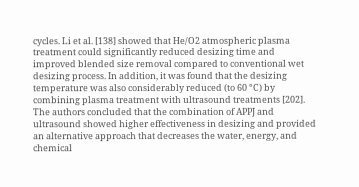cycles. Li et al. [138] showed that He/O2 atmospheric plasma treatment could significantly reduced desizing time and improved blended size removal compared to conventional wet desizing process. In addition, it was found that the desizing temperature was also considerably reduced (to 60 °C) by combining plasma treatment with ultrasound treatments [202]. The authors concluded that the combination of APPJ and ultrasound showed higher effectiveness in desizing and provided an alternative approach that decreases the water, energy, and chemical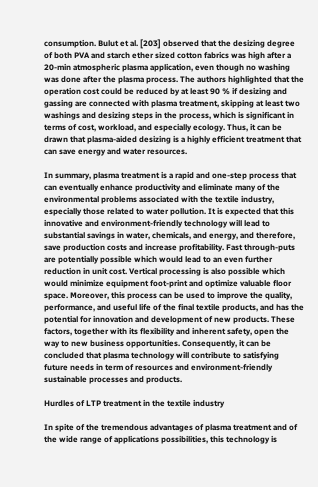consumption. Bulut et al. [203] observed that the desizing degree of both PVA and starch ether sized cotton fabrics was high after a 20-min atmospheric plasma application, even though no washing was done after the plasma process. The authors highlighted that the operation cost could be reduced by at least 90 % if desizing and gassing are connected with plasma treatment, skipping at least two washings and desizing steps in the process, which is significant in terms of cost, workload, and especially ecology. Thus, it can be drawn that plasma-aided desizing is a highly efficient treatment that can save energy and water resources.

In summary, plasma treatment is a rapid and one-step process that can eventually enhance productivity and eliminate many of the environmental problems associated with the textile industry, especially those related to water pollution. It is expected that this innovative and environment-friendly technology will lead to substantial savings in water, chemicals, and energy, and therefore, save production costs and increase profitability. Fast through-puts are potentially possible which would lead to an even further reduction in unit cost. Vertical processing is also possible which would minimize equipment foot-print and optimize valuable floor space. Moreover, this process can be used to improve the quality, performance, and useful life of the final textile products, and has the potential for innovation and development of new products. These factors, together with its flexibility and inherent safety, open the way to new business opportunities. Consequently, it can be concluded that plasma technology will contribute to satisfying future needs in term of resources and environment-friendly sustainable processes and products.

Hurdles of LTP treatment in the textile industry

In spite of the tremendous advantages of plasma treatment and of the wide range of applications possibilities, this technology is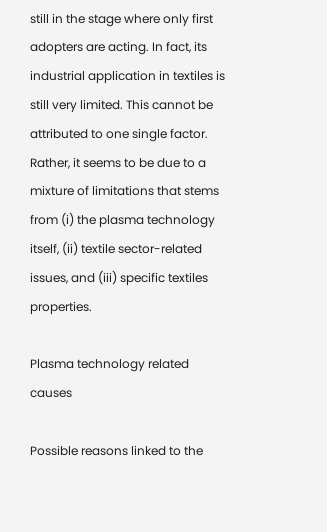still in the stage where only first adopters are acting. In fact, its industrial application in textiles is still very limited. This cannot be attributed to one single factor. Rather, it seems to be due to a mixture of limitations that stems from (i) the plasma technology itself, (ii) textile sector-related issues, and (iii) specific textiles properties.

Plasma technology related causes

Possible reasons linked to the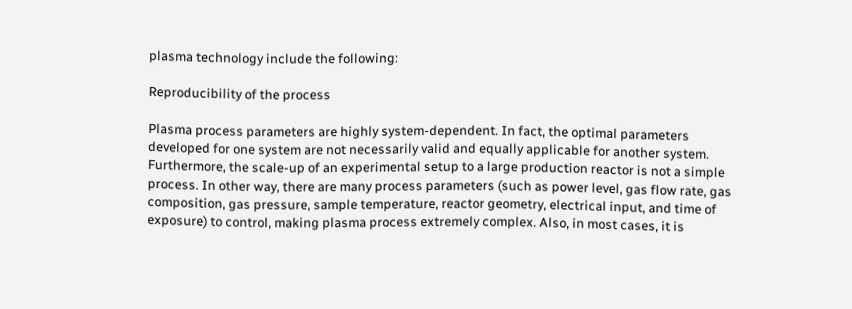plasma technology include the following:

Reproducibility of the process

Plasma process parameters are highly system-dependent. In fact, the optimal parameters developed for one system are not necessarily valid and equally applicable for another system. Furthermore, the scale-up of an experimental setup to a large production reactor is not a simple process. In other way, there are many process parameters (such as power level, gas flow rate, gas composition, gas pressure, sample temperature, reactor geometry, electrical input, and time of exposure) to control, making plasma process extremely complex. Also, in most cases, it is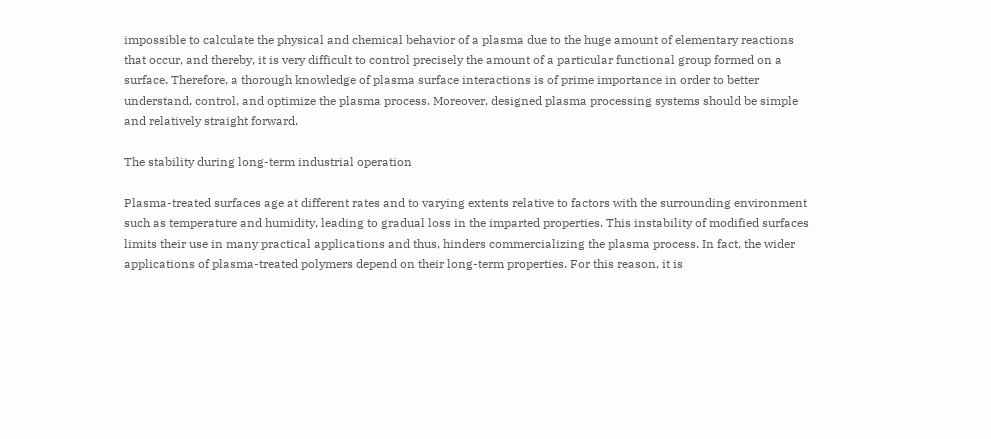impossible to calculate the physical and chemical behavior of a plasma due to the huge amount of elementary reactions that occur, and thereby, it is very difficult to control precisely the amount of a particular functional group formed on a surface. Therefore, a thorough knowledge of plasma surface interactions is of prime importance in order to better understand, control, and optimize the plasma process. Moreover, designed plasma processing systems should be simple and relatively straight forward.

The stability during long-term industrial operation

Plasma-treated surfaces age at different rates and to varying extents relative to factors with the surrounding environment such as temperature and humidity, leading to gradual loss in the imparted properties. This instability of modified surfaces limits their use in many practical applications and thus, hinders commercializing the plasma process. In fact, the wider applications of plasma-treated polymers depend on their long-term properties. For this reason, it is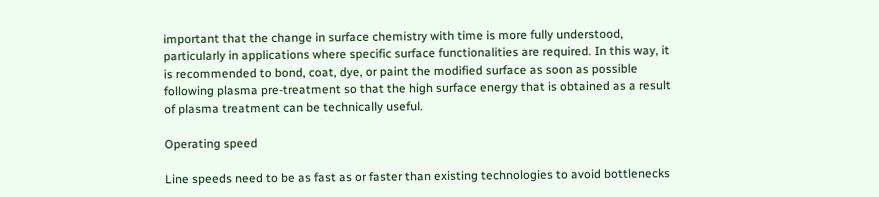important that the change in surface chemistry with time is more fully understood, particularly in applications where specific surface functionalities are required. In this way, it is recommended to bond, coat, dye, or paint the modified surface as soon as possible following plasma pre-treatment so that the high surface energy that is obtained as a result of plasma treatment can be technically useful.

Operating speed

Line speeds need to be as fast as or faster than existing technologies to avoid bottlenecks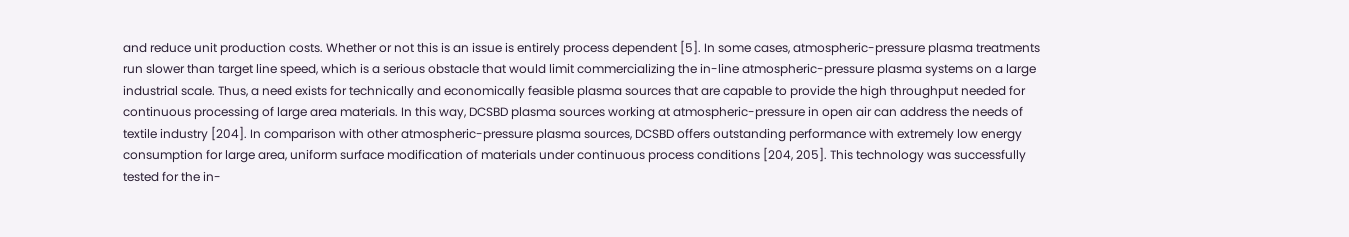and reduce unit production costs. Whether or not this is an issue is entirely process dependent [5]. In some cases, atmospheric-pressure plasma treatments run slower than target line speed, which is a serious obstacle that would limit commercializing the in-line atmospheric-pressure plasma systems on a large industrial scale. Thus, a need exists for technically and economically feasible plasma sources that are capable to provide the high throughput needed for continuous processing of large area materials. In this way, DCSBD plasma sources working at atmospheric-pressure in open air can address the needs of textile industry [204]. In comparison with other atmospheric-pressure plasma sources, DCSBD offers outstanding performance with extremely low energy consumption for large area, uniform surface modification of materials under continuous process conditions [204, 205]. This technology was successfully tested for the in-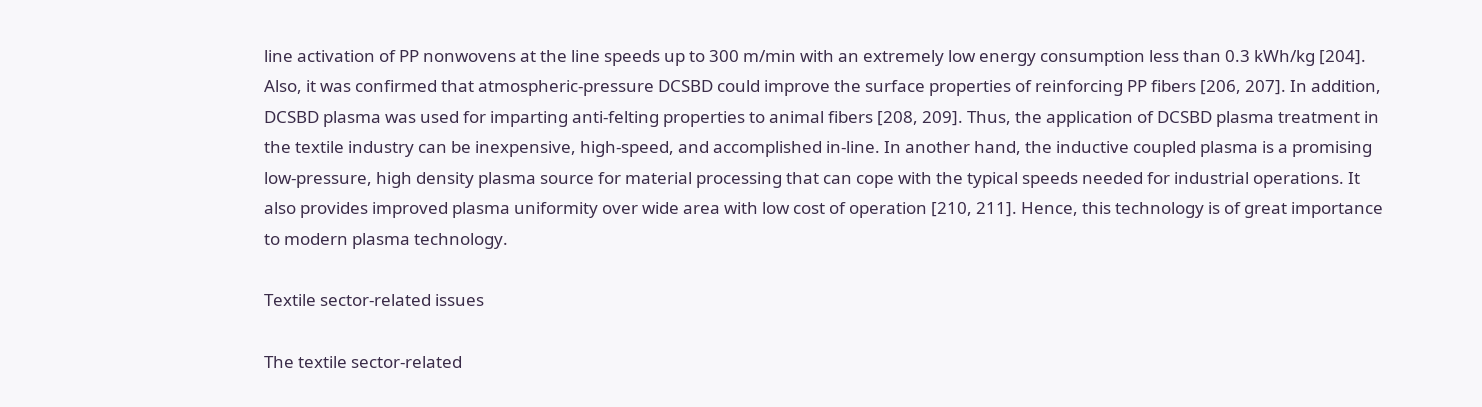line activation of PP nonwovens at the line speeds up to 300 m/min with an extremely low energy consumption less than 0.3 kWh/kg [204]. Also, it was confirmed that atmospheric-pressure DCSBD could improve the surface properties of reinforcing PP fibers [206, 207]. In addition, DCSBD plasma was used for imparting anti-felting properties to animal fibers [208, 209]. Thus, the application of DCSBD plasma treatment in the textile industry can be inexpensive, high-speed, and accomplished in-line. In another hand, the inductive coupled plasma is a promising low-pressure, high density plasma source for material processing that can cope with the typical speeds needed for industrial operations. It also provides improved plasma uniformity over wide area with low cost of operation [210, 211]. Hence, this technology is of great importance to modern plasma technology.

Textile sector-related issues

The textile sector-related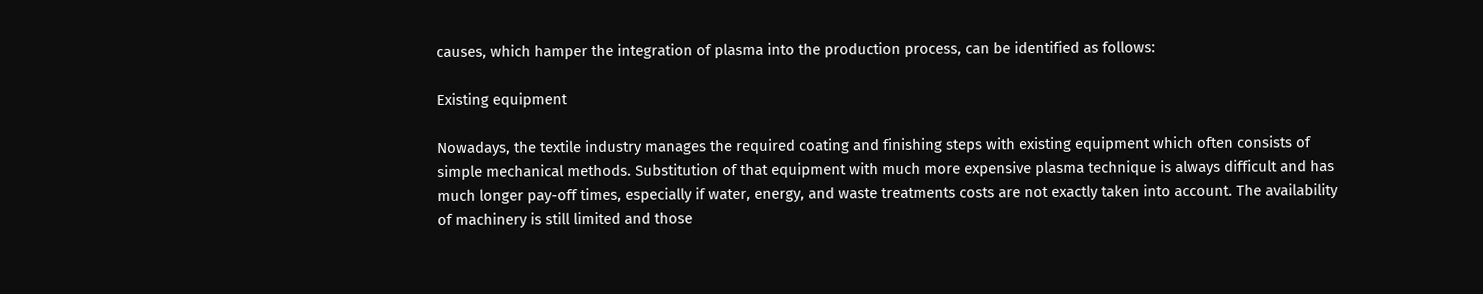causes, which hamper the integration of plasma into the production process, can be identified as follows:

Existing equipment

Nowadays, the textile industry manages the required coating and finishing steps with existing equipment which often consists of simple mechanical methods. Substitution of that equipment with much more expensive plasma technique is always difficult and has much longer pay-off times, especially if water, energy, and waste treatments costs are not exactly taken into account. The availability of machinery is still limited and those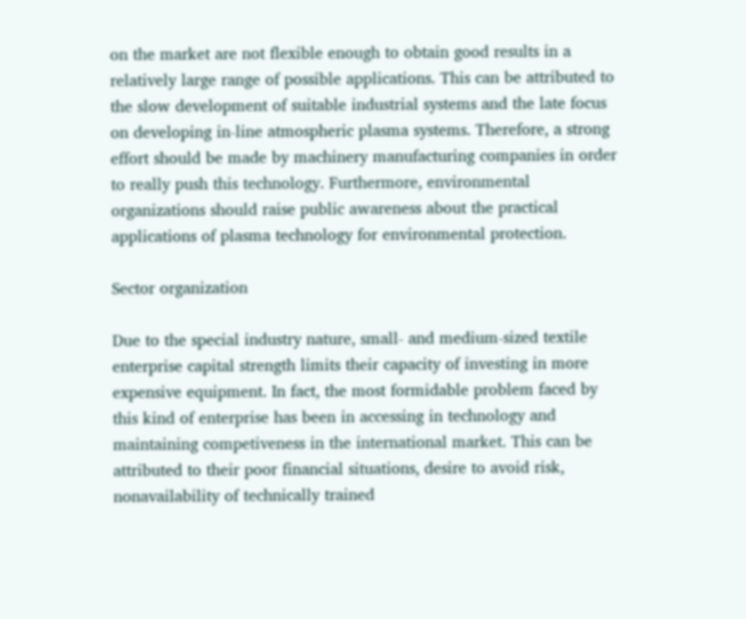on the market are not flexible enough to obtain good results in a relatively large range of possible applications. This can be attributed to the slow development of suitable industrial systems and the late focus on developing in-line atmospheric plasma systems. Therefore, a strong effort should be made by machinery manufacturing companies in order to really push this technology. Furthermore, environmental organizations should raise public awareness about the practical applications of plasma technology for environmental protection.

Sector organization

Due to the special industry nature, small- and medium-sized textile enterprise capital strength limits their capacity of investing in more expensive equipment. In fact, the most formidable problem faced by this kind of enterprise has been in accessing in technology and maintaining competiveness in the international market. This can be attributed to their poor financial situations, desire to avoid risk, nonavailability of technically trained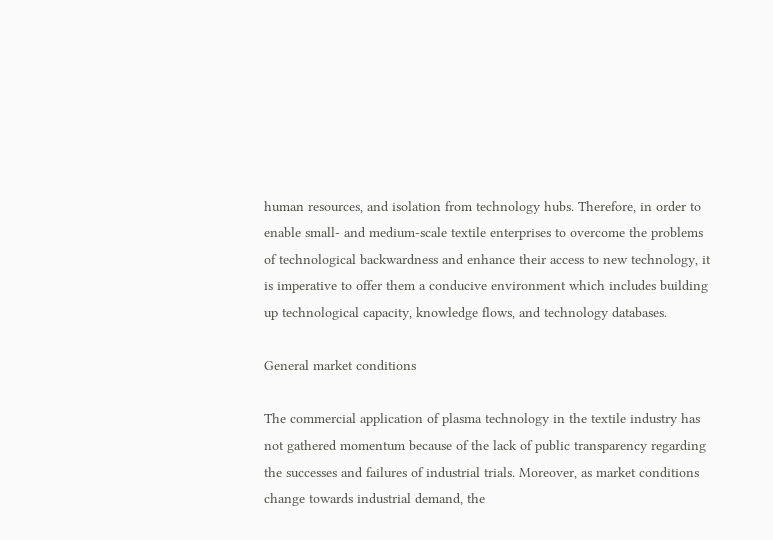human resources, and isolation from technology hubs. Therefore, in order to enable small- and medium-scale textile enterprises to overcome the problems of technological backwardness and enhance their access to new technology, it is imperative to offer them a conducive environment which includes building up technological capacity, knowledge flows, and technology databases.

General market conditions

The commercial application of plasma technology in the textile industry has not gathered momentum because of the lack of public transparency regarding the successes and failures of industrial trials. Moreover, as market conditions change towards industrial demand, the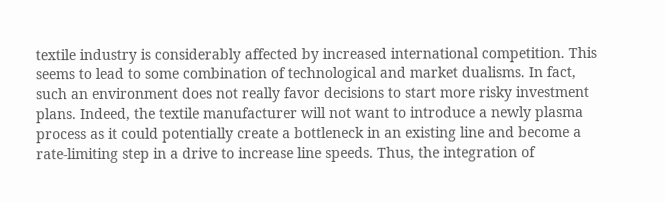textile industry is considerably affected by increased international competition. This seems to lead to some combination of technological and market dualisms. In fact, such an environment does not really favor decisions to start more risky investment plans. Indeed, the textile manufacturer will not want to introduce a newly plasma process as it could potentially create a bottleneck in an existing line and become a rate-limiting step in a drive to increase line speeds. Thus, the integration of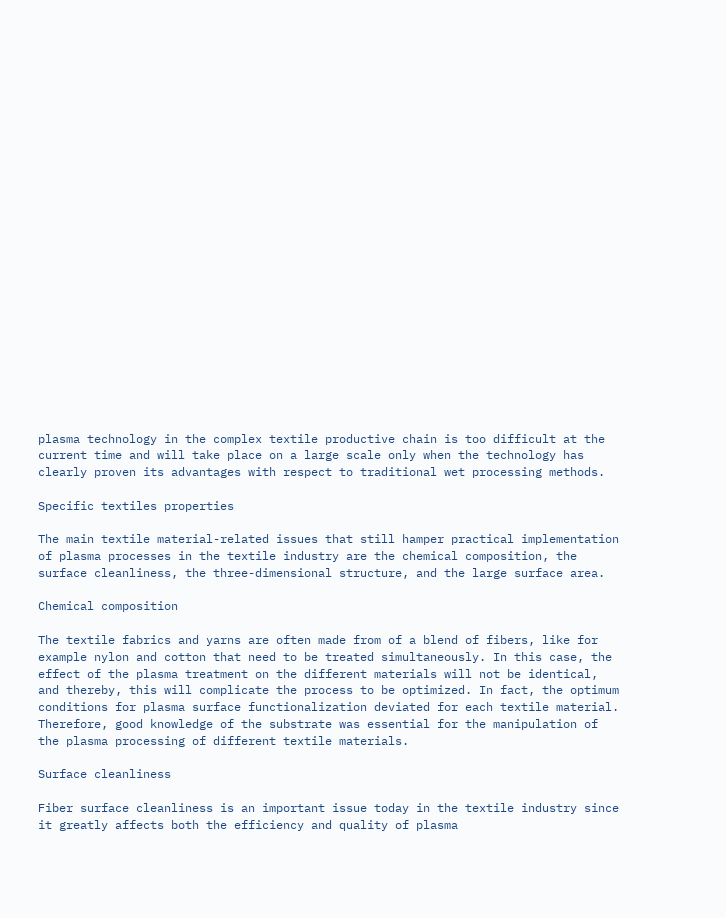plasma technology in the complex textile productive chain is too difficult at the current time and will take place on a large scale only when the technology has clearly proven its advantages with respect to traditional wet processing methods.

Specific textiles properties

The main textile material-related issues that still hamper practical implementation of plasma processes in the textile industry are the chemical composition, the surface cleanliness, the three-dimensional structure, and the large surface area.

Chemical composition

The textile fabrics and yarns are often made from of a blend of fibers, like for example nylon and cotton that need to be treated simultaneously. In this case, the effect of the plasma treatment on the different materials will not be identical, and thereby, this will complicate the process to be optimized. In fact, the optimum conditions for plasma surface functionalization deviated for each textile material. Therefore, good knowledge of the substrate was essential for the manipulation of the plasma processing of different textile materials.

Surface cleanliness

Fiber surface cleanliness is an important issue today in the textile industry since it greatly affects both the efficiency and quality of plasma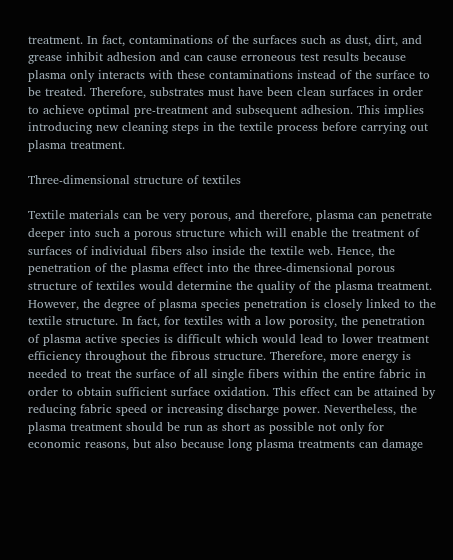treatment. In fact, contaminations of the surfaces such as dust, dirt, and grease inhibit adhesion and can cause erroneous test results because plasma only interacts with these contaminations instead of the surface to be treated. Therefore, substrates must have been clean surfaces in order to achieve optimal pre-treatment and subsequent adhesion. This implies introducing new cleaning steps in the textile process before carrying out plasma treatment.

Three-dimensional structure of textiles

Textile materials can be very porous, and therefore, plasma can penetrate deeper into such a porous structure which will enable the treatment of surfaces of individual fibers also inside the textile web. Hence, the penetration of the plasma effect into the three-dimensional porous structure of textiles would determine the quality of the plasma treatment. However, the degree of plasma species penetration is closely linked to the textile structure. In fact, for textiles with a low porosity, the penetration of plasma active species is difficult which would lead to lower treatment efficiency throughout the fibrous structure. Therefore, more energy is needed to treat the surface of all single fibers within the entire fabric in order to obtain sufficient surface oxidation. This effect can be attained by reducing fabric speed or increasing discharge power. Nevertheless, the plasma treatment should be run as short as possible not only for economic reasons, but also because long plasma treatments can damage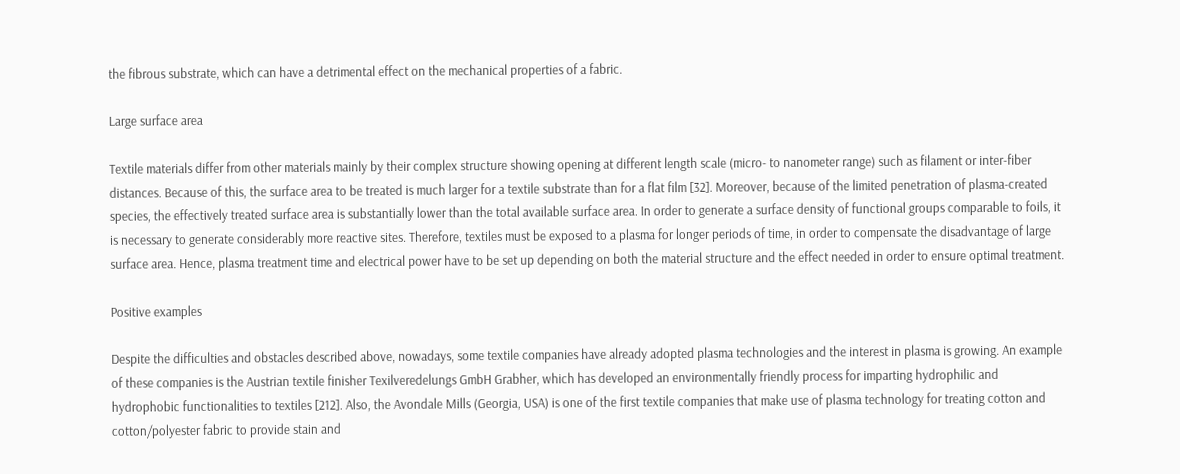the fibrous substrate, which can have a detrimental effect on the mechanical properties of a fabric.

Large surface area

Textile materials differ from other materials mainly by their complex structure showing opening at different length scale (micro- to nanometer range) such as filament or inter-fiber distances. Because of this, the surface area to be treated is much larger for a textile substrate than for a flat film [32]. Moreover, because of the limited penetration of plasma-created species, the effectively treated surface area is substantially lower than the total available surface area. In order to generate a surface density of functional groups comparable to foils, it is necessary to generate considerably more reactive sites. Therefore, textiles must be exposed to a plasma for longer periods of time, in order to compensate the disadvantage of large surface area. Hence, plasma treatment time and electrical power have to be set up depending on both the material structure and the effect needed in order to ensure optimal treatment.

Positive examples

Despite the difficulties and obstacles described above, nowadays, some textile companies have already adopted plasma technologies and the interest in plasma is growing. An example of these companies is the Austrian textile finisher Texilveredelungs GmbH Grabher, which has developed an environmentally friendly process for imparting hydrophilic and hydrophobic functionalities to textiles [212]. Also, the Avondale Mills (Georgia, USA) is one of the first textile companies that make use of plasma technology for treating cotton and cotton/polyester fabric to provide stain and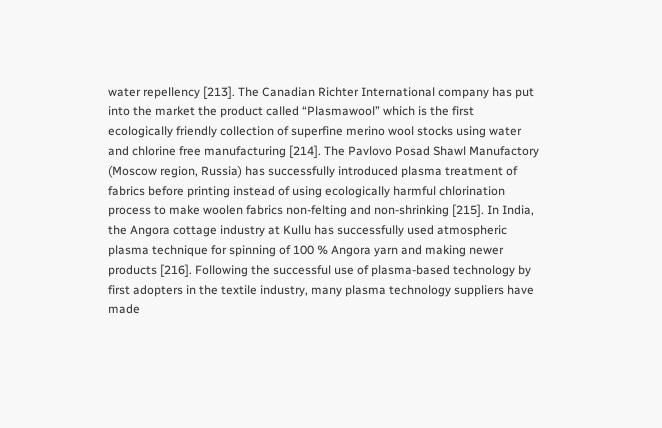water repellency [213]. The Canadian Richter International company has put into the market the product called “Plasmawool” which is the first ecologically friendly collection of superfine merino wool stocks using water and chlorine free manufacturing [214]. The Pavlovo Posad Shawl Manufactory (Moscow region, Russia) has successfully introduced plasma treatment of fabrics before printing instead of using ecologically harmful chlorination process to make woolen fabrics non-felting and non-shrinking [215]. In India, the Angora cottage industry at Kullu has successfully used atmospheric plasma technique for spinning of 100 % Angora yarn and making newer products [216]. Following the successful use of plasma-based technology by first adopters in the textile industry, many plasma technology suppliers have made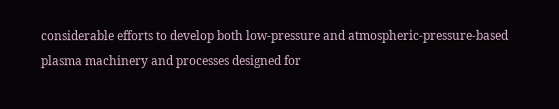considerable efforts to develop both low-pressure and atmospheric-pressure-based plasma machinery and processes designed for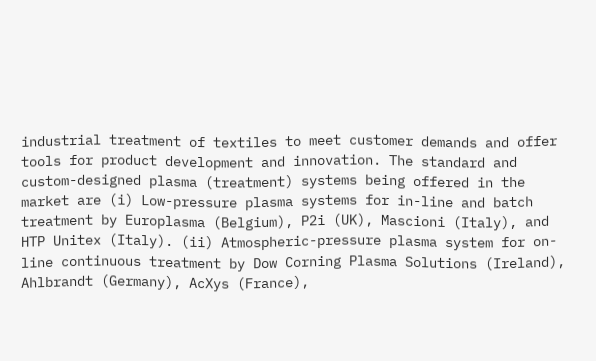industrial treatment of textiles to meet customer demands and offer tools for product development and innovation. The standard and custom-designed plasma (treatment) systems being offered in the market are (i) Low-pressure plasma systems for in-line and batch treatment by Europlasma (Belgium), P2i (UK), Mascioni (Italy), and HTP Unitex (Italy). (ii) Atmospheric-pressure plasma system for on-line continuous treatment by Dow Corning Plasma Solutions (Ireland), Ahlbrandt (Germany), AcXys (France),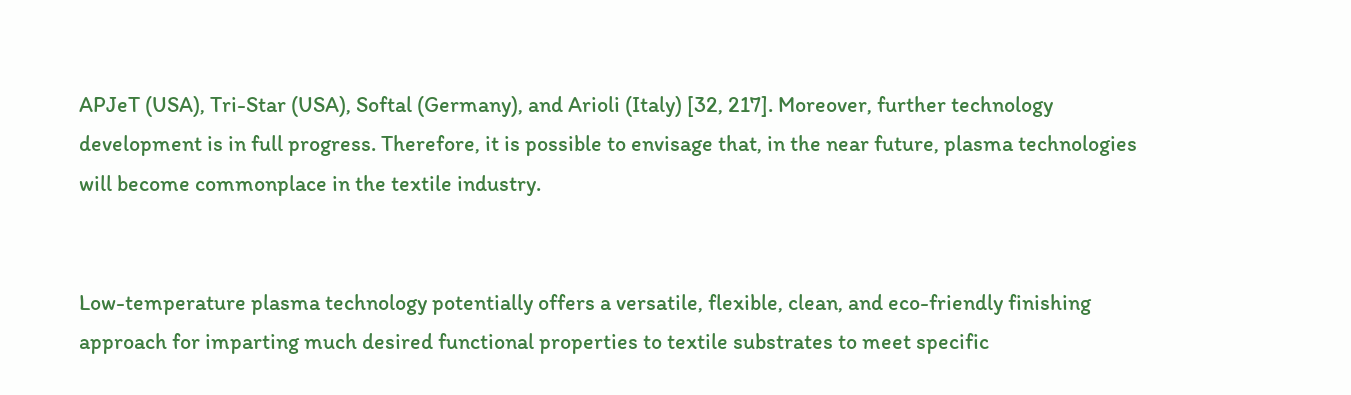APJeT (USA), Tri-Star (USA), Softal (Germany), and Arioli (Italy) [32, 217]. Moreover, further technology development is in full progress. Therefore, it is possible to envisage that, in the near future, plasma technologies will become commonplace in the textile industry.


Low-temperature plasma technology potentially offers a versatile, flexible, clean, and eco-friendly finishing approach for imparting much desired functional properties to textile substrates to meet specific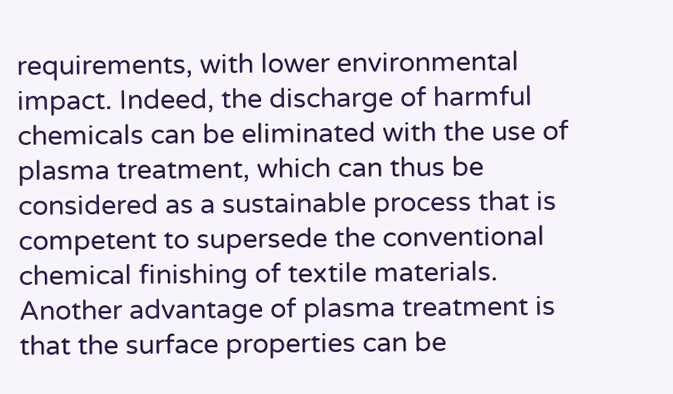requirements, with lower environmental impact. Indeed, the discharge of harmful chemicals can be eliminated with the use of plasma treatment, which can thus be considered as a sustainable process that is competent to supersede the conventional chemical finishing of textile materials. Another advantage of plasma treatment is that the surface properties can be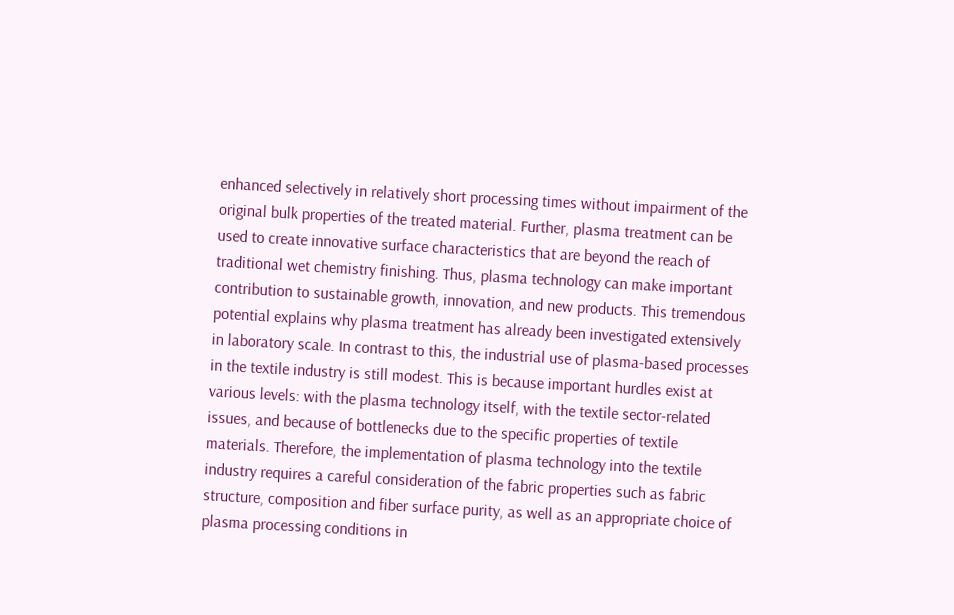enhanced selectively in relatively short processing times without impairment of the original bulk properties of the treated material. Further, plasma treatment can be used to create innovative surface characteristics that are beyond the reach of traditional wet chemistry finishing. Thus, plasma technology can make important contribution to sustainable growth, innovation, and new products. This tremendous potential explains why plasma treatment has already been investigated extensively in laboratory scale. In contrast to this, the industrial use of plasma-based processes in the textile industry is still modest. This is because important hurdles exist at various levels: with the plasma technology itself, with the textile sector-related issues, and because of bottlenecks due to the specific properties of textile materials. Therefore, the implementation of plasma technology into the textile industry requires a careful consideration of the fabric properties such as fabric structure, composition and fiber surface purity, as well as an appropriate choice of plasma processing conditions in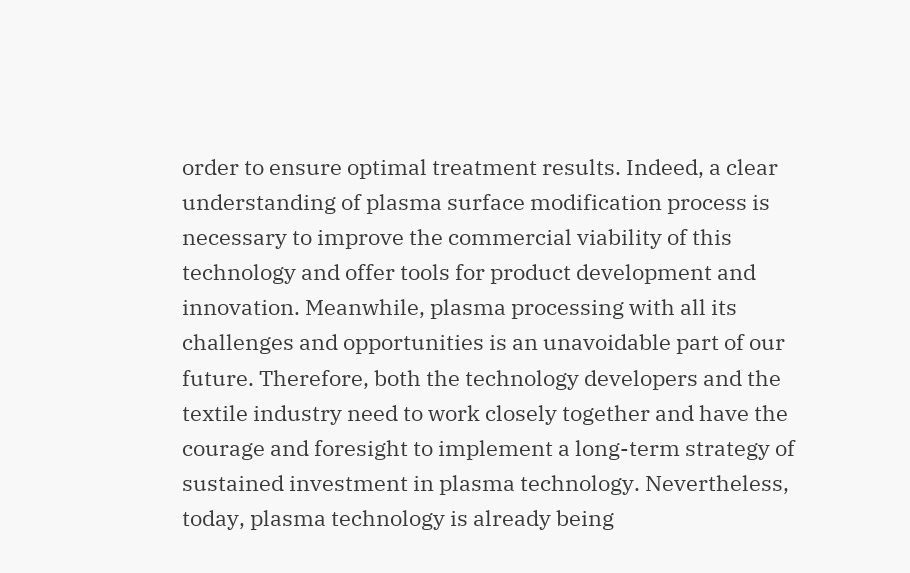order to ensure optimal treatment results. Indeed, a clear understanding of plasma surface modification process is necessary to improve the commercial viability of this technology and offer tools for product development and innovation. Meanwhile, plasma processing with all its challenges and opportunities is an unavoidable part of our future. Therefore, both the technology developers and the textile industry need to work closely together and have the courage and foresight to implement a long-term strategy of sustained investment in plasma technology. Nevertheless, today, plasma technology is already being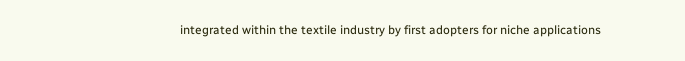integrated within the textile industry by first adopters for niche applications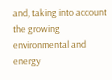and, taking into account the growing environmental and energy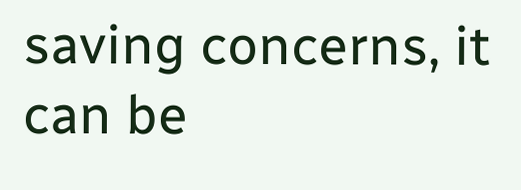saving concerns, it can be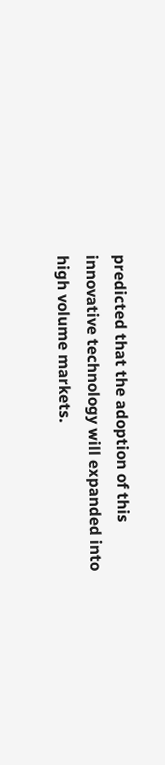predicted that the adoption of this innovative technology will expanded into high volume markets.